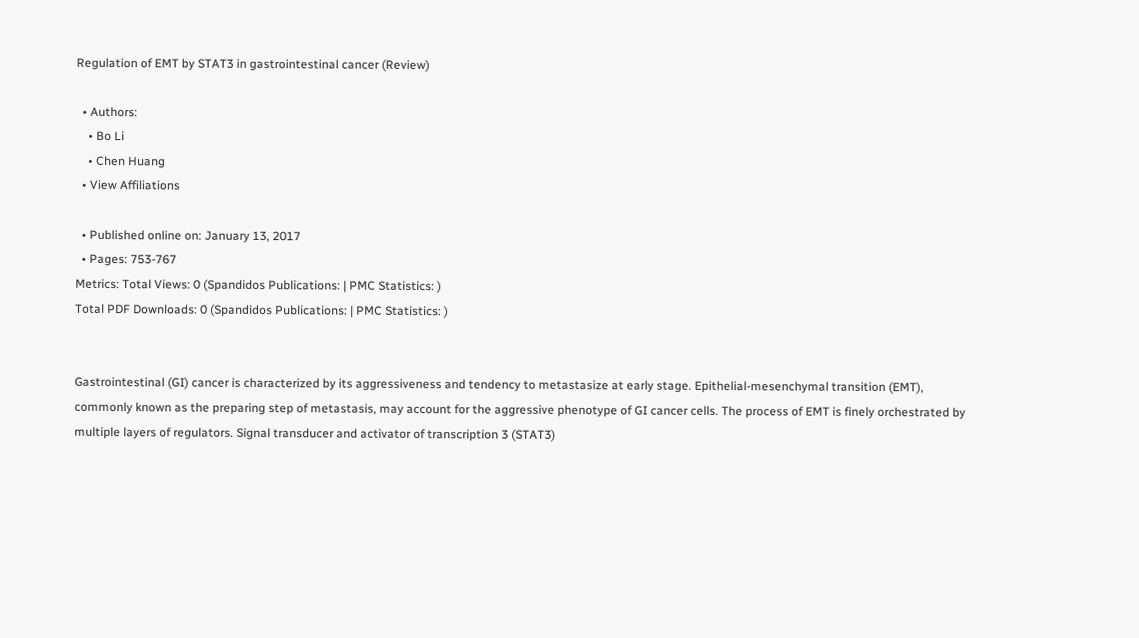Regulation of EMT by STAT3 in gastrointestinal cancer (Review)

  • Authors:
    • Bo Li
    • Chen Huang
  • View Affiliations

  • Published online on: January 13, 2017
  • Pages: 753-767
Metrics: Total Views: 0 (Spandidos Publications: | PMC Statistics: )
Total PDF Downloads: 0 (Spandidos Publications: | PMC Statistics: )


Gastrointestinal (GI) cancer is characterized by its aggressiveness and tendency to metastasize at early stage. Epithelial-mesenchymal transition (EMT), commonly known as the preparing step of metastasis, may account for the aggressive phenotype of GI cancer cells. The process of EMT is finely orchestrated by multiple layers of regulators. Signal transducer and activator of transcription 3 (STAT3)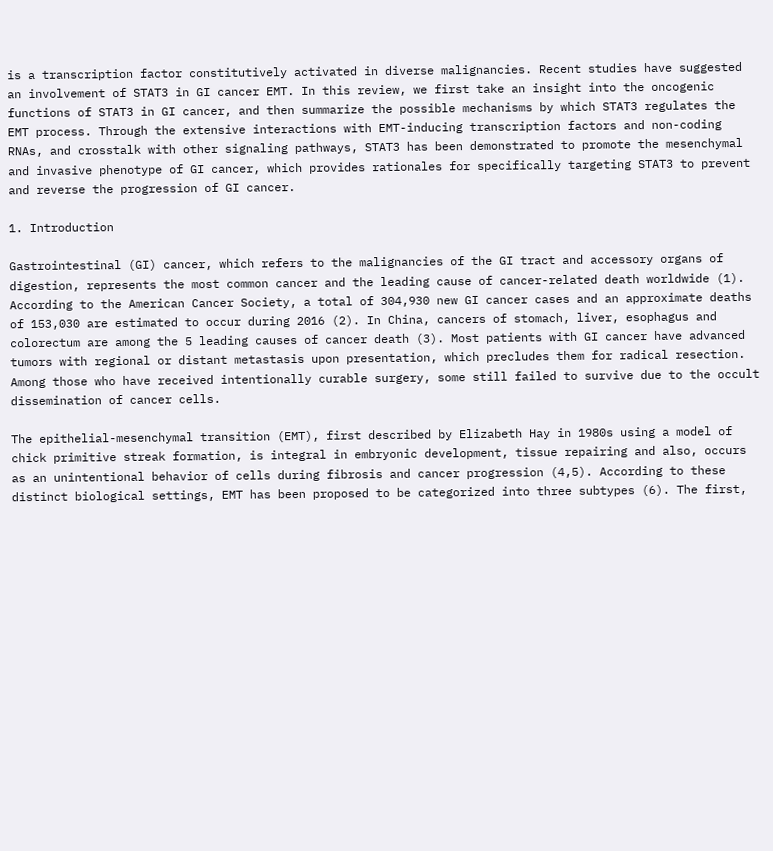is a transcription factor constitutively activated in diverse malignancies. Recent studies have suggested an involvement of STAT3 in GI cancer EMT. In this review, we first take an insight into the oncogenic functions of STAT3 in GI cancer, and then summarize the possible mechanisms by which STAT3 regulates the EMT process. Through the extensive interactions with EMT-inducing transcription factors and non-coding RNAs, and crosstalk with other signaling pathways, STAT3 has been demonstrated to promote the mesenchymal and invasive phenotype of GI cancer, which provides rationales for specifically targeting STAT3 to prevent and reverse the progression of GI cancer.

1. Introduction

Gastrointestinal (GI) cancer, which refers to the malignancies of the GI tract and accessory organs of digestion, represents the most common cancer and the leading cause of cancer-related death worldwide (1). According to the American Cancer Society, a total of 304,930 new GI cancer cases and an approximate deaths of 153,030 are estimated to occur during 2016 (2). In China, cancers of stomach, liver, esophagus and colorectum are among the 5 leading causes of cancer death (3). Most patients with GI cancer have advanced tumors with regional or distant metastasis upon presentation, which precludes them for radical resection. Among those who have received intentionally curable surgery, some still failed to survive due to the occult dissemination of cancer cells.

The epithelial-mesenchymal transition (EMT), first described by Elizabeth Hay in 1980s using a model of chick primitive streak formation, is integral in embryonic development, tissue repairing and also, occurs as an unintentional behavior of cells during fibrosis and cancer progression (4,5). According to these distinct biological settings, EMT has been proposed to be categorized into three subtypes (6). The first,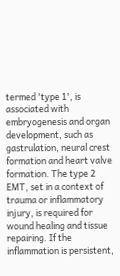termed 'type 1', is associated with embryogenesis and organ development, such as gastrulation, neural crest formation and heart valve formation. The type 2 EMT, set in a context of trauma or inflammatory injury, is required for wound healing and tissue repairing. If the inflammation is persistent,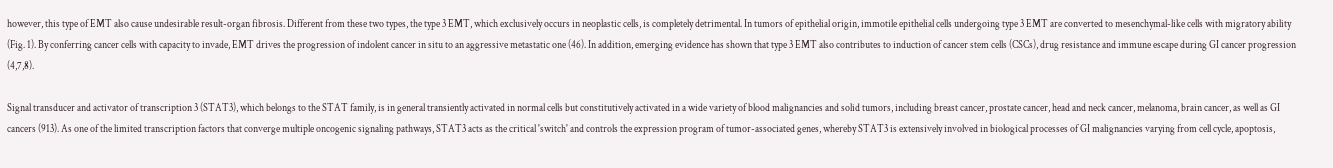however, this type of EMT also cause undesirable result-organ fibrosis. Different from these two types, the type 3 EMT, which exclusively occurs in neoplastic cells, is completely detrimental. In tumors of epithelial origin, immotile epithelial cells undergoing type 3 EMT are converted to mesenchymal-like cells with migratory ability (Fig. 1). By conferring cancer cells with capacity to invade, EMT drives the progression of indolent cancer in situ to an aggressive metastatic one (46). In addition, emerging evidence has shown that type 3 EMT also contributes to induction of cancer stem cells (CSCs), drug resistance and immune escape during GI cancer progression (4,7,8).

Signal transducer and activator of transcription 3 (STAT3), which belongs to the STAT family, is in general transiently activated in normal cells but constitutively activated in a wide variety of blood malignancies and solid tumors, including breast cancer, prostate cancer, head and neck cancer, melanoma, brain cancer, as well as GI cancers (913). As one of the limited transcription factors that converge multiple oncogenic signaling pathways, STAT3 acts as the critical 'switch' and controls the expression program of tumor-associated genes, whereby STAT3 is extensively involved in biological processes of GI malignancies varying from cell cycle, apoptosis,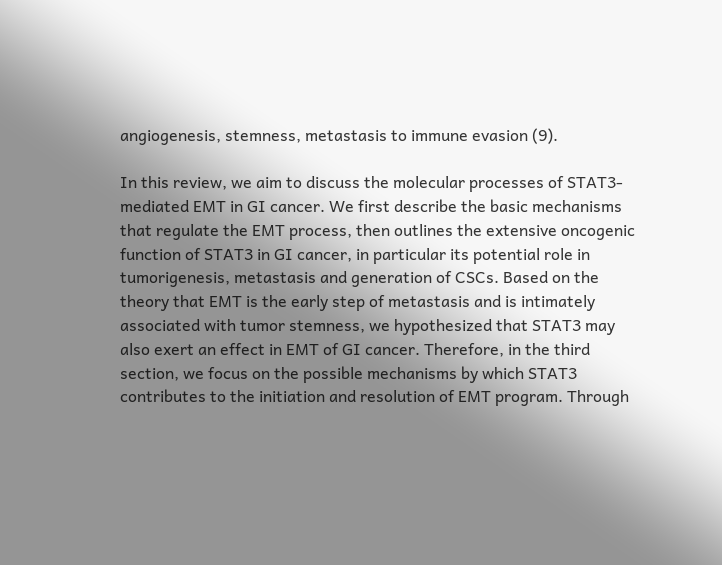angiogenesis, stemness, metastasis to immune evasion (9).

In this review, we aim to discuss the molecular processes of STAT3-mediated EMT in GI cancer. We first describe the basic mechanisms that regulate the EMT process, then outlines the extensive oncogenic function of STAT3 in GI cancer, in particular its potential role in tumorigenesis, metastasis and generation of CSCs. Based on the theory that EMT is the early step of metastasis and is intimately associated with tumor stemness, we hypothesized that STAT3 may also exert an effect in EMT of GI cancer. Therefore, in the third section, we focus on the possible mechanisms by which STAT3 contributes to the initiation and resolution of EMT program. Through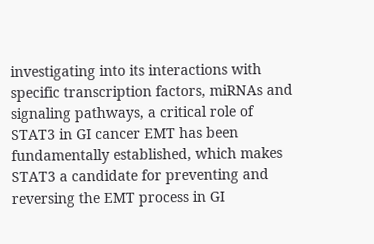investigating into its interactions with specific transcription factors, miRNAs and signaling pathways, a critical role of STAT3 in GI cancer EMT has been fundamentally established, which makes STAT3 a candidate for preventing and reversing the EMT process in GI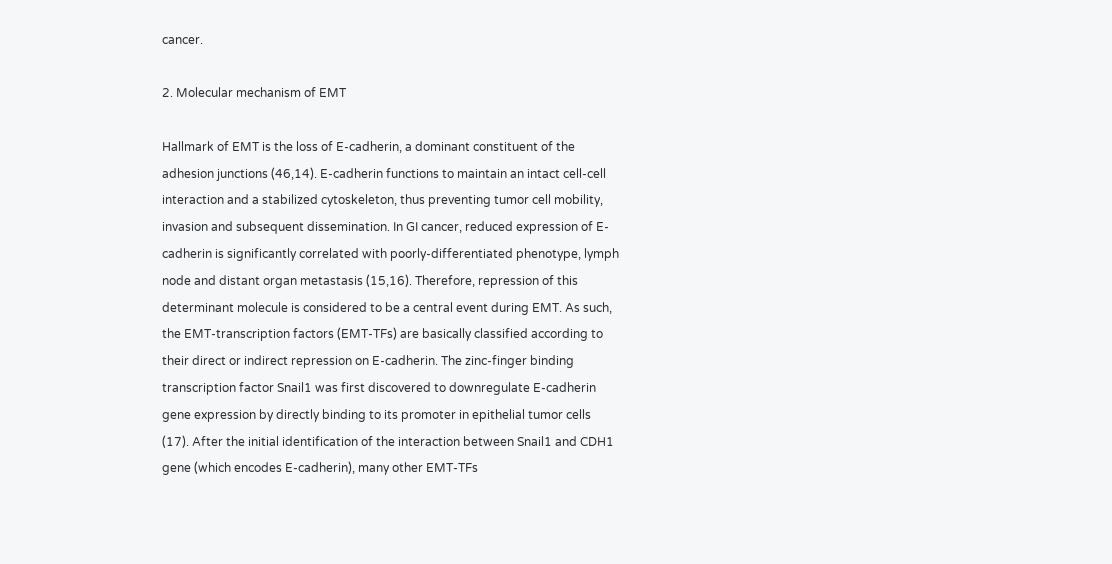cancer.

2. Molecular mechanism of EMT

Hallmark of EMT is the loss of E-cadherin, a dominant constituent of the adhesion junctions (46,14). E-cadherin functions to maintain an intact cell-cell interaction and a stabilized cytoskeleton, thus preventing tumor cell mobility, invasion and subsequent dissemination. In GI cancer, reduced expression of E-cadherin is significantly correlated with poorly-differentiated phenotype, lymph node and distant organ metastasis (15,16). Therefore, repression of this determinant molecule is considered to be a central event during EMT. As such, the EMT-transcription factors (EMT-TFs) are basically classified according to their direct or indirect repression on E-cadherin. The zinc-finger binding transcription factor Snail1 was first discovered to downregulate E-cadherin gene expression by directly binding to its promoter in epithelial tumor cells (17). After the initial identification of the interaction between Snail1 and CDH1 gene (which encodes E-cadherin), many other EMT-TFs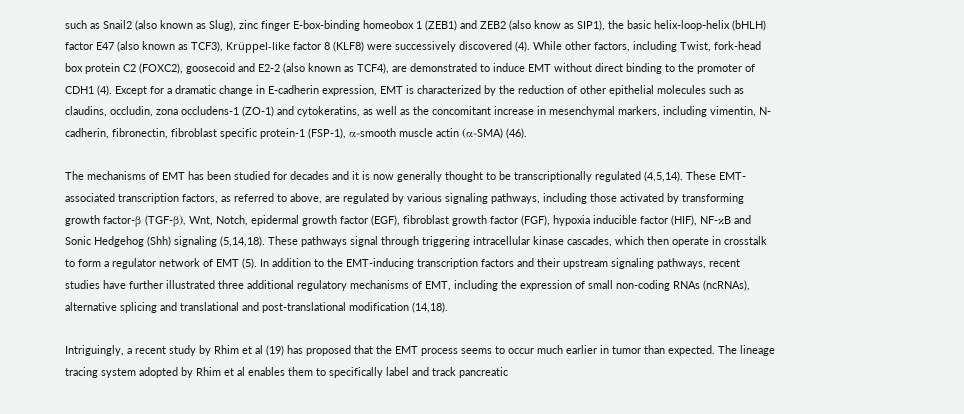such as Snail2 (also known as Slug), zinc finger E-box-binding homeobox 1 (ZEB1) and ZEB2 (also know as SIP1), the basic helix-loop-helix (bHLH) factor E47 (also known as TCF3), Krüppel-like factor 8 (KLF8) were successively discovered (4). While other factors, including Twist, fork-head box protein C2 (FOXC2), goosecoid and E2-2 (also known as TCF4), are demonstrated to induce EMT without direct binding to the promoter of CDH1 (4). Except for a dramatic change in E-cadherin expression, EMT is characterized by the reduction of other epithelial molecules such as claudins, occludin, zona occludens-1 (ZO-1) and cytokeratins, as well as the concomitant increase in mesenchymal markers, including vimentin, N-cadherin, fibronectin, fibroblast specific protein-1 (FSP-1), α-smooth muscle actin (α-SMA) (46).

The mechanisms of EMT has been studied for decades and it is now generally thought to be transcriptionally regulated (4,5,14). These EMT-associated transcription factors, as referred to above, are regulated by various signaling pathways, including those activated by transforming growth factor-β (TGF-β), Wnt, Notch, epidermal growth factor (EGF), fibroblast growth factor (FGF), hypoxia inducible factor (HIF), NF-κB and Sonic Hedgehog (Shh) signaling (5,14,18). These pathways signal through triggering intracellular kinase cascades, which then operate in crosstalk to form a regulator network of EMT (5). In addition to the EMT-inducing transcription factors and their upstream signaling pathways, recent studies have further illustrated three additional regulatory mechanisms of EMT, including the expression of small non-coding RNAs (ncRNAs), alternative splicing and translational and post-translational modification (14,18).

Intriguingly, a recent study by Rhim et al (19) has proposed that the EMT process seems to occur much earlier in tumor than expected. The lineage tracing system adopted by Rhim et al enables them to specifically label and track pancreatic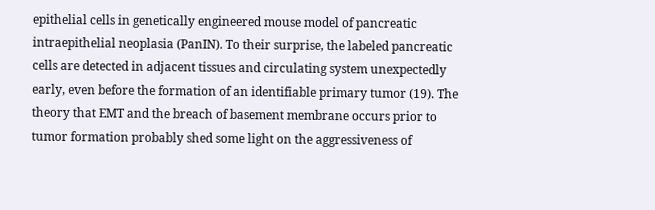epithelial cells in genetically engineered mouse model of pancreatic intraepithelial neoplasia (PanIN). To their surprise, the labeled pancreatic cells are detected in adjacent tissues and circulating system unexpectedly early, even before the formation of an identifiable primary tumor (19). The theory that EMT and the breach of basement membrane occurs prior to tumor formation probably shed some light on the aggressiveness of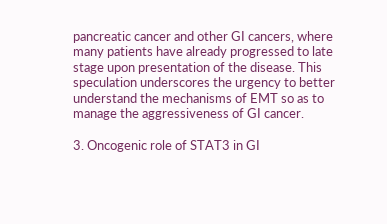pancreatic cancer and other GI cancers, where many patients have already progressed to late stage upon presentation of the disease. This speculation underscores the urgency to better understand the mechanisms of EMT so as to manage the aggressiveness of GI cancer.

3. Oncogenic role of STAT3 in GI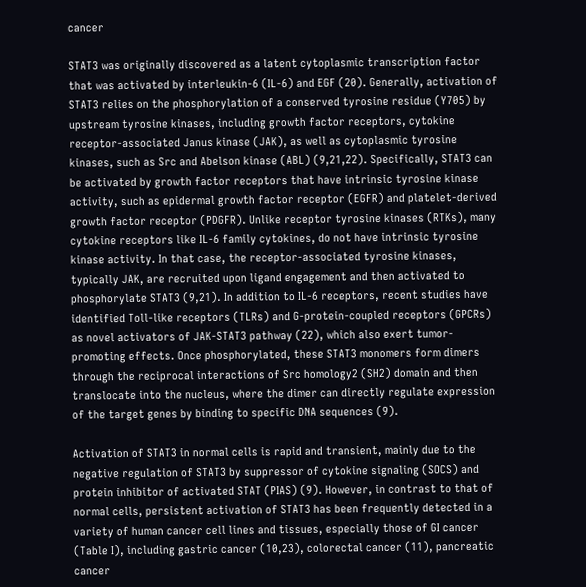cancer

STAT3 was originally discovered as a latent cytoplasmic transcription factor that was activated by interleukin-6 (IL-6) and EGF (20). Generally, activation of STAT3 relies on the phosphorylation of a conserved tyrosine residue (Y705) by upstream tyrosine kinases, including growth factor receptors, cytokine receptor-associated Janus kinase (JAK), as well as cytoplasmic tyrosine kinases, such as Src and Abelson kinase (ABL) (9,21,22). Specifically, STAT3 can be activated by growth factor receptors that have intrinsic tyrosine kinase activity, such as epidermal growth factor receptor (EGFR) and platelet-derived growth factor receptor (PDGFR). Unlike receptor tyrosine kinases (RTKs), many cytokine receptors like IL-6 family cytokines, do not have intrinsic tyrosine kinase activity. In that case, the receptor-associated tyrosine kinases, typically JAK, are recruited upon ligand engagement and then activated to phosphorylate STAT3 (9,21). In addition to IL-6 receptors, recent studies have identified Toll-like receptors (TLRs) and G-protein-coupled receptors (GPCRs) as novel activators of JAK-STAT3 pathway (22), which also exert tumor-promoting effects. Once phosphorylated, these STAT3 monomers form dimers through the reciprocal interactions of Src homology2 (SH2) domain and then translocate into the nucleus, where the dimer can directly regulate expression of the target genes by binding to specific DNA sequences (9).

Activation of STAT3 in normal cells is rapid and transient, mainly due to the negative regulation of STAT3 by suppressor of cytokine signaling (SOCS) and protein inhibitor of activated STAT (PIAS) (9). However, in contrast to that of normal cells, persistent activation of STAT3 has been frequently detected in a variety of human cancer cell lines and tissues, especially those of GI cancer (Table I), including gastric cancer (10,23), colorectal cancer (11), pancreatic cancer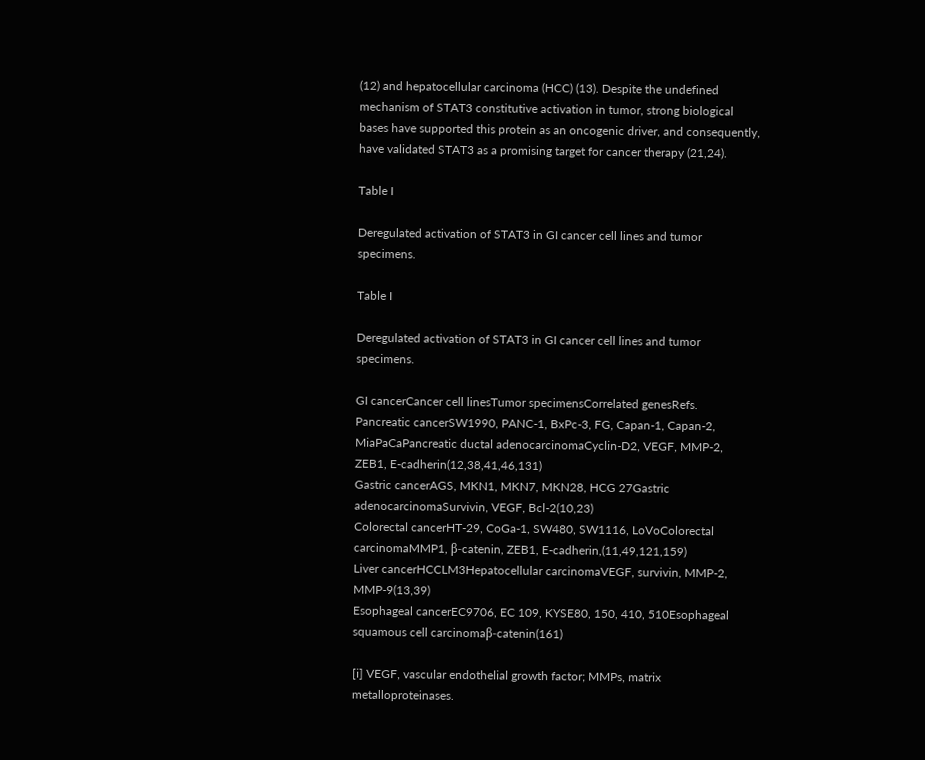(12) and hepatocellular carcinoma (HCC) (13). Despite the undefined mechanism of STAT3 constitutive activation in tumor, strong biological bases have supported this protein as an oncogenic driver, and consequently, have validated STAT3 as a promising target for cancer therapy (21,24).

Table I

Deregulated activation of STAT3 in GI cancer cell lines and tumor specimens.

Table I

Deregulated activation of STAT3 in GI cancer cell lines and tumor specimens.

GI cancerCancer cell linesTumor specimensCorrelated genesRefs.
Pancreatic cancerSW1990, PANC-1, BxPc-3, FG, Capan-1, Capan-2, MiaPaCaPancreatic ductal adenocarcinomaCyclin-D2, VEGF, MMP-2, ZEB1, E-cadherin(12,38,41,46,131)
Gastric cancerAGS, MKN1, MKN7, MKN28, HCG 27Gastric adenocarcinomaSurvivin, VEGF, Bcl-2(10,23)
Colorectal cancerHT-29, CoGa-1, SW480, SW1116, LoVoColorectal carcinomaMMP1, β-catenin, ZEB1, E-cadherin,(11,49,121,159)
Liver cancerHCCLM3Hepatocellular carcinomaVEGF, survivin, MMP-2, MMP-9(13,39)
Esophageal cancerEC9706, EC 109, KYSE80, 150, 410, 510Esophageal squamous cell carcinomaβ-catenin(161)

[i] VEGF, vascular endothelial growth factor; MMPs, matrix metalloproteinases.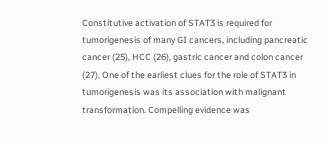Constitutive activation of STAT3 is required for tumorigenesis of many GI cancers, including pancreatic cancer (25), HCC (26), gastric cancer and colon cancer (27). One of the earliest clues for the role of STAT3 in tumorigenesis was its association with malignant transformation. Compelling evidence was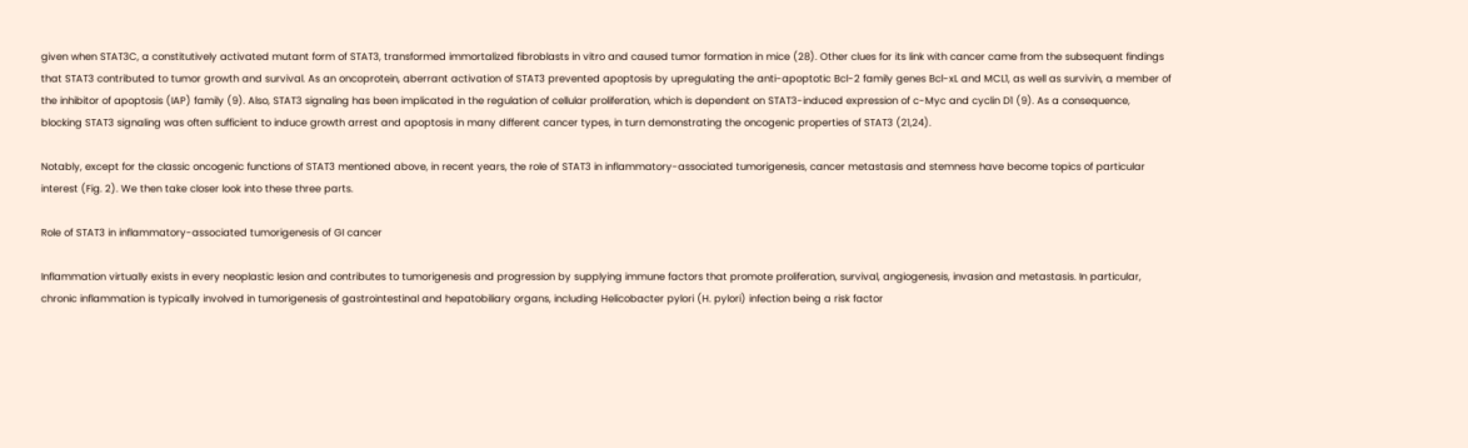given when STAT3C, a constitutively activated mutant form of STAT3, transformed immortalized fibroblasts in vitro and caused tumor formation in mice (28). Other clues for its link with cancer came from the subsequent findings that STAT3 contributed to tumor growth and survival. As an oncoprotein, aberrant activation of STAT3 prevented apoptosis by upregulating the anti-apoptotic Bcl-2 family genes Bcl-xL and MCL1, as well as survivin, a member of the inhibitor of apoptosis (IAP) family (9). Also, STAT3 signaling has been implicated in the regulation of cellular proliferation, which is dependent on STAT3-induced expression of c-Myc and cyclin D1 (9). As a consequence, blocking STAT3 signaling was often sufficient to induce growth arrest and apoptosis in many different cancer types, in turn demonstrating the oncogenic properties of STAT3 (21,24).

Notably, except for the classic oncogenic functions of STAT3 mentioned above, in recent years, the role of STAT3 in inflammatory-associated tumorigenesis, cancer metastasis and stemness have become topics of particular interest (Fig. 2). We then take closer look into these three parts.

Role of STAT3 in inflammatory-associated tumorigenesis of GI cancer

Inflammation virtually exists in every neoplastic lesion and contributes to tumorigenesis and progression by supplying immune factors that promote proliferation, survival, angiogenesis, invasion and metastasis. In particular, chronic inflammation is typically involved in tumorigenesis of gastrointestinal and hepatobiliary organs, including Helicobacter pylori (H. pylori) infection being a risk factor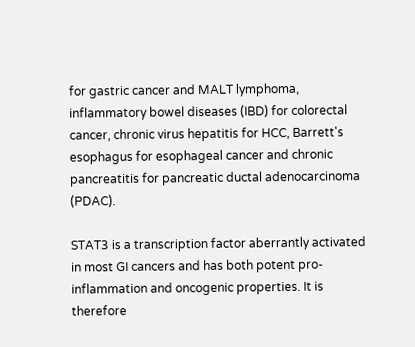for gastric cancer and MALT lymphoma, inflammatory bowel diseases (IBD) for colorectal cancer, chronic virus hepatitis for HCC, Barrett's esophagus for esophageal cancer and chronic pancreatitis for pancreatic ductal adenocarcinoma (PDAC).

STAT3 is a transcription factor aberrantly activated in most GI cancers and has both potent pro-inflammation and oncogenic properties. It is therefore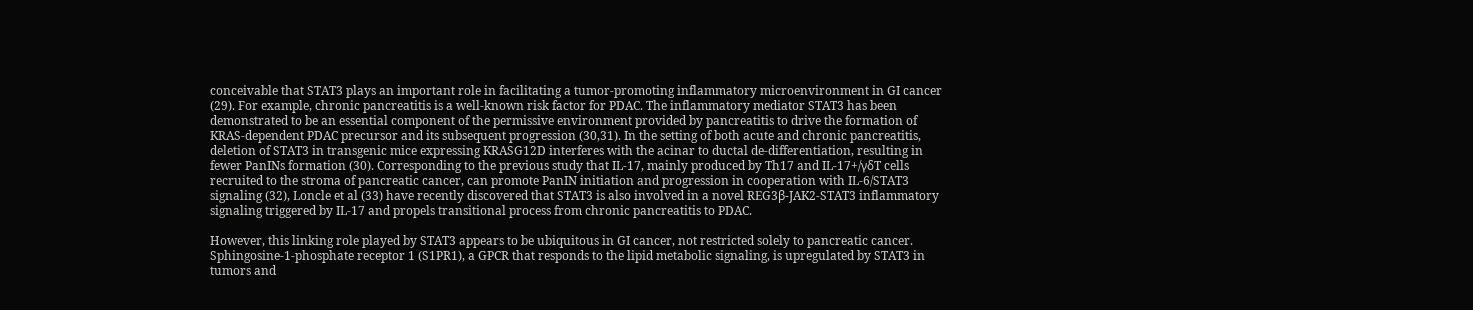conceivable that STAT3 plays an important role in facilitating a tumor-promoting inflammatory microenvironment in GI cancer (29). For example, chronic pancreatitis is a well-known risk factor for PDAC. The inflammatory mediator STAT3 has been demonstrated to be an essential component of the permissive environment provided by pancreatitis to drive the formation of KRAS-dependent PDAC precursor and its subsequent progression (30,31). In the setting of both acute and chronic pancreatitis, deletion of STAT3 in transgenic mice expressing KRASG12D interferes with the acinar to ductal de-differentiation, resulting in fewer PanINs formation (30). Corresponding to the previous study that IL-17, mainly produced by Th17 and IL-17+/γδT cells recruited to the stroma of pancreatic cancer, can promote PanIN initiation and progression in cooperation with IL-6/STAT3 signaling (32), Loncle et al (33) have recently discovered that STAT3 is also involved in a novel REG3β-JAK2-STAT3 inflammatory signaling triggered by IL-17 and propels transitional process from chronic pancreatitis to PDAC.

However, this linking role played by STAT3 appears to be ubiquitous in GI cancer, not restricted solely to pancreatic cancer. Sphingosine-1-phosphate receptor 1 (S1PR1), a GPCR that responds to the lipid metabolic signaling, is upregulated by STAT3 in tumors and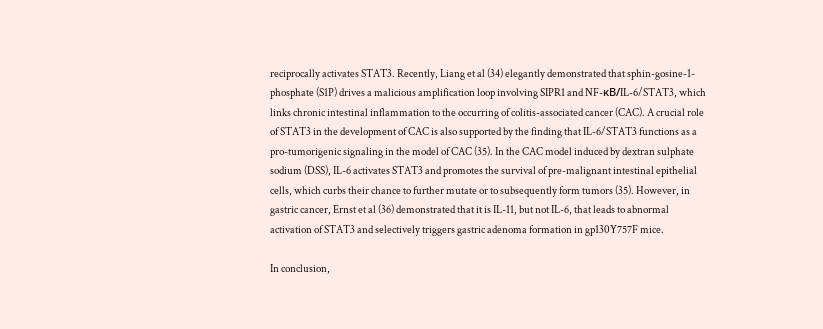reciprocally activates STAT3. Recently, Liang et al (34) elegantly demonstrated that sphin-gosine-1-phosphate (S1P) drives a malicious amplification loop involving SIPR1 and NF-κB/IL-6/STAT3, which links chronic intestinal inflammation to the occurring of colitis-associated cancer (CAC). A crucial role of STAT3 in the development of CAC is also supported by the finding that IL-6/STAT3 functions as a pro-tumorigenic signaling in the model of CAC (35). In the CAC model induced by dextran sulphate sodium (DSS), IL-6 activates STAT3 and promotes the survival of pre-malignant intestinal epithelial cells, which curbs their chance to further mutate or to subsequently form tumors (35). However, in gastric cancer, Ernst et al (36) demonstrated that it is IL-11, but not IL-6, that leads to abnormal activation of STAT3 and selectively triggers gastric adenoma formation in gp130Y757F mice.

In conclusion,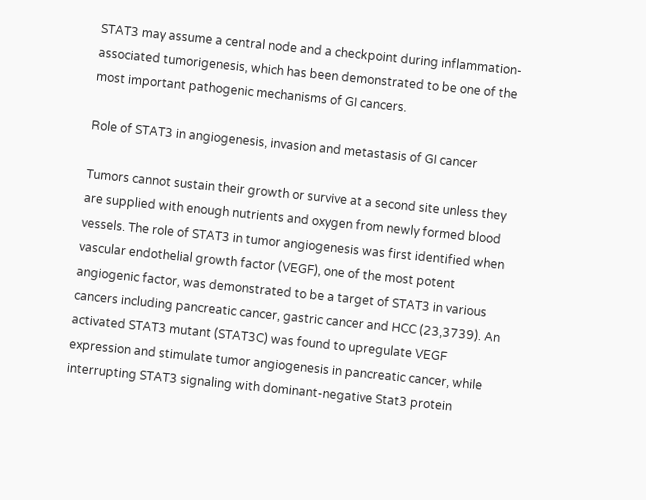STAT3 may assume a central node and a checkpoint during inflammation-associated tumorigenesis, which has been demonstrated to be one of the most important pathogenic mechanisms of GI cancers.

Role of STAT3 in angiogenesis, invasion and metastasis of GI cancer

Tumors cannot sustain their growth or survive at a second site unless they are supplied with enough nutrients and oxygen from newly formed blood vessels. The role of STAT3 in tumor angiogenesis was first identified when vascular endothelial growth factor (VEGF), one of the most potent angiogenic factor, was demonstrated to be a target of STAT3 in various cancers including pancreatic cancer, gastric cancer and HCC (23,3739). An activated STAT3 mutant (STAT3C) was found to upregulate VEGF expression and stimulate tumor angiogenesis in pancreatic cancer, while interrupting STAT3 signaling with dominant-negative Stat3 protein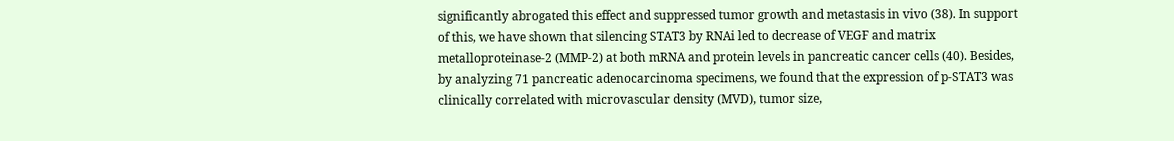significantly abrogated this effect and suppressed tumor growth and metastasis in vivo (38). In support of this, we have shown that silencing STAT3 by RNAi led to decrease of VEGF and matrix metalloproteinase-2 (MMP-2) at both mRNA and protein levels in pancreatic cancer cells (40). Besides, by analyzing 71 pancreatic adenocarcinoma specimens, we found that the expression of p-STAT3 was clinically correlated with microvascular density (MVD), tumor size,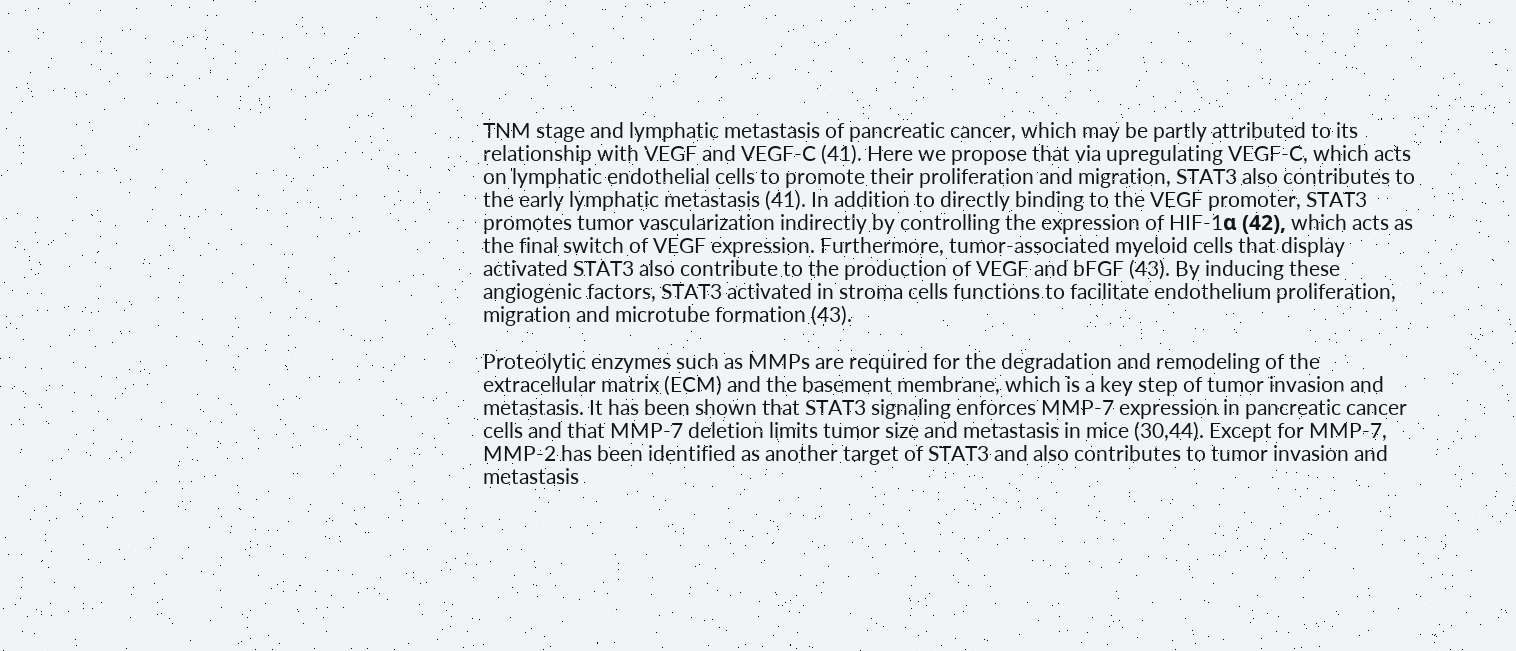TNM stage and lymphatic metastasis of pancreatic cancer, which may be partly attributed to its relationship with VEGF and VEGF-C (41). Here we propose that via upregulating VEGF-C, which acts on lymphatic endothelial cells to promote their proliferation and migration, STAT3 also contributes to the early lymphatic metastasis (41). In addition to directly binding to the VEGF promoter, STAT3 promotes tumor vascularization indirectly by controlling the expression of HIF-1α (42), which acts as the final switch of VEGF expression. Furthermore, tumor-associated myeloid cells that display activated STAT3 also contribute to the production of VEGF and bFGF (43). By inducing these angiogenic factors, STAT3 activated in stroma cells functions to facilitate endothelium proliferation, migration and microtube formation (43).

Proteolytic enzymes such as MMPs are required for the degradation and remodeling of the extracellular matrix (ECM) and the basement membrane, which is a key step of tumor invasion and metastasis. It has been shown that STAT3 signaling enforces MMP-7 expression in pancreatic cancer cells and that MMP-7 deletion limits tumor size and metastasis in mice (30,44). Except for MMP-7, MMP-2 has been identified as another target of STAT3 and also contributes to tumor invasion and metastasis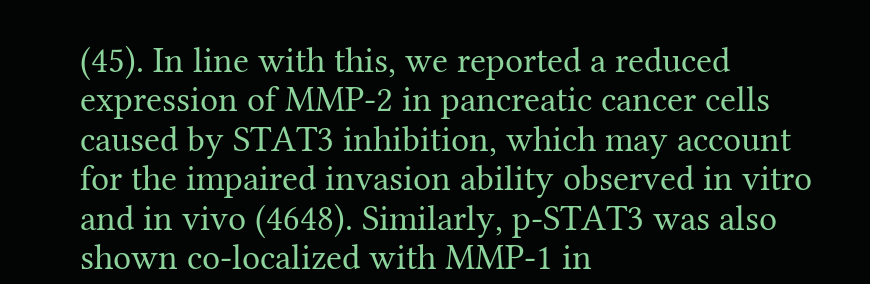(45). In line with this, we reported a reduced expression of MMP-2 in pancreatic cancer cells caused by STAT3 inhibition, which may account for the impaired invasion ability observed in vitro and in vivo (4648). Similarly, p-STAT3 was also shown co-localized with MMP-1 in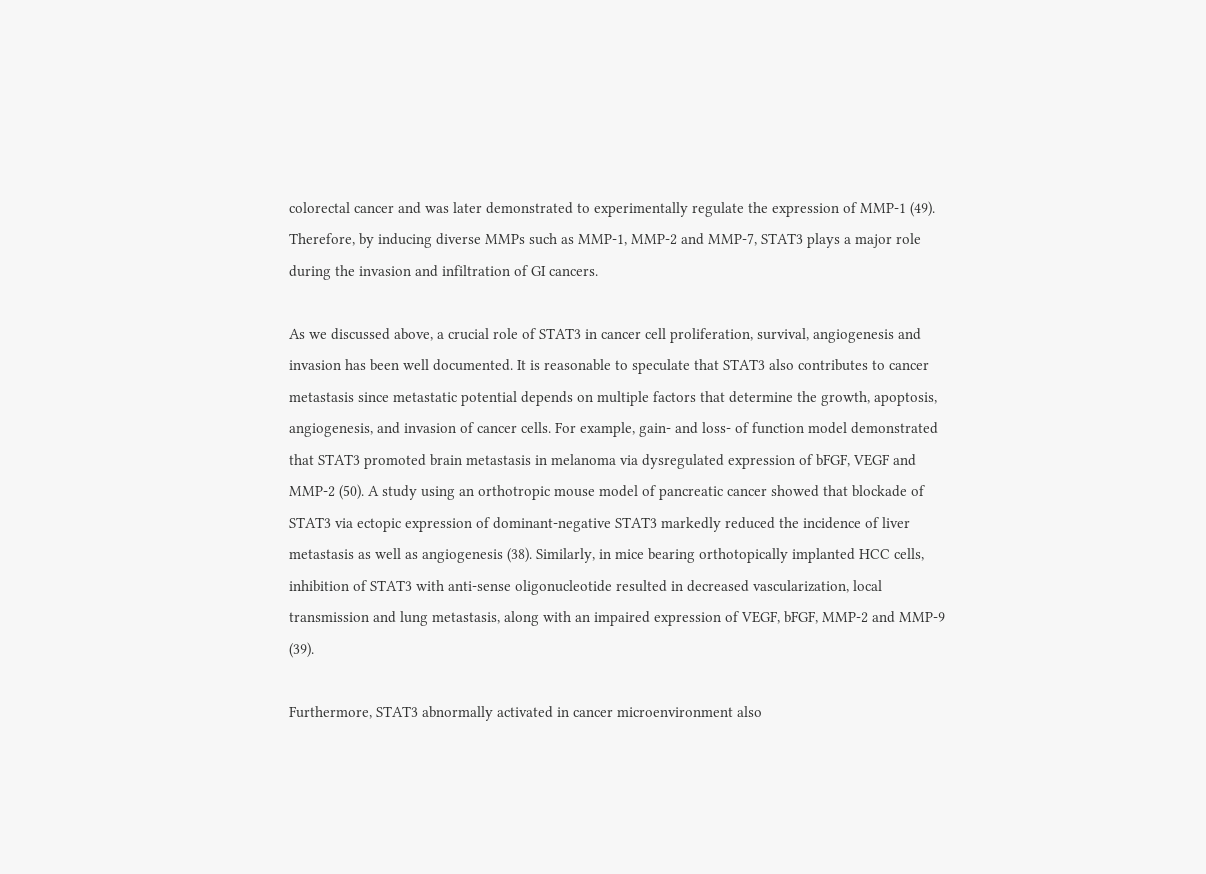colorectal cancer and was later demonstrated to experimentally regulate the expression of MMP-1 (49). Therefore, by inducing diverse MMPs such as MMP-1, MMP-2 and MMP-7, STAT3 plays a major role during the invasion and infiltration of GI cancers.

As we discussed above, a crucial role of STAT3 in cancer cell proliferation, survival, angiogenesis and invasion has been well documented. It is reasonable to speculate that STAT3 also contributes to cancer metastasis since metastatic potential depends on multiple factors that determine the growth, apoptosis, angiogenesis, and invasion of cancer cells. For example, gain- and loss- of function model demonstrated that STAT3 promoted brain metastasis in melanoma via dysregulated expression of bFGF, VEGF and MMP-2 (50). A study using an orthotropic mouse model of pancreatic cancer showed that blockade of STAT3 via ectopic expression of dominant-negative STAT3 markedly reduced the incidence of liver metastasis as well as angiogenesis (38). Similarly, in mice bearing orthotopically implanted HCC cells, inhibition of STAT3 with anti-sense oligonucleotide resulted in decreased vascularization, local transmission and lung metastasis, along with an impaired expression of VEGF, bFGF, MMP-2 and MMP-9 (39).

Furthermore, STAT3 abnormally activated in cancer microenvironment also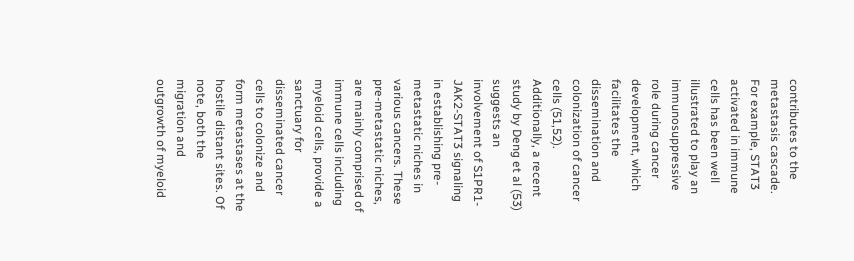contributes to the metastasis cascade. For example, STAT3 activated in immune cells has been well illustrated to play an immunosuppressive role during cancer development, which facilitates the dissemination and colonization of cancer cells (51,52). Additionally, a recent study by Deng et al (53) suggests an involvement of S1PR1-JAK2-STAT3 signaling in establishing pre-metastatic niches in various cancers. These pre-metastatic niches, are mainly comprised of immune cells including myeloid cells, provide a sanctuary for disseminated cancer cells to colonize and form metastases at the hostile distant sites. Of note, both the migration and outgrowth of myeloid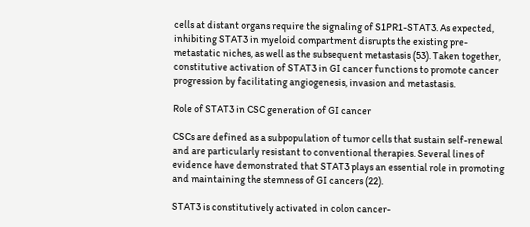cells at distant organs require the signaling of S1PR1-STAT3. As expected, inhibiting STAT3 in myeloid compartment disrupts the existing pre-metastatic niches, as well as the subsequent metastasis (53). Taken together, constitutive activation of STAT3 in GI cancer functions to promote cancer progression by facilitating angiogenesis, invasion and metastasis.

Role of STAT3 in CSC generation of GI cancer

CSCs are defined as a subpopulation of tumor cells that sustain self-renewal and are particularly resistant to conventional therapies. Several lines of evidence have demonstrated that STAT3 plays an essential role in promoting and maintaining the stemness of GI cancers (22).

STAT3 is constitutively activated in colon cancer-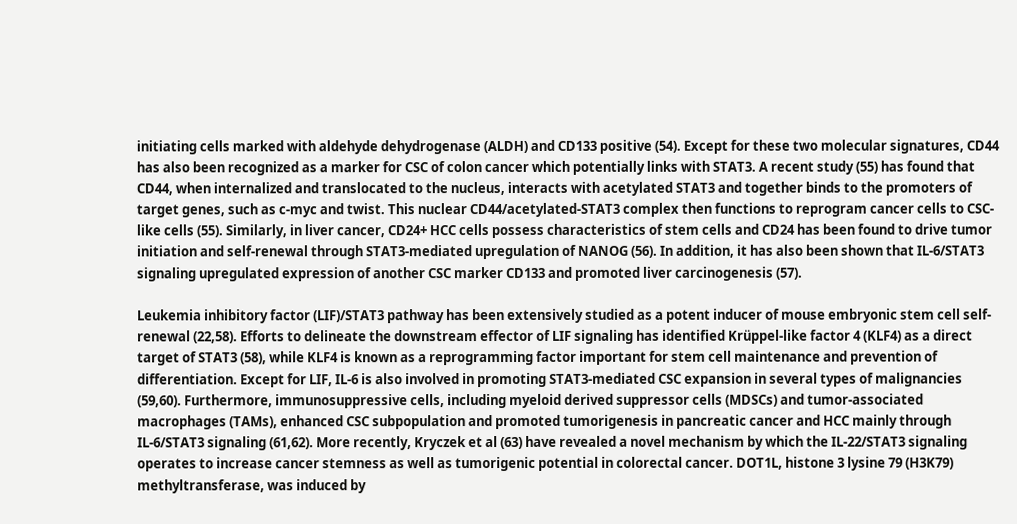initiating cells marked with aldehyde dehydrogenase (ALDH) and CD133 positive (54). Except for these two molecular signatures, CD44 has also been recognized as a marker for CSC of colon cancer which potentially links with STAT3. A recent study (55) has found that CD44, when internalized and translocated to the nucleus, interacts with acetylated STAT3 and together binds to the promoters of target genes, such as c-myc and twist. This nuclear CD44/acetylated-STAT3 complex then functions to reprogram cancer cells to CSC-like cells (55). Similarly, in liver cancer, CD24+ HCC cells possess characteristics of stem cells and CD24 has been found to drive tumor initiation and self-renewal through STAT3-mediated upregulation of NANOG (56). In addition, it has also been shown that IL-6/STAT3 signaling upregulated expression of another CSC marker CD133 and promoted liver carcinogenesis (57).

Leukemia inhibitory factor (LIF)/STAT3 pathway has been extensively studied as a potent inducer of mouse embryonic stem cell self-renewal (22,58). Efforts to delineate the downstream effector of LIF signaling has identified Krüppel-like factor 4 (KLF4) as a direct target of STAT3 (58), while KLF4 is known as a reprogramming factor important for stem cell maintenance and prevention of differentiation. Except for LIF, IL-6 is also involved in promoting STAT3-mediated CSC expansion in several types of malignancies (59,60). Furthermore, immunosuppressive cells, including myeloid derived suppressor cells (MDSCs) and tumor-associated macrophages (TAMs), enhanced CSC subpopulation and promoted tumorigenesis in pancreatic cancer and HCC mainly through IL-6/STAT3 signaling (61,62). More recently, Kryczek et al (63) have revealed a novel mechanism by which the IL-22/STAT3 signaling operates to increase cancer stemness as well as tumorigenic potential in colorectal cancer. DOT1L, histone 3 lysine 79 (H3K79) methyltransferase, was induced by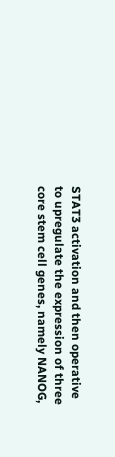STAT3 activation and then operative to upregulate the expression of three core stem cell genes, namely NANOG,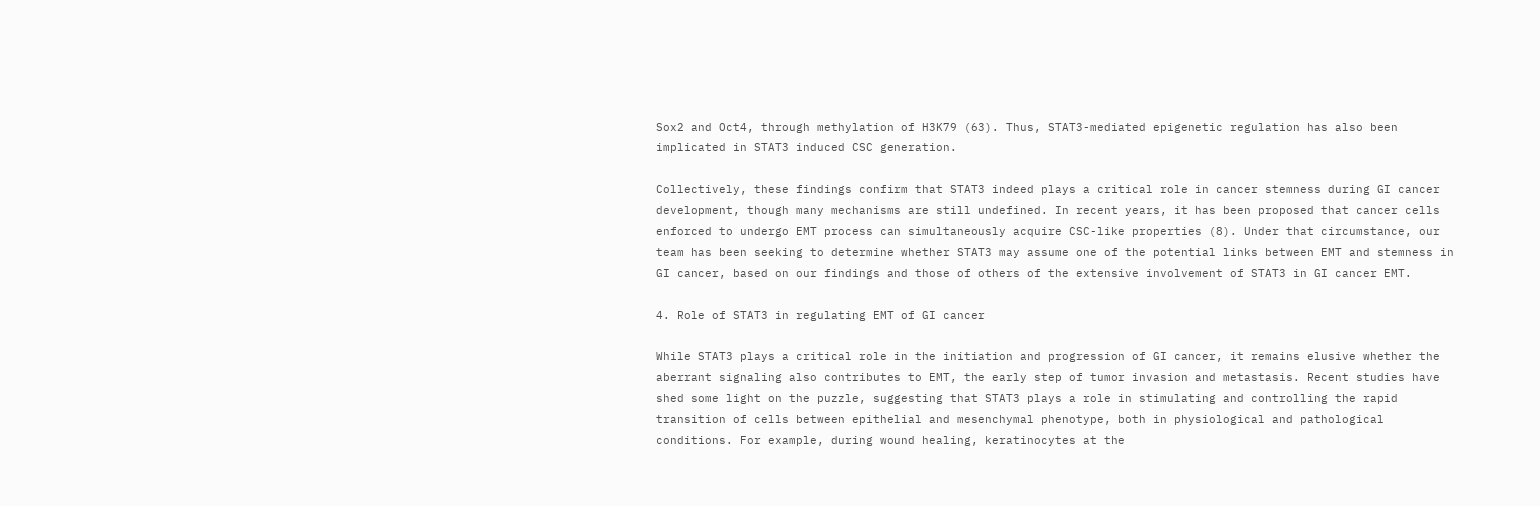Sox2 and Oct4, through methylation of H3K79 (63). Thus, STAT3-mediated epigenetic regulation has also been implicated in STAT3 induced CSC generation.

Collectively, these findings confirm that STAT3 indeed plays a critical role in cancer stemness during GI cancer development, though many mechanisms are still undefined. In recent years, it has been proposed that cancer cells enforced to undergo EMT process can simultaneously acquire CSC-like properties (8). Under that circumstance, our team has been seeking to determine whether STAT3 may assume one of the potential links between EMT and stemness in GI cancer, based on our findings and those of others of the extensive involvement of STAT3 in GI cancer EMT.

4. Role of STAT3 in regulating EMT of GI cancer

While STAT3 plays a critical role in the initiation and progression of GI cancer, it remains elusive whether the aberrant signaling also contributes to EMT, the early step of tumor invasion and metastasis. Recent studies have shed some light on the puzzle, suggesting that STAT3 plays a role in stimulating and controlling the rapid transition of cells between epithelial and mesenchymal phenotype, both in physiological and pathological conditions. For example, during wound healing, keratinocytes at the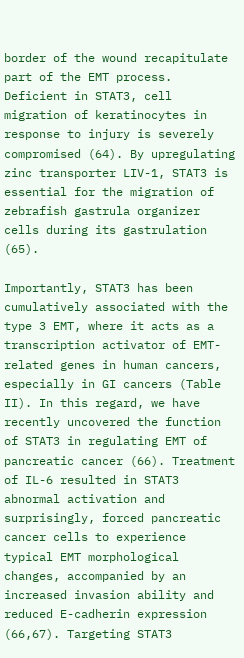border of the wound recapitulate part of the EMT process. Deficient in STAT3, cell migration of keratinocytes in response to injury is severely compromised (64). By upregulating zinc transporter LIV-1, STAT3 is essential for the migration of zebrafish gastrula organizer cells during its gastrulation (65).

Importantly, STAT3 has been cumulatively associated with the type 3 EMT, where it acts as a transcription activator of EMT-related genes in human cancers, especially in GI cancers (Table II). In this regard, we have recently uncovered the function of STAT3 in regulating EMT of pancreatic cancer (66). Treatment of IL-6 resulted in STAT3 abnormal activation and surprisingly, forced pancreatic cancer cells to experience typical EMT morphological changes, accompanied by an increased invasion ability and reduced E-cadherin expression (66,67). Targeting STAT3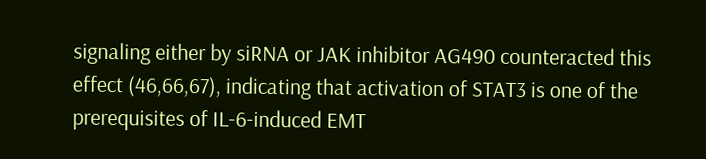signaling either by siRNA or JAK inhibitor AG490 counteracted this effect (46,66,67), indicating that activation of STAT3 is one of the prerequisites of IL-6-induced EMT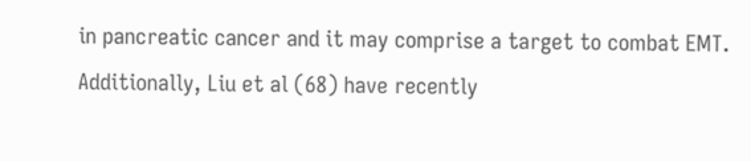in pancreatic cancer and it may comprise a target to combat EMT. Additionally, Liu et al (68) have recently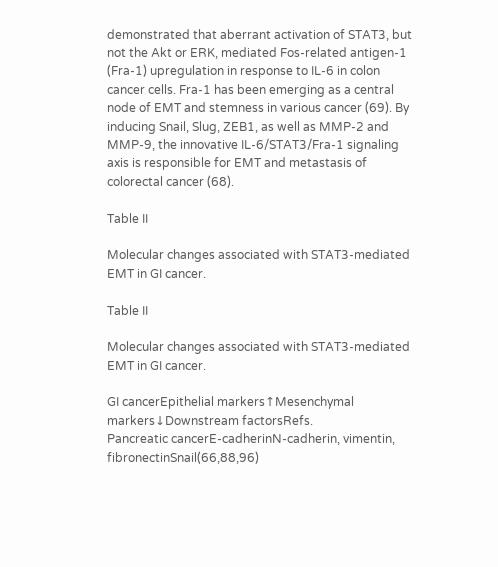demonstrated that aberrant activation of STAT3, but not the Akt or ERK, mediated Fos-related antigen-1 (Fra-1) upregulation in response to IL-6 in colon cancer cells. Fra-1 has been emerging as a central node of EMT and stemness in various cancer (69). By inducing Snail, Slug, ZEB1, as well as MMP-2 and MMP-9, the innovative IL-6/STAT3/Fra-1 signaling axis is responsible for EMT and metastasis of colorectal cancer (68).

Table II

Molecular changes associated with STAT3-mediated EMT in GI cancer.

Table II

Molecular changes associated with STAT3-mediated EMT in GI cancer.

GI cancerEpithelial markers↑Mesenchymal markers↓Downstream factorsRefs.
Pancreatic cancerE-cadherinN-cadherin, vimentin, fibronectinSnail(66,88,96)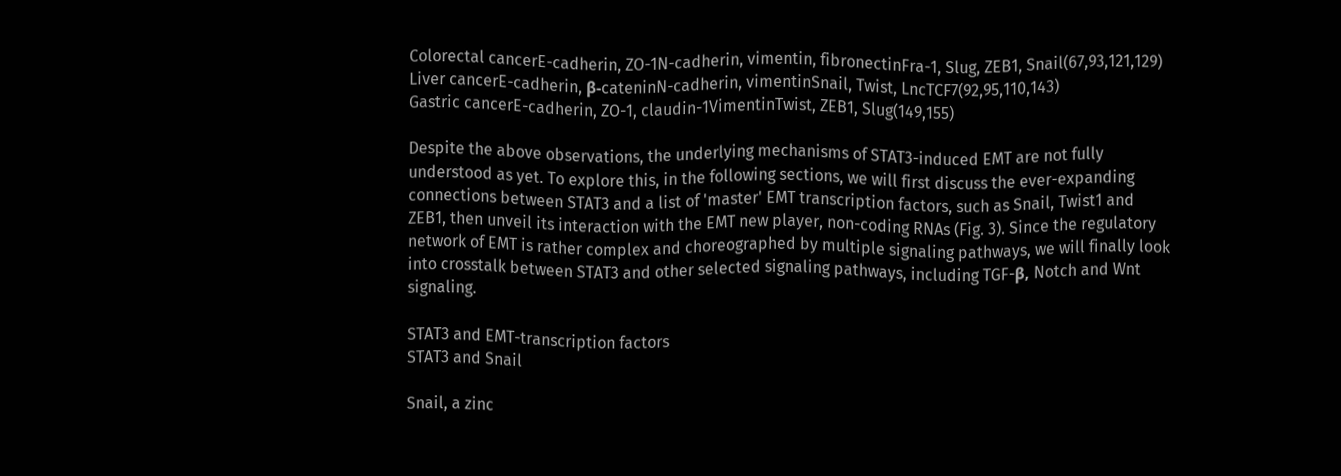Colorectal cancerE-cadherin, ZO-1N-cadherin, vimentin, fibronectinFra-1, Slug, ZEB1, Snail(67,93,121,129)
Liver cancerE-cadherin, β-cateninN-cadherin, vimentinSnail, Twist, LncTCF7(92,95,110,143)
Gastric cancerE-cadherin, ZO-1, claudin-1VimentinTwist, ZEB1, Slug(149,155)

Despite the above observations, the underlying mechanisms of STAT3-induced EMT are not fully understood as yet. To explore this, in the following sections, we will first discuss the ever-expanding connections between STAT3 and a list of 'master' EMT transcription factors, such as Snail, Twist1 and ZEB1, then unveil its interaction with the EMT new player, non-coding RNAs (Fig. 3). Since the regulatory network of EMT is rather complex and choreographed by multiple signaling pathways, we will finally look into crosstalk between STAT3 and other selected signaling pathways, including TGF-β, Notch and Wnt signaling.

STAT3 and EMT-transcription factors
STAT3 and Snail

Snail, a zinc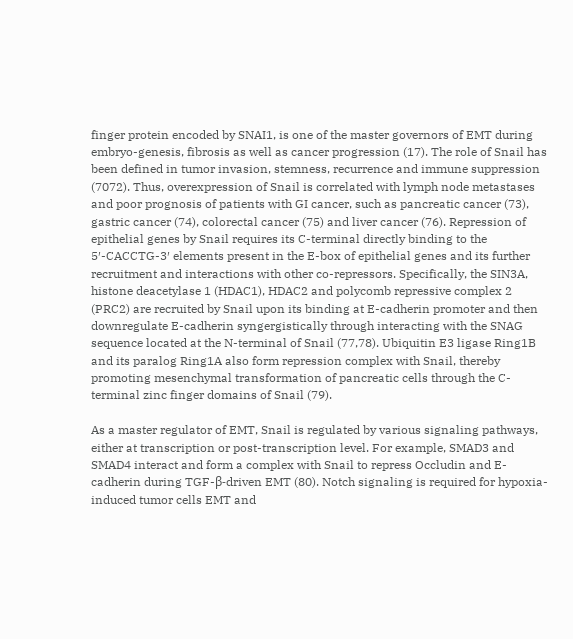finger protein encoded by SNAI1, is one of the master governors of EMT during embryo-genesis, fibrosis as well as cancer progression (17). The role of Snail has been defined in tumor invasion, stemness, recurrence and immune suppression (7072). Thus, overexpression of Snail is correlated with lymph node metastases and poor prognosis of patients with GI cancer, such as pancreatic cancer (73), gastric cancer (74), colorectal cancer (75) and liver cancer (76). Repression of epithelial genes by Snail requires its C-terminal directly binding to the 5′-CACCTG-3′ elements present in the E-box of epithelial genes and its further recruitment and interactions with other co-repressors. Specifically, the SIN3A, histone deacetylase 1 (HDAC1), HDAC2 and polycomb repressive complex 2 (PRC2) are recruited by Snail upon its binding at E-cadherin promoter and then downregulate E-cadherin syngergistically through interacting with the SNAG sequence located at the N-terminal of Snail (77,78). Ubiquitin E3 ligase Ring1B and its paralog Ring1A also form repression complex with Snail, thereby promoting mesenchymal transformation of pancreatic cells through the C-terminal zinc finger domains of Snail (79).

As a master regulator of EMT, Snail is regulated by various signaling pathways, either at transcription or post-transcription level. For example, SMAD3 and SMAD4 interact and form a complex with Snail to repress Occludin and E-cadherin during TGF-β-driven EMT (80). Notch signaling is required for hypoxia-induced tumor cells EMT and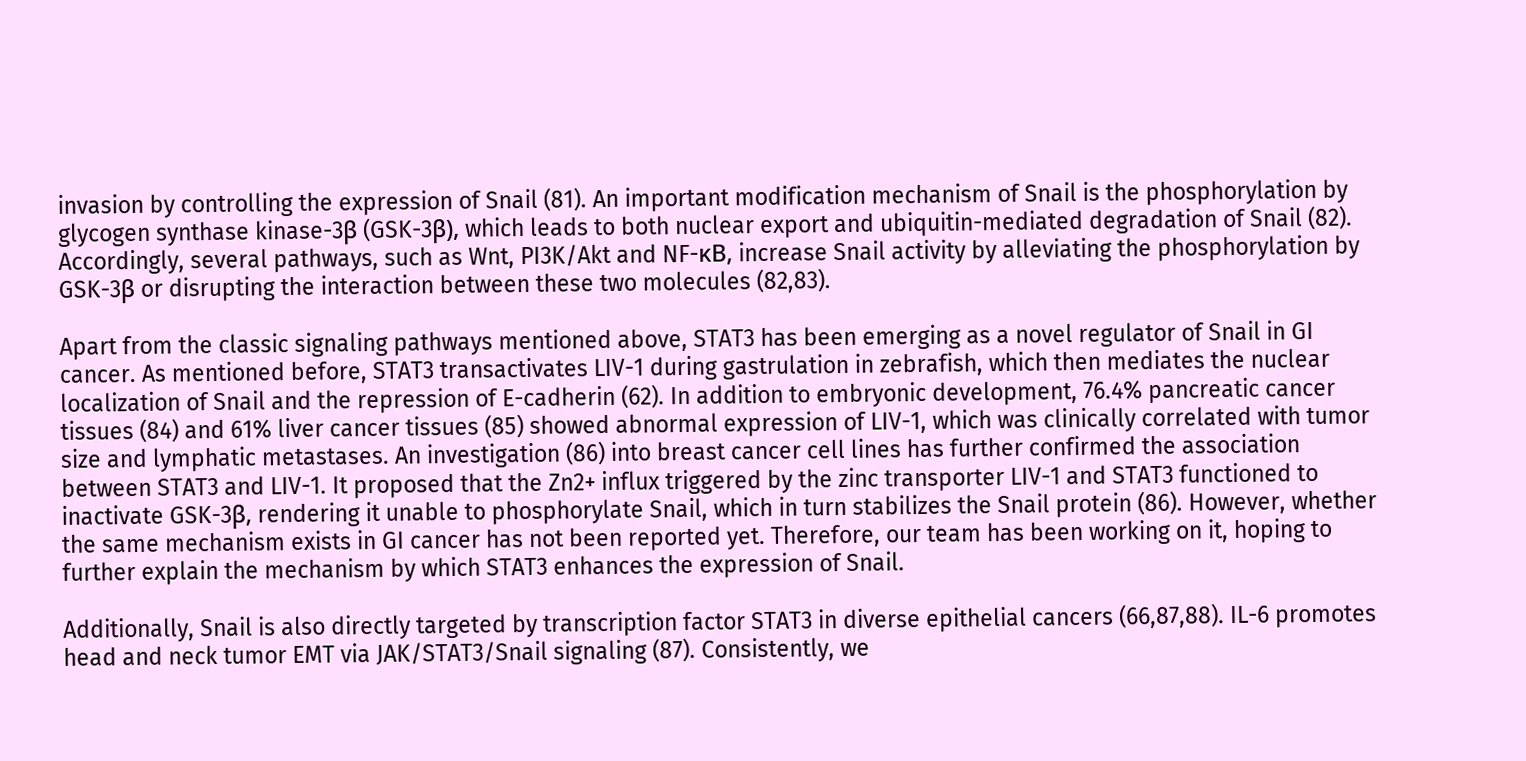invasion by controlling the expression of Snail (81). An important modification mechanism of Snail is the phosphorylation by glycogen synthase kinase-3β (GSK-3β), which leads to both nuclear export and ubiquitin-mediated degradation of Snail (82). Accordingly, several pathways, such as Wnt, PI3K/Akt and NF-κB, increase Snail activity by alleviating the phosphorylation by GSK-3β or disrupting the interaction between these two molecules (82,83).

Apart from the classic signaling pathways mentioned above, STAT3 has been emerging as a novel regulator of Snail in GI cancer. As mentioned before, STAT3 transactivates LIV-1 during gastrulation in zebrafish, which then mediates the nuclear localization of Snail and the repression of E-cadherin (62). In addition to embryonic development, 76.4% pancreatic cancer tissues (84) and 61% liver cancer tissues (85) showed abnormal expression of LIV-1, which was clinically correlated with tumor size and lymphatic metastases. An investigation (86) into breast cancer cell lines has further confirmed the association between STAT3 and LIV-1. It proposed that the Zn2+ influx triggered by the zinc transporter LIV-1 and STAT3 functioned to inactivate GSK-3β, rendering it unable to phosphorylate Snail, which in turn stabilizes the Snail protein (86). However, whether the same mechanism exists in GI cancer has not been reported yet. Therefore, our team has been working on it, hoping to further explain the mechanism by which STAT3 enhances the expression of Snail.

Additionally, Snail is also directly targeted by transcription factor STAT3 in diverse epithelial cancers (66,87,88). IL-6 promotes head and neck tumor EMT via JAK/STAT3/Snail signaling (87). Consistently, we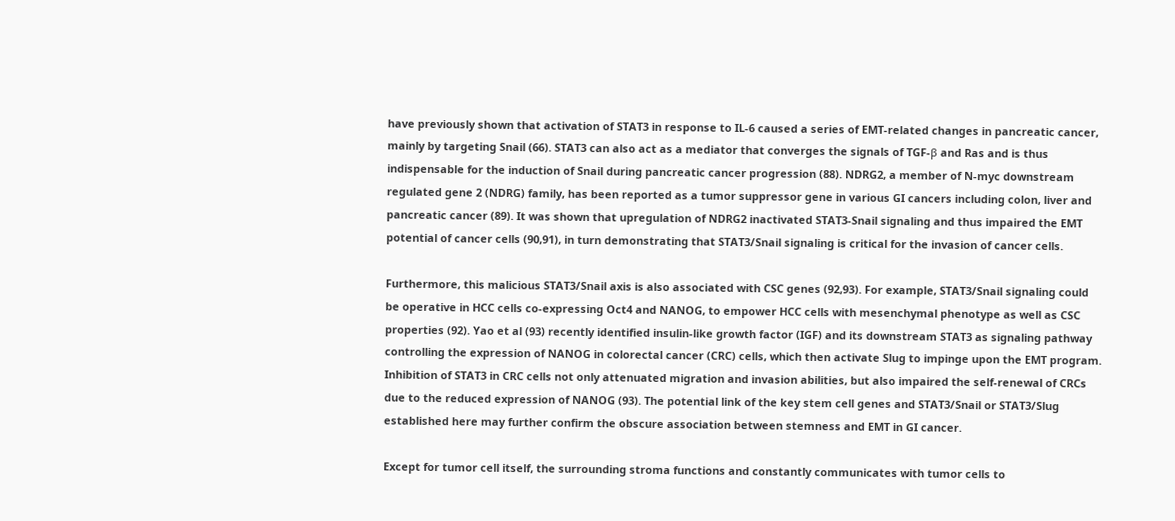have previously shown that activation of STAT3 in response to IL-6 caused a series of EMT-related changes in pancreatic cancer, mainly by targeting Snail (66). STAT3 can also act as a mediator that converges the signals of TGF-β and Ras and is thus indispensable for the induction of Snail during pancreatic cancer progression (88). NDRG2, a member of N-myc downstream regulated gene 2 (NDRG) family, has been reported as a tumor suppressor gene in various GI cancers including colon, liver and pancreatic cancer (89). It was shown that upregulation of NDRG2 inactivated STAT3-Snail signaling and thus impaired the EMT potential of cancer cells (90,91), in turn demonstrating that STAT3/Snail signaling is critical for the invasion of cancer cells.

Furthermore, this malicious STAT3/Snail axis is also associated with CSC genes (92,93). For example, STAT3/Snail signaling could be operative in HCC cells co-expressing Oct4 and NANOG, to empower HCC cells with mesenchymal phenotype as well as CSC properties (92). Yao et al (93) recently identified insulin-like growth factor (IGF) and its downstream STAT3 as signaling pathway controlling the expression of NANOG in colorectal cancer (CRC) cells, which then activate Slug to impinge upon the EMT program. Inhibition of STAT3 in CRC cells not only attenuated migration and invasion abilities, but also impaired the self-renewal of CRCs due to the reduced expression of NANOG (93). The potential link of the key stem cell genes and STAT3/Snail or STAT3/Slug established here may further confirm the obscure association between stemness and EMT in GI cancer.

Except for tumor cell itself, the surrounding stroma functions and constantly communicates with tumor cells to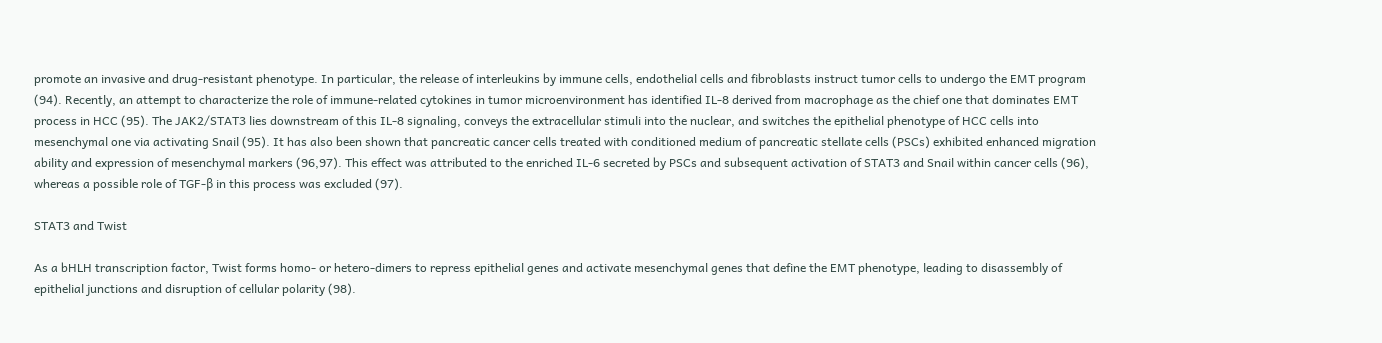promote an invasive and drug-resistant phenotype. In particular, the release of interleukins by immune cells, endothelial cells and fibroblasts instruct tumor cells to undergo the EMT program (94). Recently, an attempt to characterize the role of immune-related cytokines in tumor microenvironment has identified IL-8 derived from macrophage as the chief one that dominates EMT process in HCC (95). The JAK2/STAT3 lies downstream of this IL-8 signaling, conveys the extracellular stimuli into the nuclear, and switches the epithelial phenotype of HCC cells into mesenchymal one via activating Snail (95). It has also been shown that pancreatic cancer cells treated with conditioned medium of pancreatic stellate cells (PSCs) exhibited enhanced migration ability and expression of mesenchymal markers (96,97). This effect was attributed to the enriched IL-6 secreted by PSCs and subsequent activation of STAT3 and Snail within cancer cells (96), whereas a possible role of TGF-β in this process was excluded (97).

STAT3 and Twist

As a bHLH transcription factor, Twist forms homo- or hetero-dimers to repress epithelial genes and activate mesenchymal genes that define the EMT phenotype, leading to disassembly of epithelial junctions and disruption of cellular polarity (98).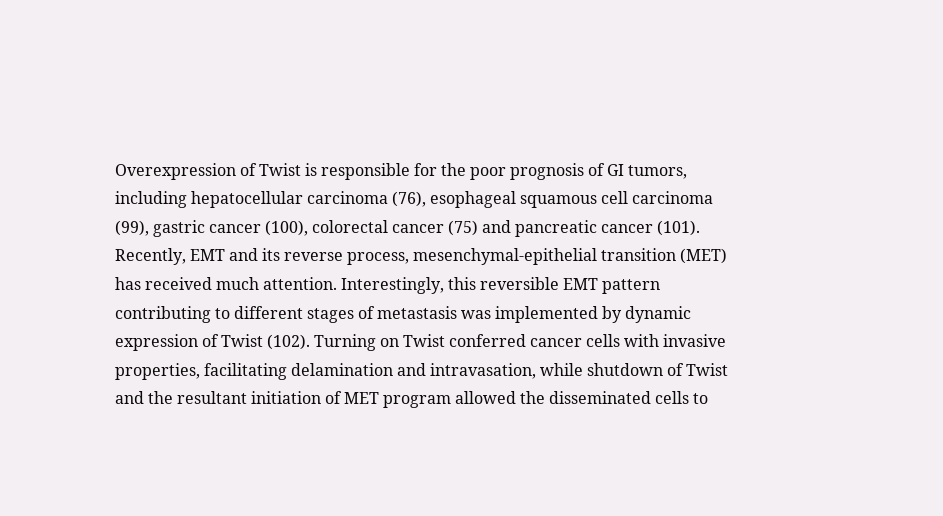Overexpression of Twist is responsible for the poor prognosis of GI tumors, including hepatocellular carcinoma (76), esophageal squamous cell carcinoma (99), gastric cancer (100), colorectal cancer (75) and pancreatic cancer (101). Recently, EMT and its reverse process, mesenchymal-epithelial transition (MET) has received much attention. Interestingly, this reversible EMT pattern contributing to different stages of metastasis was implemented by dynamic expression of Twist (102). Turning on Twist conferred cancer cells with invasive properties, facilitating delamination and intravasation, while shutdown of Twist and the resultant initiation of MET program allowed the disseminated cells to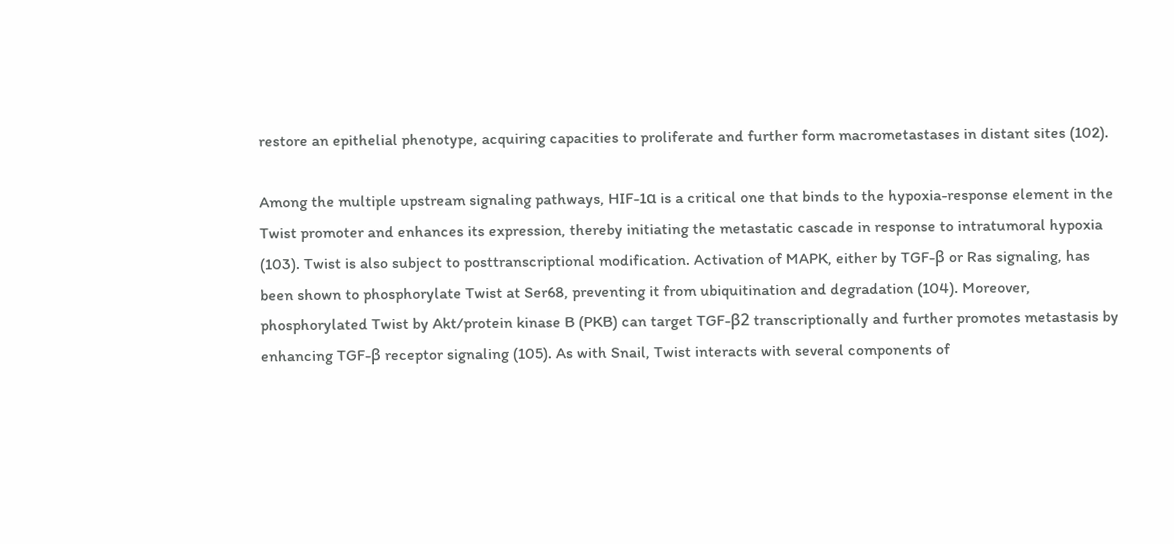restore an epithelial phenotype, acquiring capacities to proliferate and further form macrometastases in distant sites (102).

Among the multiple upstream signaling pathways, HIF-1α is a critical one that binds to the hypoxia-response element in the Twist promoter and enhances its expression, thereby initiating the metastatic cascade in response to intratumoral hypoxia (103). Twist is also subject to posttranscriptional modification. Activation of MAPK, either by TGF-β or Ras signaling, has been shown to phosphorylate Twist at Ser68, preventing it from ubiquitination and degradation (104). Moreover, phosphorylated Twist by Akt/protein kinase B (PKB) can target TGF-β2 transcriptionally and further promotes metastasis by enhancing TGF-β receptor signaling (105). As with Snail, Twist interacts with several components of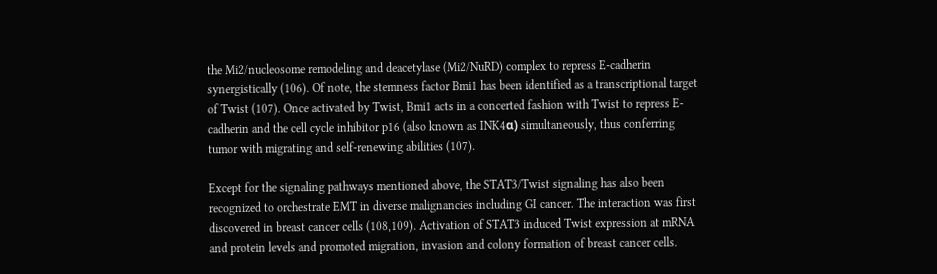the Mi2/nucleosome remodeling and deacetylase (Mi2/NuRD) complex to repress E-cadherin synergistically (106). Of note, the stemness factor Bmi1 has been identified as a transcriptional target of Twist (107). Once activated by Twist, Bmi1 acts in a concerted fashion with Twist to repress E-cadherin and the cell cycle inhibitor p16 (also known as INK4α) simultaneously, thus conferring tumor with migrating and self-renewing abilities (107).

Except for the signaling pathways mentioned above, the STAT3/Twist signaling has also been recognized to orchestrate EMT in diverse malignancies including GI cancer. The interaction was first discovered in breast cancer cells (108,109). Activation of STAT3 induced Twist expression at mRNA and protein levels and promoted migration, invasion and colony formation of breast cancer cells.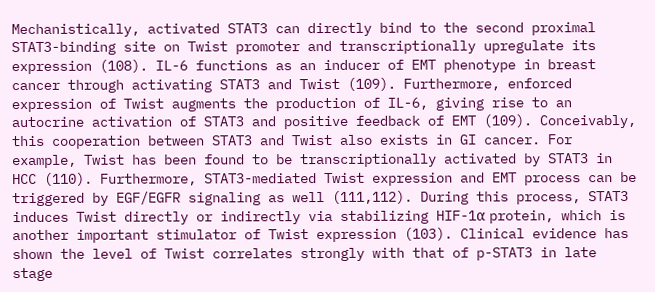Mechanistically, activated STAT3 can directly bind to the second proximal STAT3-binding site on Twist promoter and transcriptionally upregulate its expression (108). IL-6 functions as an inducer of EMT phenotype in breast cancer through activating STAT3 and Twist (109). Furthermore, enforced expression of Twist augments the production of IL-6, giving rise to an autocrine activation of STAT3 and positive feedback of EMT (109). Conceivably, this cooperation between STAT3 and Twist also exists in GI cancer. For example, Twist has been found to be transcriptionally activated by STAT3 in HCC (110). Furthermore, STAT3-mediated Twist expression and EMT process can be triggered by EGF/EGFR signaling as well (111,112). During this process, STAT3 induces Twist directly or indirectly via stabilizing HIF-1α protein, which is another important stimulator of Twist expression (103). Clinical evidence has shown the level of Twist correlates strongly with that of p-STAT3 in late stage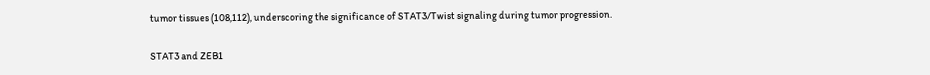tumor tissues (108,112), underscoring the significance of STAT3/Twist signaling during tumor progression.

STAT3 and ZEB1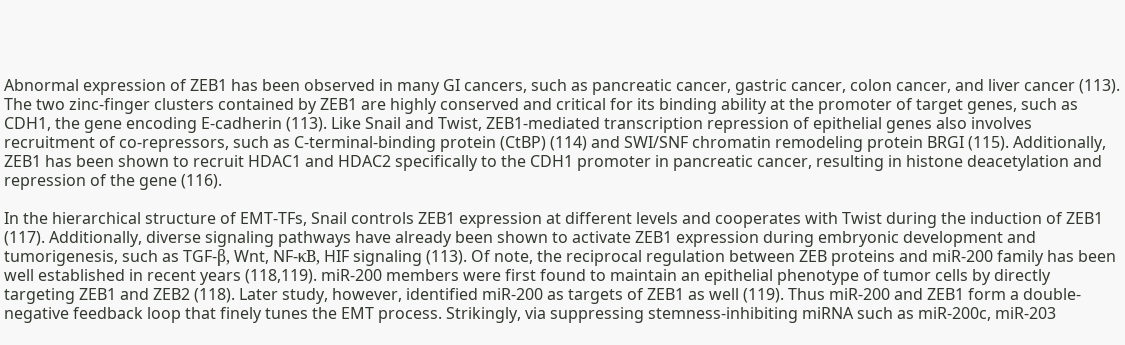Abnormal expression of ZEB1 has been observed in many GI cancers, such as pancreatic cancer, gastric cancer, colon cancer, and liver cancer (113). The two zinc-finger clusters contained by ZEB1 are highly conserved and critical for its binding ability at the promoter of target genes, such as CDH1, the gene encoding E-cadherin (113). Like Snail and Twist, ZEB1-mediated transcription repression of epithelial genes also involves recruitment of co-repressors, such as C-terminal-binding protein (CtBP) (114) and SWI/SNF chromatin remodeling protein BRGI (115). Additionally, ZEB1 has been shown to recruit HDAC1 and HDAC2 specifically to the CDH1 promoter in pancreatic cancer, resulting in histone deacetylation and repression of the gene (116).

In the hierarchical structure of EMT-TFs, Snail controls ZEB1 expression at different levels and cooperates with Twist during the induction of ZEB1 (117). Additionally, diverse signaling pathways have already been shown to activate ZEB1 expression during embryonic development and tumorigenesis, such as TGF-β, Wnt, NF-κB, HIF signaling (113). Of note, the reciprocal regulation between ZEB proteins and miR-200 family has been well established in recent years (118,119). miR-200 members were first found to maintain an epithelial phenotype of tumor cells by directly targeting ZEB1 and ZEB2 (118). Later study, however, identified miR-200 as targets of ZEB1 as well (119). Thus miR-200 and ZEB1 form a double-negative feedback loop that finely tunes the EMT process. Strikingly, via suppressing stemness-inhibiting miRNA such as miR-200c, miR-203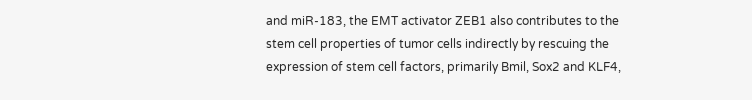and miR-183, the EMT activator ZEB1 also contributes to the stem cell properties of tumor cells indirectly by rescuing the expression of stem cell factors, primarily Bmil, Sox2 and KLF4,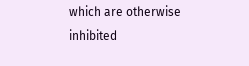which are otherwise inhibited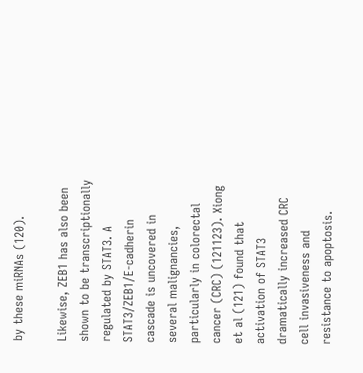by these miRNAs (120).

Likewise, ZEB1 has also been shown to be transcriptionally regulated by STAT3. A STAT3/ZEB1/E-cadherin cascade is uncovered in several malignancies, particularly in colorectal cancer (CRC) (121123). Xiong et al (121) found that activation of STAT3 dramatically increased CRC cell invasiveness and resistance to apoptosis.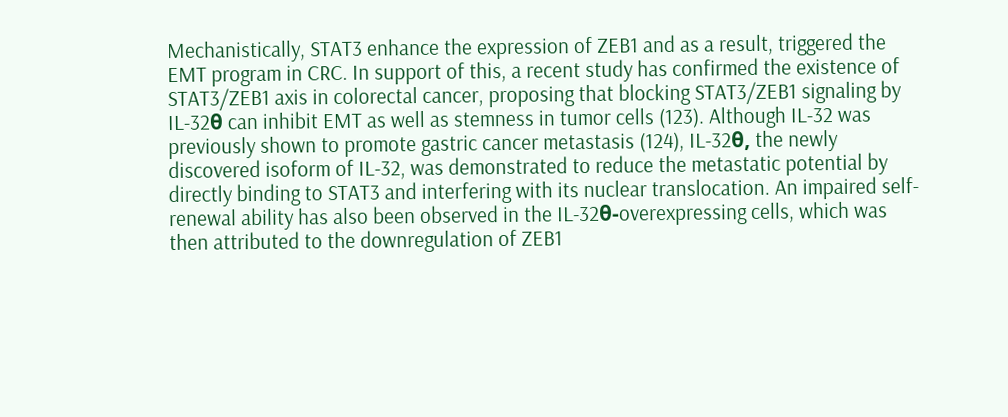Mechanistically, STAT3 enhance the expression of ZEB1 and as a result, triggered the EMT program in CRC. In support of this, a recent study has confirmed the existence of STAT3/ZEB1 axis in colorectal cancer, proposing that blocking STAT3/ZEB1 signaling by IL-32θ can inhibit EMT as well as stemness in tumor cells (123). Although IL-32 was previously shown to promote gastric cancer metastasis (124), IL-32θ, the newly discovered isoform of IL-32, was demonstrated to reduce the metastatic potential by directly binding to STAT3 and interfering with its nuclear translocation. An impaired self-renewal ability has also been observed in the IL-32θ-overexpressing cells, which was then attributed to the downregulation of ZEB1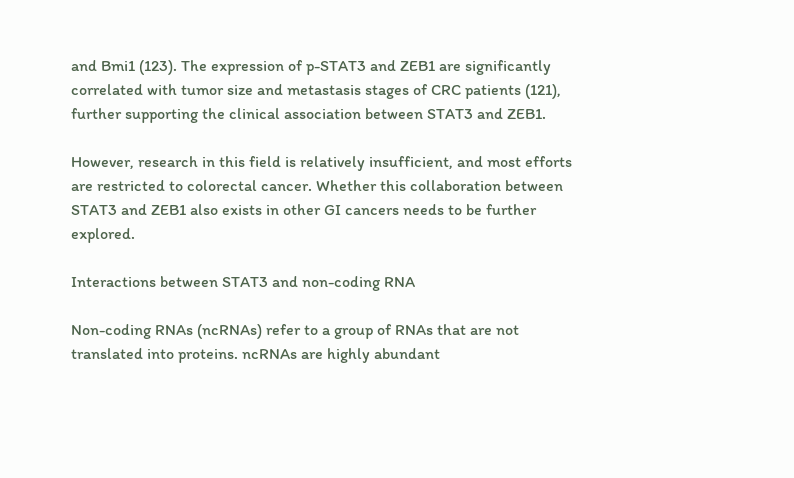and Bmi1 (123). The expression of p-STAT3 and ZEB1 are significantly correlated with tumor size and metastasis stages of CRC patients (121), further supporting the clinical association between STAT3 and ZEB1.

However, research in this field is relatively insufficient, and most efforts are restricted to colorectal cancer. Whether this collaboration between STAT3 and ZEB1 also exists in other GI cancers needs to be further explored.

Interactions between STAT3 and non-coding RNA

Non-coding RNAs (ncRNAs) refer to a group of RNAs that are not translated into proteins. ncRNAs are highly abundant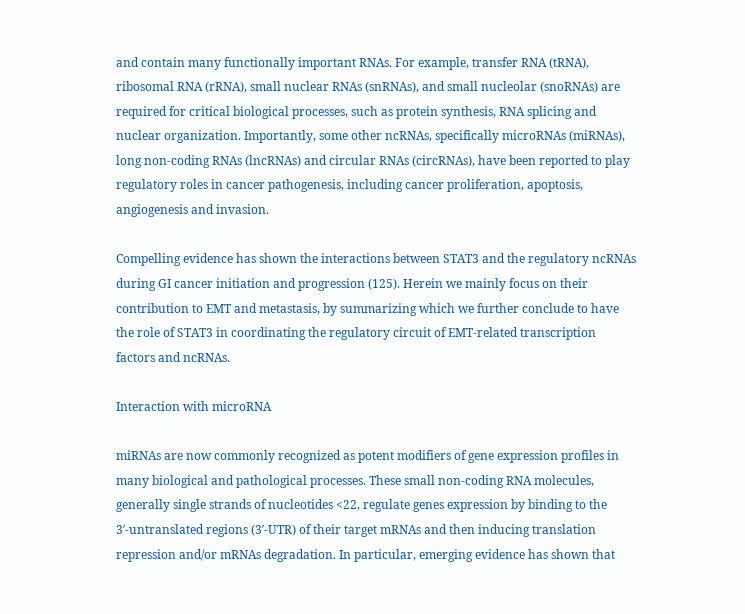and contain many functionally important RNAs. For example, transfer RNA (tRNA), ribosomal RNA (rRNA), small nuclear RNAs (snRNAs), and small nucleolar (snoRNAs) are required for critical biological processes, such as protein synthesis, RNA splicing and nuclear organization. Importantly, some other ncRNAs, specifically microRNAs (miRNAs), long non-coding RNAs (lncRNAs) and circular RNAs (circRNAs), have been reported to play regulatory roles in cancer pathogenesis, including cancer proliferation, apoptosis, angiogenesis and invasion.

Compelling evidence has shown the interactions between STAT3 and the regulatory ncRNAs during GI cancer initiation and progression (125). Herein we mainly focus on their contribution to EMT and metastasis, by summarizing which we further conclude to have the role of STAT3 in coordinating the regulatory circuit of EMT-related transcription factors and ncRNAs.

Interaction with microRNA

miRNAs are now commonly recognized as potent modifiers of gene expression profiles in many biological and pathological processes. These small non-coding RNA molecules, generally single strands of nucleotides <22, regulate genes expression by binding to the 3′-untranslated regions (3′-UTR) of their target mRNAs and then inducing translation repression and/or mRNAs degradation. In particular, emerging evidence has shown that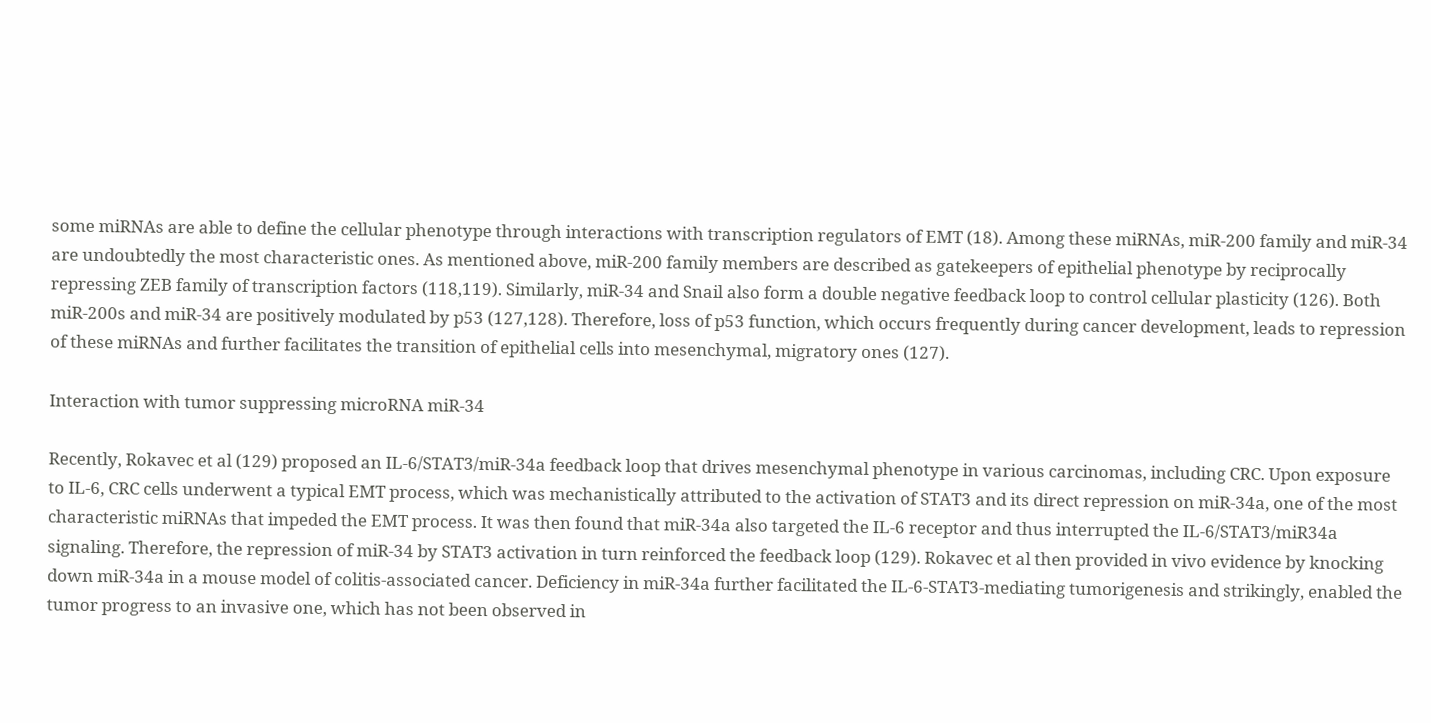some miRNAs are able to define the cellular phenotype through interactions with transcription regulators of EMT (18). Among these miRNAs, miR-200 family and miR-34 are undoubtedly the most characteristic ones. As mentioned above, miR-200 family members are described as gatekeepers of epithelial phenotype by reciprocally repressing ZEB family of transcription factors (118,119). Similarly, miR-34 and Snail also form a double negative feedback loop to control cellular plasticity (126). Both miR-200s and miR-34 are positively modulated by p53 (127,128). Therefore, loss of p53 function, which occurs frequently during cancer development, leads to repression of these miRNAs and further facilitates the transition of epithelial cells into mesenchymal, migratory ones (127).

Interaction with tumor suppressing microRNA miR-34

Recently, Rokavec et al (129) proposed an IL-6/STAT3/miR-34a feedback loop that drives mesenchymal phenotype in various carcinomas, including CRC. Upon exposure to IL-6, CRC cells underwent a typical EMT process, which was mechanistically attributed to the activation of STAT3 and its direct repression on miR-34a, one of the most characteristic miRNAs that impeded the EMT process. It was then found that miR-34a also targeted the IL-6 receptor and thus interrupted the IL-6/STAT3/miR34a signaling. Therefore, the repression of miR-34 by STAT3 activation in turn reinforced the feedback loop (129). Rokavec et al then provided in vivo evidence by knocking down miR-34a in a mouse model of colitis-associated cancer. Deficiency in miR-34a further facilitated the IL-6-STAT3-mediating tumorigenesis and strikingly, enabled the tumor progress to an invasive one, which has not been observed in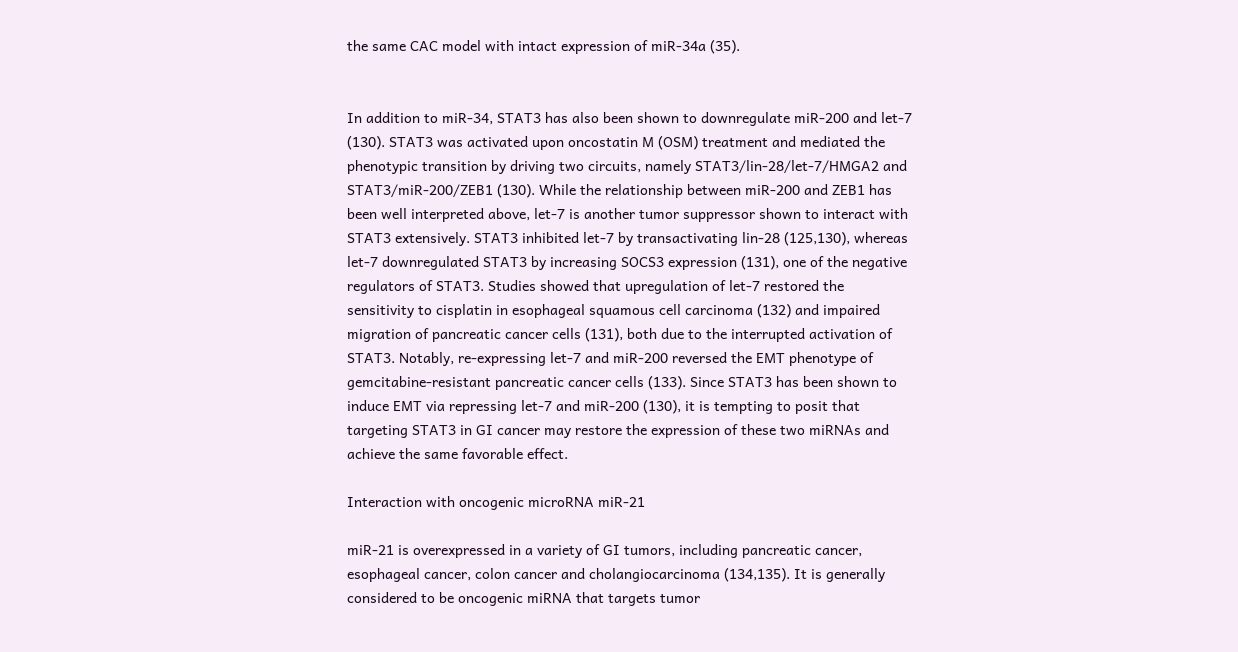the same CAC model with intact expression of miR-34a (35).


In addition to miR-34, STAT3 has also been shown to downregulate miR-200 and let-7 (130). STAT3 was activated upon oncostatin M (OSM) treatment and mediated the phenotypic transition by driving two circuits, namely STAT3/lin-28/let-7/HMGA2 and STAT3/miR-200/ZEB1 (130). While the relationship between miR-200 and ZEB1 has been well interpreted above, let-7 is another tumor suppressor shown to interact with STAT3 extensively. STAT3 inhibited let-7 by transactivating lin-28 (125,130), whereas let-7 downregulated STAT3 by increasing SOCS3 expression (131), one of the negative regulators of STAT3. Studies showed that upregulation of let-7 restored the sensitivity to cisplatin in esophageal squamous cell carcinoma (132) and impaired migration of pancreatic cancer cells (131), both due to the interrupted activation of STAT3. Notably, re-expressing let-7 and miR-200 reversed the EMT phenotype of gemcitabine-resistant pancreatic cancer cells (133). Since STAT3 has been shown to induce EMT via repressing let-7 and miR-200 (130), it is tempting to posit that targeting STAT3 in GI cancer may restore the expression of these two miRNAs and achieve the same favorable effect.

Interaction with oncogenic microRNA miR-21

miR-21 is overexpressed in a variety of GI tumors, including pancreatic cancer, esophageal cancer, colon cancer and cholangiocarcinoma (134,135). It is generally considered to be oncogenic miRNA that targets tumor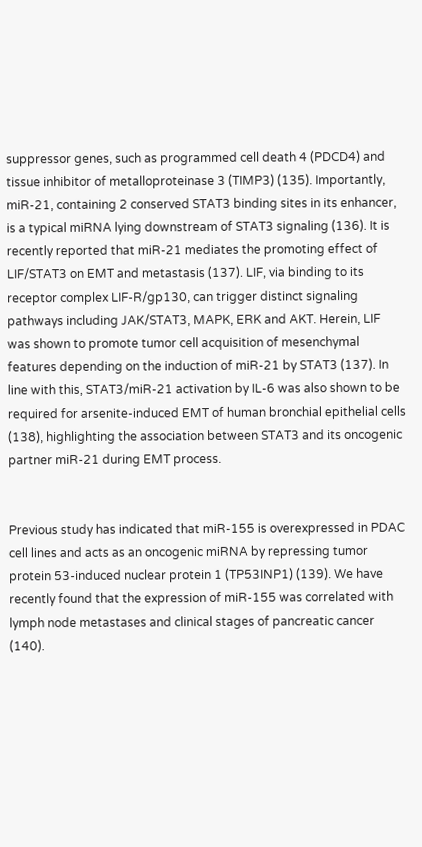suppressor genes, such as programmed cell death 4 (PDCD4) and tissue inhibitor of metalloproteinase 3 (TIMP3) (135). Importantly, miR-21, containing 2 conserved STAT3 binding sites in its enhancer, is a typical miRNA lying downstream of STAT3 signaling (136). It is recently reported that miR-21 mediates the promoting effect of LIF/STAT3 on EMT and metastasis (137). LIF, via binding to its receptor complex LIF-R/gp130, can trigger distinct signaling pathways including JAK/STAT3, MAPK, ERK and AKT. Herein, LIF was shown to promote tumor cell acquisition of mesenchymal features depending on the induction of miR-21 by STAT3 (137). In line with this, STAT3/miR-21 activation by IL-6 was also shown to be required for arsenite-induced EMT of human bronchial epithelial cells (138), highlighting the association between STAT3 and its oncogenic partner miR-21 during EMT process.


Previous study has indicated that miR-155 is overexpressed in PDAC cell lines and acts as an oncogenic miRNA by repressing tumor protein 53-induced nuclear protein 1 (TP53INP1) (139). We have recently found that the expression of miR-155 was correlated with lymph node metastases and clinical stages of pancreatic cancer (140).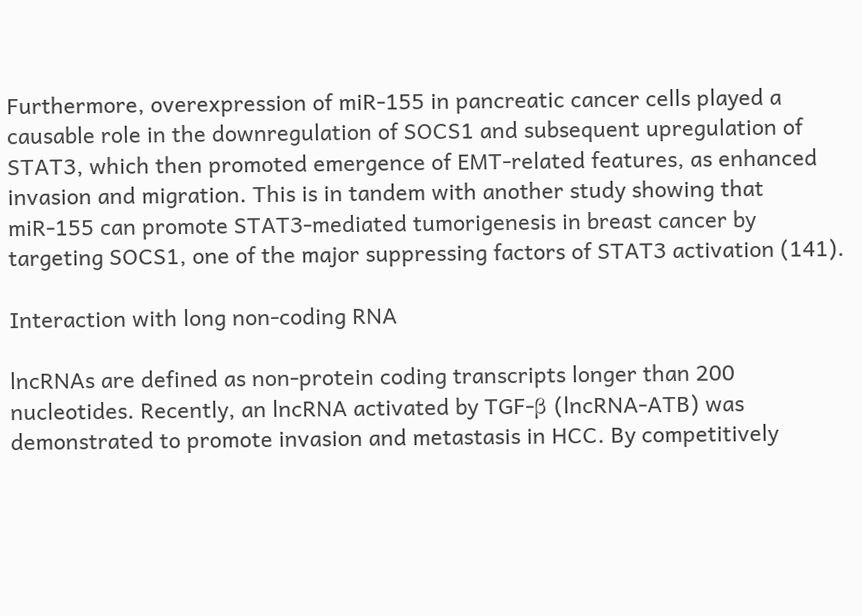Furthermore, overexpression of miR-155 in pancreatic cancer cells played a causable role in the downregulation of SOCS1 and subsequent upregulation of STAT3, which then promoted emergence of EMT-related features, as enhanced invasion and migration. This is in tandem with another study showing that miR-155 can promote STAT3-mediated tumorigenesis in breast cancer by targeting SOCS1, one of the major suppressing factors of STAT3 activation (141).

Interaction with long non-coding RNA

lncRNAs are defined as non-protein coding transcripts longer than 200 nucleotides. Recently, an lncRNA activated by TGF-β (lncRNA-ATB) was demonstrated to promote invasion and metastasis in HCC. By competitively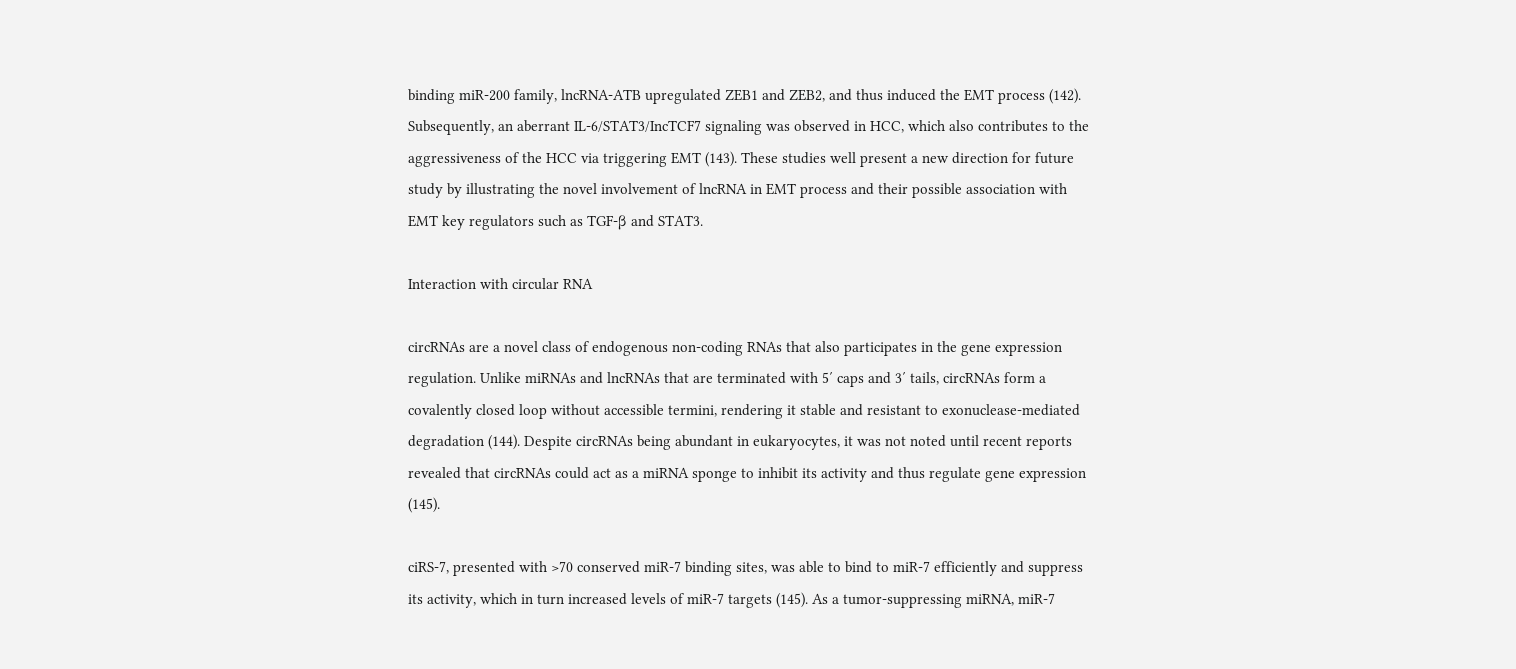binding miR-200 family, lncRNA-ATB upregulated ZEB1 and ZEB2, and thus induced the EMT process (142). Subsequently, an aberrant IL-6/STAT3/IncTCF7 signaling was observed in HCC, which also contributes to the aggressiveness of the HCC via triggering EMT (143). These studies well present a new direction for future study by illustrating the novel involvement of lncRNA in EMT process and their possible association with EMT key regulators such as TGF-β and STAT3.

Interaction with circular RNA

circRNAs are a novel class of endogenous non-coding RNAs that also participates in the gene expression regulation. Unlike miRNAs and lncRNAs that are terminated with 5′ caps and 3′ tails, circRNAs form a covalently closed loop without accessible termini, rendering it stable and resistant to exonuclease-mediated degradation (144). Despite circRNAs being abundant in eukaryocytes, it was not noted until recent reports revealed that circRNAs could act as a miRNA sponge to inhibit its activity and thus regulate gene expression (145).

ciRS-7, presented with >70 conserved miR-7 binding sites, was able to bind to miR-7 efficiently and suppress its activity, which in turn increased levels of miR-7 targets (145). As a tumor-suppressing miRNA, miR-7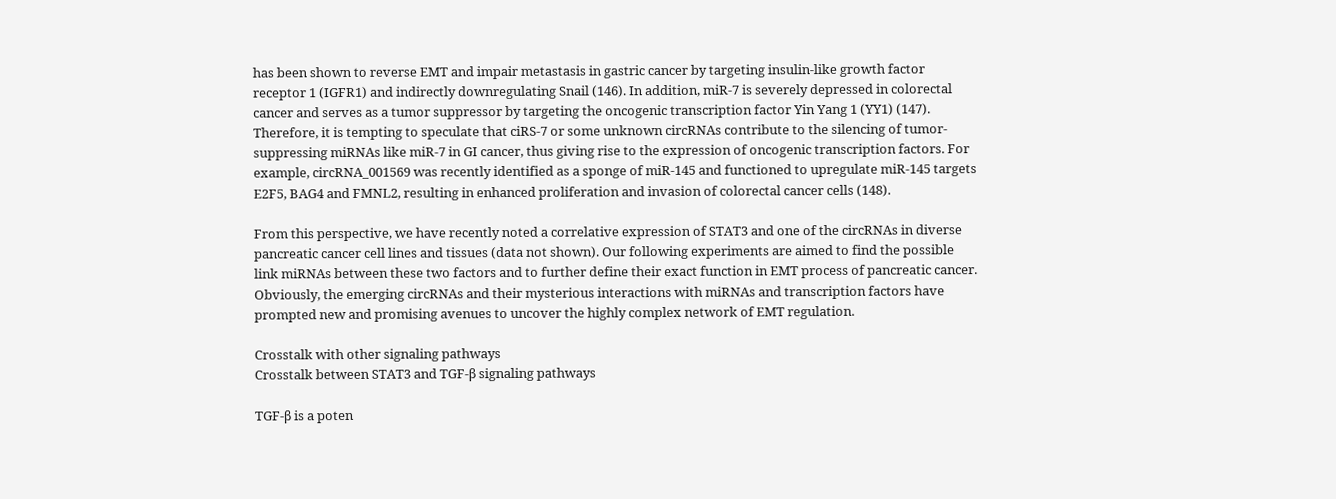has been shown to reverse EMT and impair metastasis in gastric cancer by targeting insulin-like growth factor receptor 1 (IGFR1) and indirectly downregulating Snail (146). In addition, miR-7 is severely depressed in colorectal cancer and serves as a tumor suppressor by targeting the oncogenic transcription factor Yin Yang 1 (YY1) (147). Therefore, it is tempting to speculate that ciRS-7 or some unknown circRNAs contribute to the silencing of tumor-suppressing miRNAs like miR-7 in GI cancer, thus giving rise to the expression of oncogenic transcription factors. For example, circRNA_001569 was recently identified as a sponge of miR-145 and functioned to upregulate miR-145 targets E2F5, BAG4 and FMNL2, resulting in enhanced proliferation and invasion of colorectal cancer cells (148).

From this perspective, we have recently noted a correlative expression of STAT3 and one of the circRNAs in diverse pancreatic cancer cell lines and tissues (data not shown). Our following experiments are aimed to find the possible link miRNAs between these two factors and to further define their exact function in EMT process of pancreatic cancer. Obviously, the emerging circRNAs and their mysterious interactions with miRNAs and transcription factors have prompted new and promising avenues to uncover the highly complex network of EMT regulation.

Crosstalk with other signaling pathways
Crosstalk between STAT3 and TGF-β signaling pathways

TGF-β is a poten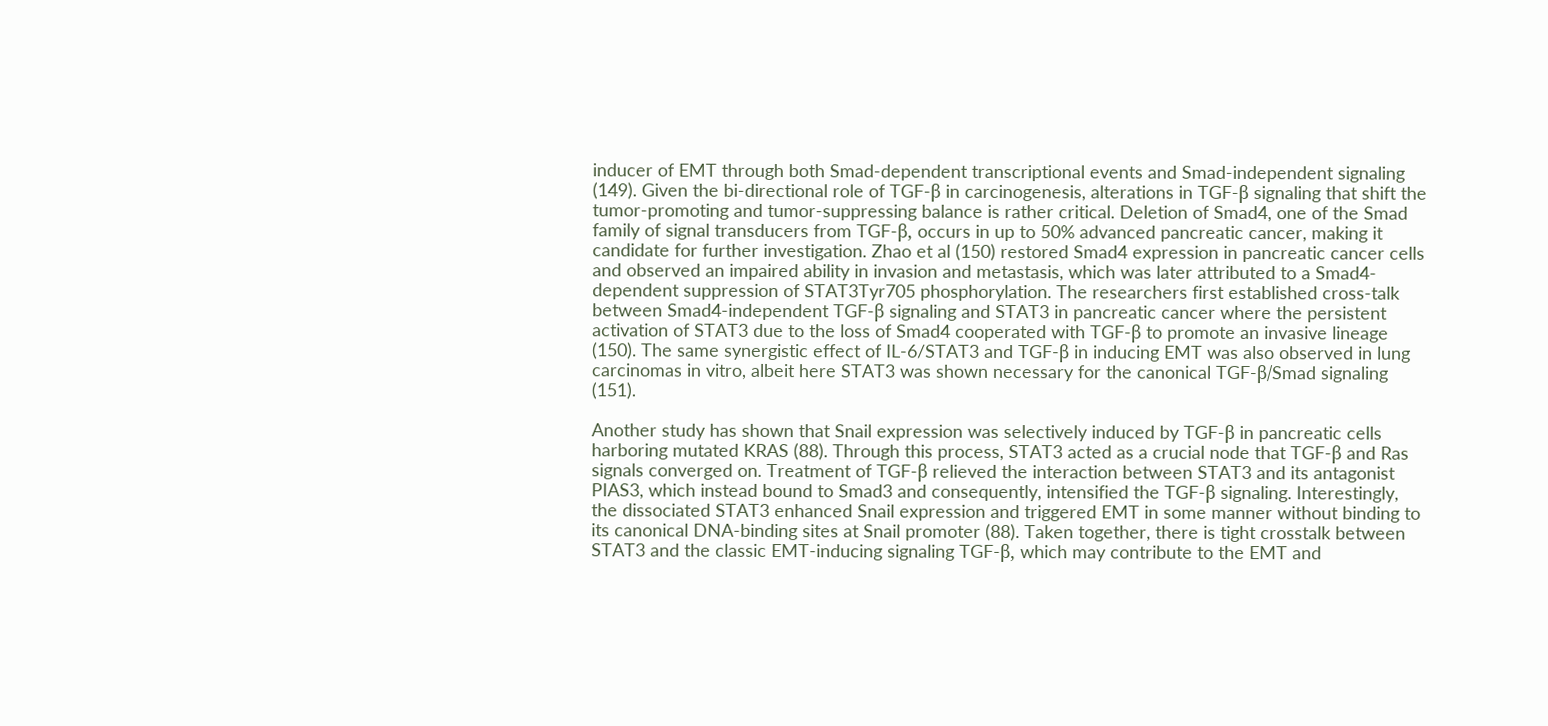inducer of EMT through both Smad-dependent transcriptional events and Smad-independent signaling (149). Given the bi-directional role of TGF-β in carcinogenesis, alterations in TGF-β signaling that shift the tumor-promoting and tumor-suppressing balance is rather critical. Deletion of Smad4, one of the Smad family of signal transducers from TGF-β, occurs in up to 50% advanced pancreatic cancer, making it candidate for further investigation. Zhao et al (150) restored Smad4 expression in pancreatic cancer cells and observed an impaired ability in invasion and metastasis, which was later attributed to a Smad4-dependent suppression of STAT3Tyr705 phosphorylation. The researchers first established cross-talk between Smad4-independent TGF-β signaling and STAT3 in pancreatic cancer where the persistent activation of STAT3 due to the loss of Smad4 cooperated with TGF-β to promote an invasive lineage (150). The same synergistic effect of IL-6/STAT3 and TGF-β in inducing EMT was also observed in lung carcinomas in vitro, albeit here STAT3 was shown necessary for the canonical TGF-β/Smad signaling (151).

Another study has shown that Snail expression was selectively induced by TGF-β in pancreatic cells harboring mutated KRAS (88). Through this process, STAT3 acted as a crucial node that TGF-β and Ras signals converged on. Treatment of TGF-β relieved the interaction between STAT3 and its antagonist PIAS3, which instead bound to Smad3 and consequently, intensified the TGF-β signaling. Interestingly, the dissociated STAT3 enhanced Snail expression and triggered EMT in some manner without binding to its canonical DNA-binding sites at Snail promoter (88). Taken together, there is tight crosstalk between STAT3 and the classic EMT-inducing signaling TGF-β, which may contribute to the EMT and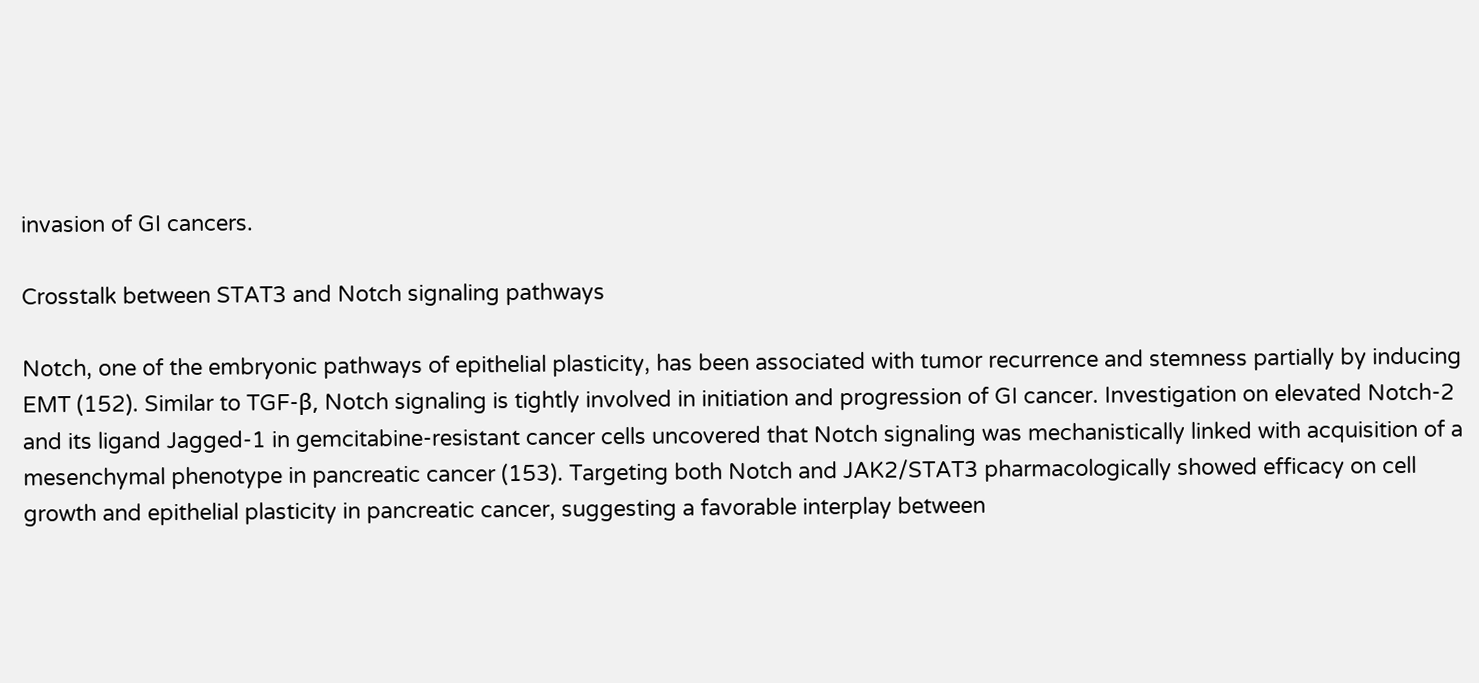invasion of GI cancers.

Crosstalk between STAT3 and Notch signaling pathways

Notch, one of the embryonic pathways of epithelial plasticity, has been associated with tumor recurrence and stemness partially by inducing EMT (152). Similar to TGF-β, Notch signaling is tightly involved in initiation and progression of GI cancer. Investigation on elevated Notch-2 and its ligand Jagged-1 in gemcitabine-resistant cancer cells uncovered that Notch signaling was mechanistically linked with acquisition of a mesenchymal phenotype in pancreatic cancer (153). Targeting both Notch and JAK2/STAT3 pharmacologically showed efficacy on cell growth and epithelial plasticity in pancreatic cancer, suggesting a favorable interplay between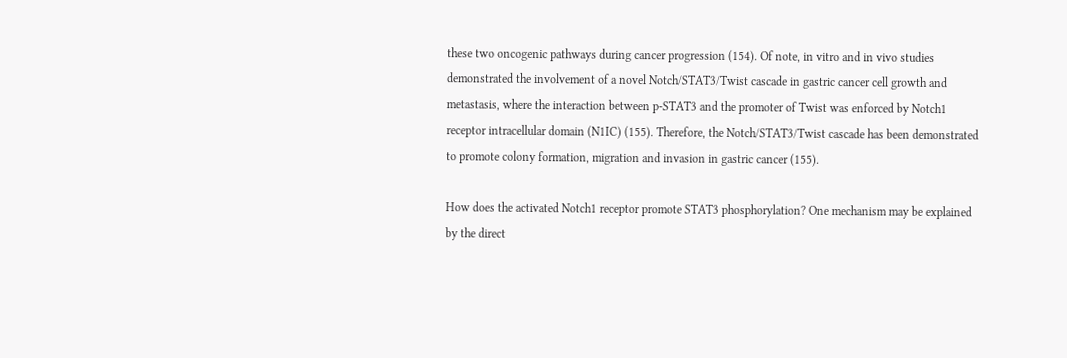these two oncogenic pathways during cancer progression (154). Of note, in vitro and in vivo studies demonstrated the involvement of a novel Notch/STAT3/Twist cascade in gastric cancer cell growth and metastasis, where the interaction between p-STAT3 and the promoter of Twist was enforced by Notch1 receptor intracellular domain (N1IC) (155). Therefore, the Notch/STAT3/Twist cascade has been demonstrated to promote colony formation, migration and invasion in gastric cancer (155).

How does the activated Notch1 receptor promote STAT3 phosphorylation? One mechanism may be explained by the direct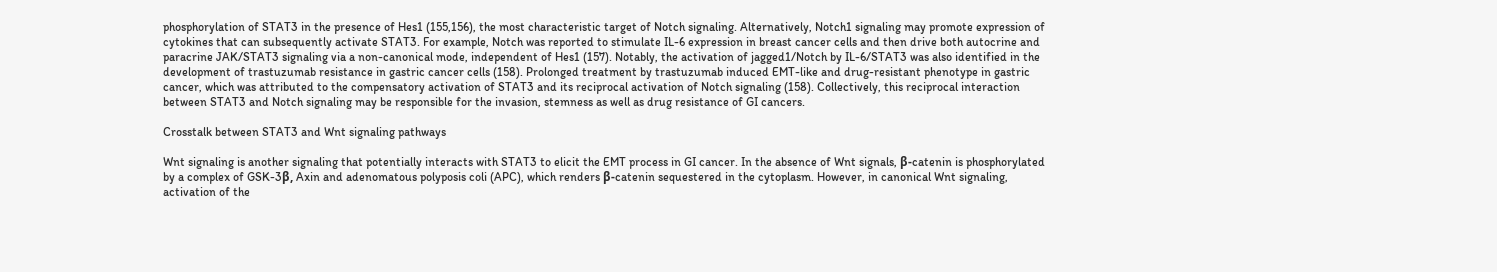phosphorylation of STAT3 in the presence of Hes1 (155,156), the most characteristic target of Notch signaling. Alternatively, Notch1 signaling may promote expression of cytokines that can subsequently activate STAT3. For example, Notch was reported to stimulate IL-6 expression in breast cancer cells and then drive both autocrine and paracrine JAK/STAT3 signaling via a non-canonical mode, independent of Hes1 (157). Notably, the activation of jagged1/Notch by IL-6/STAT3 was also identified in the development of trastuzumab resistance in gastric cancer cells (158). Prolonged treatment by trastuzumab induced EMT-like and drug-resistant phenotype in gastric cancer, which was attributed to the compensatory activation of STAT3 and its reciprocal activation of Notch signaling (158). Collectively, this reciprocal interaction between STAT3 and Notch signaling may be responsible for the invasion, stemness as well as drug resistance of GI cancers.

Crosstalk between STAT3 and Wnt signaling pathways

Wnt signaling is another signaling that potentially interacts with STAT3 to elicit the EMT process in GI cancer. In the absence of Wnt signals, β-catenin is phosphorylated by a complex of GSK-3β, Axin and adenomatous polyposis coli (APC), which renders β-catenin sequestered in the cytoplasm. However, in canonical Wnt signaling, activation of the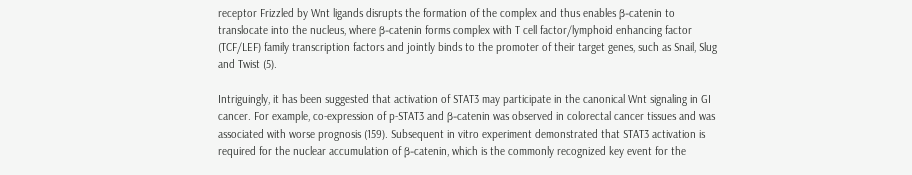receptor Frizzled by Wnt ligands disrupts the formation of the complex and thus enables β-catenin to translocate into the nucleus, where β-catenin forms complex with T cell factor/lymphoid enhancing factor (TCF/LEF) family transcription factors and jointly binds to the promoter of their target genes, such as Snail, Slug and Twist (5).

Intriguingly, it has been suggested that activation of STAT3 may participate in the canonical Wnt signaling in GI cancer. For example, co-expression of p-STAT3 and β-catenin was observed in colorectal cancer tissues and was associated with worse prognosis (159). Subsequent in vitro experiment demonstrated that STAT3 activation is required for the nuclear accumulation of β-catenin, which is the commonly recognized key event for the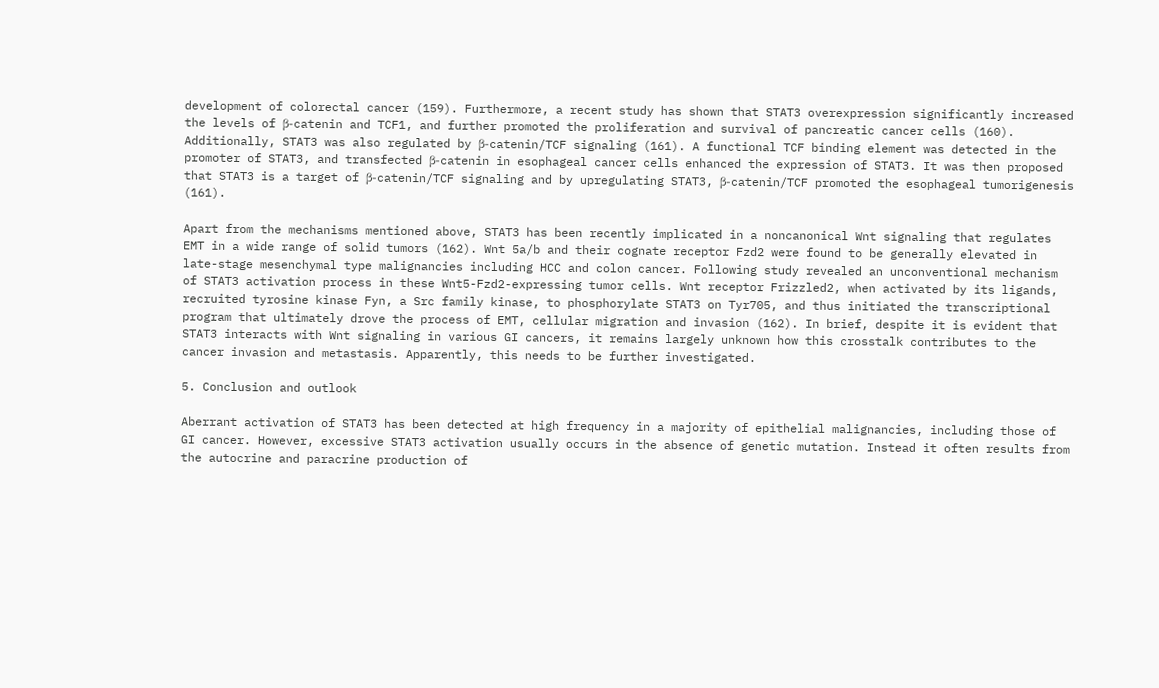development of colorectal cancer (159). Furthermore, a recent study has shown that STAT3 overexpression significantly increased the levels of β-catenin and TCF1, and further promoted the proliferation and survival of pancreatic cancer cells (160). Additionally, STAT3 was also regulated by β-catenin/TCF signaling (161). A functional TCF binding element was detected in the promoter of STAT3, and transfected β-catenin in esophageal cancer cells enhanced the expression of STAT3. It was then proposed that STAT3 is a target of β-catenin/TCF signaling and by upregulating STAT3, β-catenin/TCF promoted the esophageal tumorigenesis (161).

Apart from the mechanisms mentioned above, STAT3 has been recently implicated in a noncanonical Wnt signaling that regulates EMT in a wide range of solid tumors (162). Wnt 5a/b and their cognate receptor Fzd2 were found to be generally elevated in late-stage mesenchymal type malignancies including HCC and colon cancer. Following study revealed an unconventional mechanism of STAT3 activation process in these Wnt5-Fzd2-expressing tumor cells. Wnt receptor Frizzled2, when activated by its ligands, recruited tyrosine kinase Fyn, a Src family kinase, to phosphorylate STAT3 on Tyr705, and thus initiated the transcriptional program that ultimately drove the process of EMT, cellular migration and invasion (162). In brief, despite it is evident that STAT3 interacts with Wnt signaling in various GI cancers, it remains largely unknown how this crosstalk contributes to the cancer invasion and metastasis. Apparently, this needs to be further investigated.

5. Conclusion and outlook

Aberrant activation of STAT3 has been detected at high frequency in a majority of epithelial malignancies, including those of GI cancer. However, excessive STAT3 activation usually occurs in the absence of genetic mutation. Instead it often results from the autocrine and paracrine production of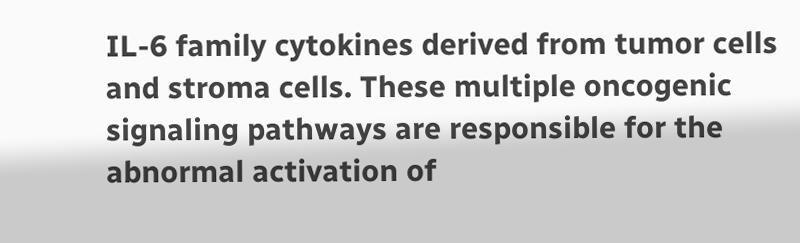IL-6 family cytokines derived from tumor cells and stroma cells. These multiple oncogenic signaling pathways are responsible for the abnormal activation of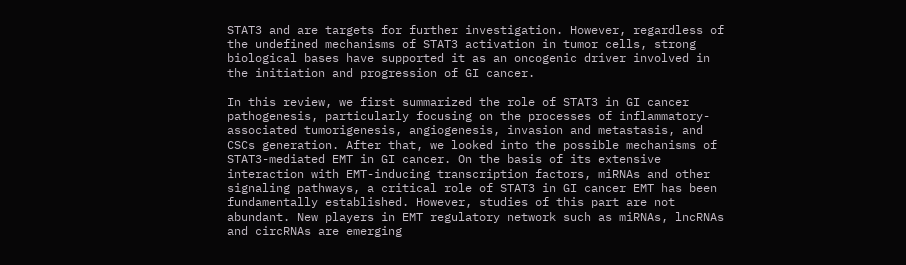STAT3 and are targets for further investigation. However, regardless of the undefined mechanisms of STAT3 activation in tumor cells, strong biological bases have supported it as an oncogenic driver involved in the initiation and progression of GI cancer.

In this review, we first summarized the role of STAT3 in GI cancer pathogenesis, particularly focusing on the processes of inflammatory-associated tumorigenesis, angiogenesis, invasion and metastasis, and CSCs generation. After that, we looked into the possible mechanisms of STAT3-mediated EMT in GI cancer. On the basis of its extensive interaction with EMT-inducing transcription factors, miRNAs and other signaling pathways, a critical role of STAT3 in GI cancer EMT has been fundamentally established. However, studies of this part are not abundant. New players in EMT regulatory network such as miRNAs, lncRNAs and circRNAs are emerging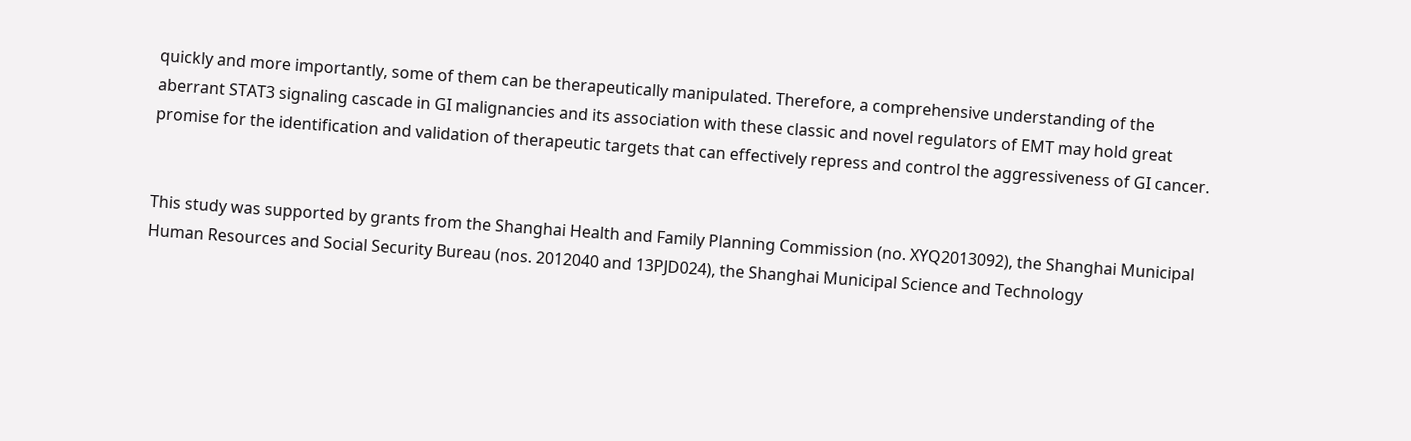quickly and more importantly, some of them can be therapeutically manipulated. Therefore, a comprehensive understanding of the aberrant STAT3 signaling cascade in GI malignancies and its association with these classic and novel regulators of EMT may hold great promise for the identification and validation of therapeutic targets that can effectively repress and control the aggressiveness of GI cancer.


This study was supported by grants from the Shanghai Health and Family Planning Commission (no. XYQ2013092), the Shanghai Municipal Human Resources and Social Security Bureau (nos. 2012040 and 13PJD024), the Shanghai Municipal Science and Technology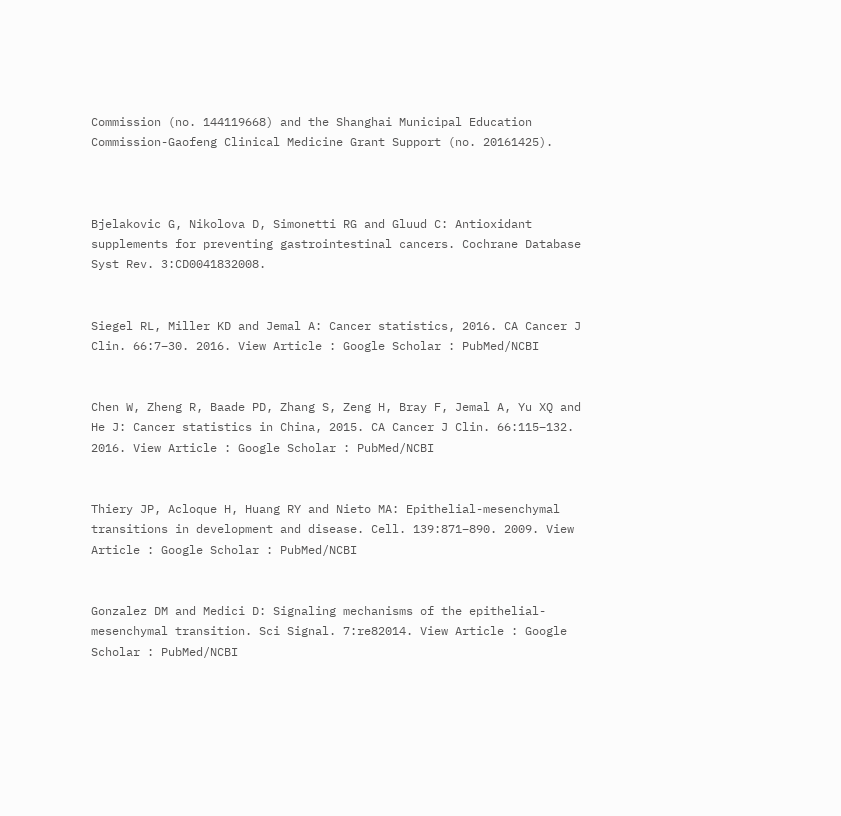Commission (no. 144119668) and the Shanghai Municipal Education Commission-Gaofeng Clinical Medicine Grant Support (no. 20161425).



Bjelakovic G, Nikolova D, Simonetti RG and Gluud C: Antioxidant supplements for preventing gastrointestinal cancers. Cochrane Database Syst Rev. 3:CD0041832008.


Siegel RL, Miller KD and Jemal A: Cancer statistics, 2016. CA Cancer J Clin. 66:7–30. 2016. View Article : Google Scholar : PubMed/NCBI


Chen W, Zheng R, Baade PD, Zhang S, Zeng H, Bray F, Jemal A, Yu XQ and He J: Cancer statistics in China, 2015. CA Cancer J Clin. 66:115–132. 2016. View Article : Google Scholar : PubMed/NCBI


Thiery JP, Acloque H, Huang RY and Nieto MA: Epithelial-mesenchymal transitions in development and disease. Cell. 139:871–890. 2009. View Article : Google Scholar : PubMed/NCBI


Gonzalez DM and Medici D: Signaling mechanisms of the epithelial-mesenchymal transition. Sci Signal. 7:re82014. View Article : Google Scholar : PubMed/NCBI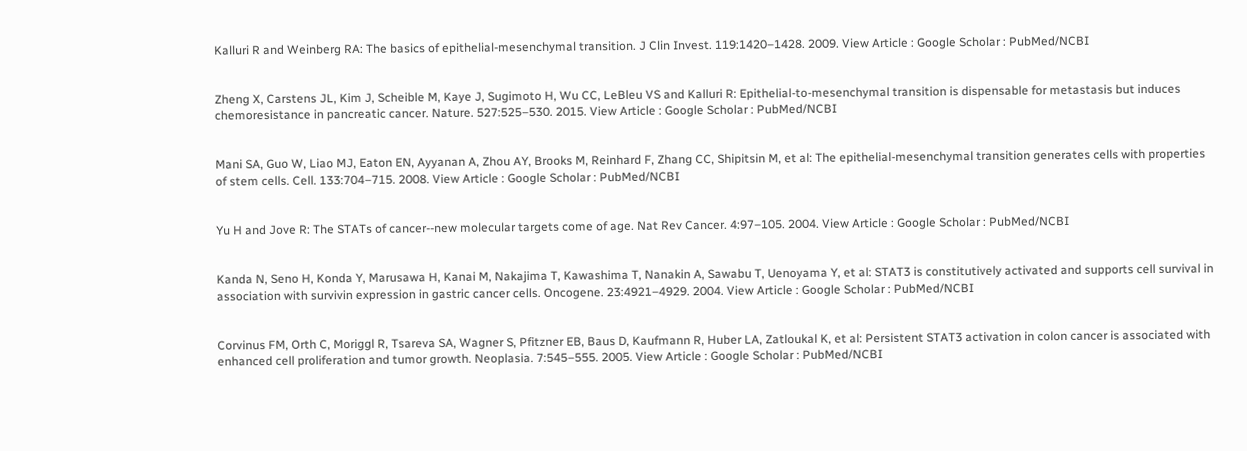Kalluri R and Weinberg RA: The basics of epithelial-mesenchymal transition. J Clin Invest. 119:1420–1428. 2009. View Article : Google Scholar : PubMed/NCBI


Zheng X, Carstens JL, Kim J, Scheible M, Kaye J, Sugimoto H, Wu CC, LeBleu VS and Kalluri R: Epithelial-to-mesenchymal transition is dispensable for metastasis but induces chemoresistance in pancreatic cancer. Nature. 527:525–530. 2015. View Article : Google Scholar : PubMed/NCBI


Mani SA, Guo W, Liao MJ, Eaton EN, Ayyanan A, Zhou AY, Brooks M, Reinhard F, Zhang CC, Shipitsin M, et al: The epithelial-mesenchymal transition generates cells with properties of stem cells. Cell. 133:704–715. 2008. View Article : Google Scholar : PubMed/NCBI


Yu H and Jove R: The STATs of cancer--new molecular targets come of age. Nat Rev Cancer. 4:97–105. 2004. View Article : Google Scholar : PubMed/NCBI


Kanda N, Seno H, Konda Y, Marusawa H, Kanai M, Nakajima T, Kawashima T, Nanakin A, Sawabu T, Uenoyama Y, et al: STAT3 is constitutively activated and supports cell survival in association with survivin expression in gastric cancer cells. Oncogene. 23:4921–4929. 2004. View Article : Google Scholar : PubMed/NCBI


Corvinus FM, Orth C, Moriggl R, Tsareva SA, Wagner S, Pfitzner EB, Baus D, Kaufmann R, Huber LA, Zatloukal K, et al: Persistent STAT3 activation in colon cancer is associated with enhanced cell proliferation and tumor growth. Neoplasia. 7:545–555. 2005. View Article : Google Scholar : PubMed/NCBI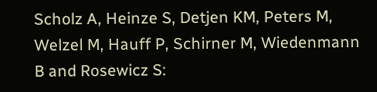Scholz A, Heinze S, Detjen KM, Peters M, Welzel M, Hauff P, Schirner M, Wiedenmann B and Rosewicz S: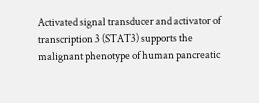Activated signal transducer and activator of transcription 3 (STAT3) supports the malignant phenotype of human pancreatic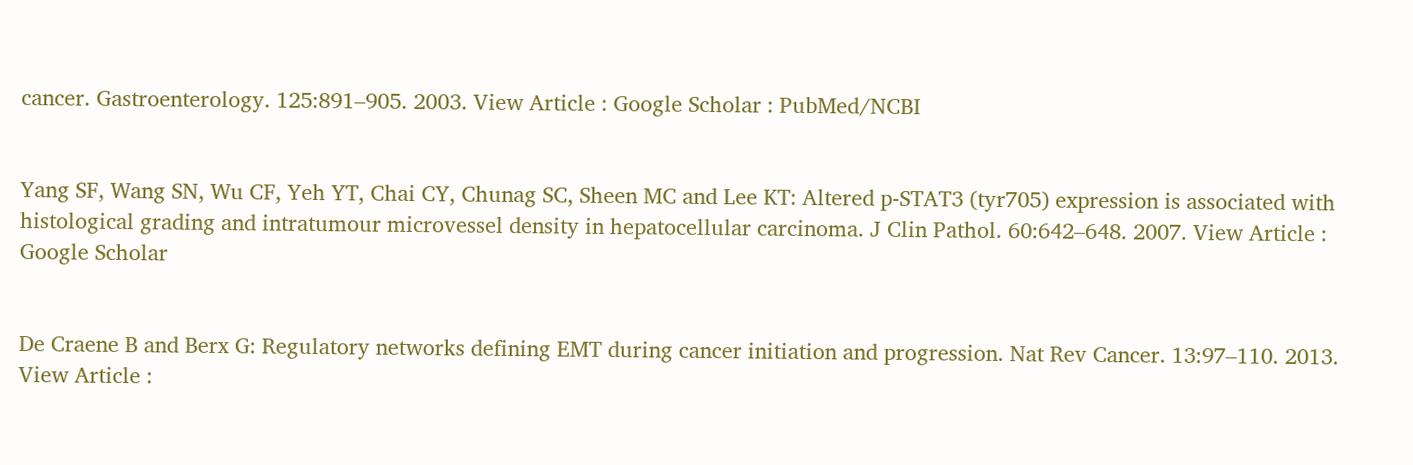cancer. Gastroenterology. 125:891–905. 2003. View Article : Google Scholar : PubMed/NCBI


Yang SF, Wang SN, Wu CF, Yeh YT, Chai CY, Chunag SC, Sheen MC and Lee KT: Altered p-STAT3 (tyr705) expression is associated with histological grading and intratumour microvessel density in hepatocellular carcinoma. J Clin Pathol. 60:642–648. 2007. View Article : Google Scholar


De Craene B and Berx G: Regulatory networks defining EMT during cancer initiation and progression. Nat Rev Cancer. 13:97–110. 2013. View Article :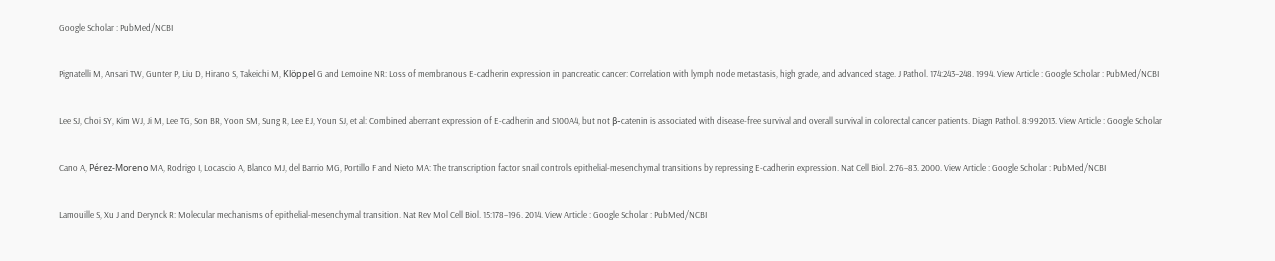Google Scholar : PubMed/NCBI


Pignatelli M, Ansari TW, Gunter P, Liu D, Hirano S, Takeichi M, Klöppel G and Lemoine NR: Loss of membranous E-cadherin expression in pancreatic cancer: Correlation with lymph node metastasis, high grade, and advanced stage. J Pathol. 174:243–248. 1994. View Article : Google Scholar : PubMed/NCBI


Lee SJ, Choi SY, Kim WJ, Ji M, Lee TG, Son BR, Yoon SM, Sung R, Lee EJ, Youn SJ, et al: Combined aberrant expression of E-cadherin and S100A4, but not β-catenin is associated with disease-free survival and overall survival in colorectal cancer patients. Diagn Pathol. 8:992013. View Article : Google Scholar


Cano A, Pérez-Moreno MA, Rodrigo I, Locascio A, Blanco MJ, del Barrio MG, Portillo F and Nieto MA: The transcription factor snail controls epithelial-mesenchymal transitions by repressing E-cadherin expression. Nat Cell Biol. 2:76–83. 2000. View Article : Google Scholar : PubMed/NCBI


Lamouille S, Xu J and Derynck R: Molecular mechanisms of epithelial-mesenchymal transition. Nat Rev Mol Cell Biol. 15:178–196. 2014. View Article : Google Scholar : PubMed/NCBI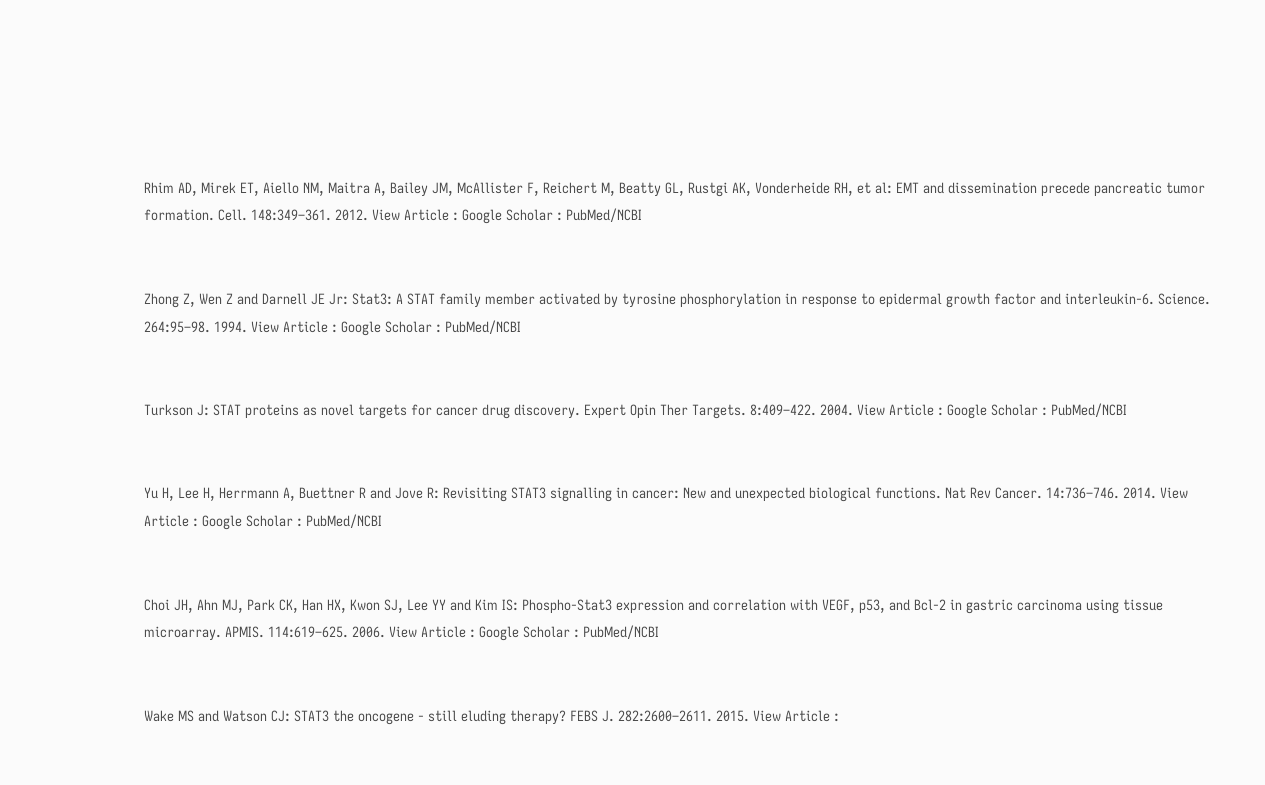Rhim AD, Mirek ET, Aiello NM, Maitra A, Bailey JM, McAllister F, Reichert M, Beatty GL, Rustgi AK, Vonderheide RH, et al: EMT and dissemination precede pancreatic tumor formation. Cell. 148:349–361. 2012. View Article : Google Scholar : PubMed/NCBI


Zhong Z, Wen Z and Darnell JE Jr: Stat3: A STAT family member activated by tyrosine phosphorylation in response to epidermal growth factor and interleukin-6. Science. 264:95–98. 1994. View Article : Google Scholar : PubMed/NCBI


Turkson J: STAT proteins as novel targets for cancer drug discovery. Expert Opin Ther Targets. 8:409–422. 2004. View Article : Google Scholar : PubMed/NCBI


Yu H, Lee H, Herrmann A, Buettner R and Jove R: Revisiting STAT3 signalling in cancer: New and unexpected biological functions. Nat Rev Cancer. 14:736–746. 2014. View Article : Google Scholar : PubMed/NCBI


Choi JH, Ahn MJ, Park CK, Han HX, Kwon SJ, Lee YY and Kim IS: Phospho-Stat3 expression and correlation with VEGF, p53, and Bcl-2 in gastric carcinoma using tissue microarray. APMIS. 114:619–625. 2006. View Article : Google Scholar : PubMed/NCBI


Wake MS and Watson CJ: STAT3 the oncogene - still eluding therapy? FEBS J. 282:2600–2611. 2015. View Article :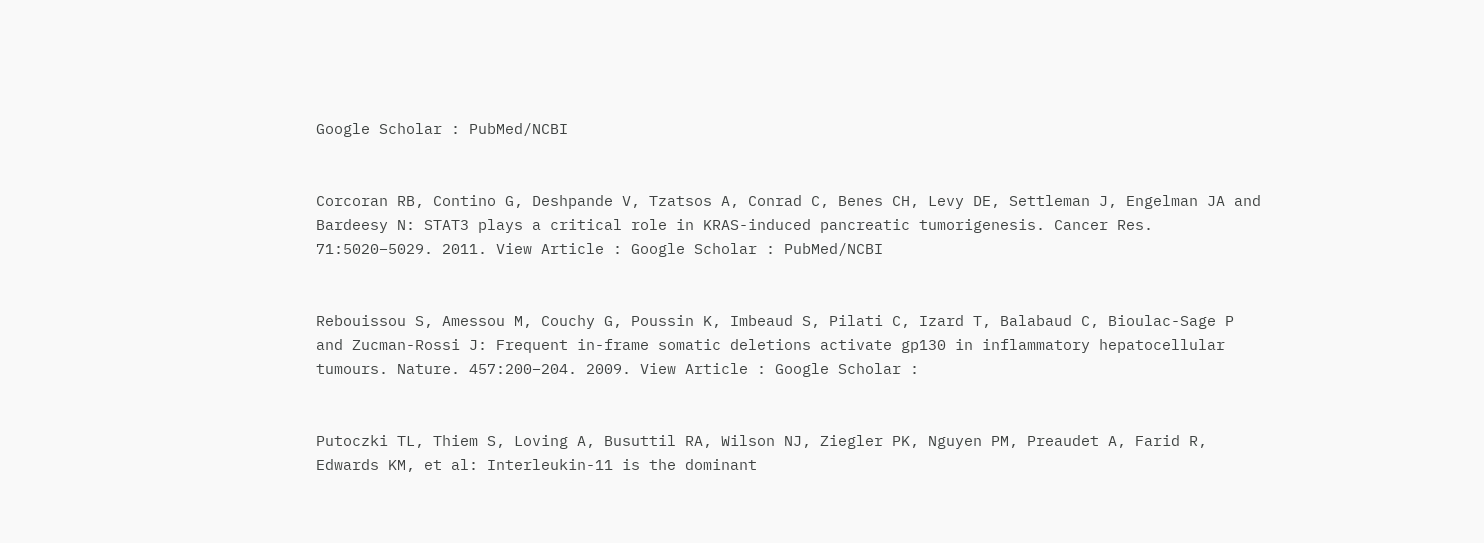Google Scholar : PubMed/NCBI


Corcoran RB, Contino G, Deshpande V, Tzatsos A, Conrad C, Benes CH, Levy DE, Settleman J, Engelman JA and Bardeesy N: STAT3 plays a critical role in KRAS-induced pancreatic tumorigenesis. Cancer Res. 71:5020–5029. 2011. View Article : Google Scholar : PubMed/NCBI


Rebouissou S, Amessou M, Couchy G, Poussin K, Imbeaud S, Pilati C, Izard T, Balabaud C, Bioulac-Sage P and Zucman-Rossi J: Frequent in-frame somatic deletions activate gp130 in inflammatory hepatocellular tumours. Nature. 457:200–204. 2009. View Article : Google Scholar :


Putoczki TL, Thiem S, Loving A, Busuttil RA, Wilson NJ, Ziegler PK, Nguyen PM, Preaudet A, Farid R, Edwards KM, et al: Interleukin-11 is the dominant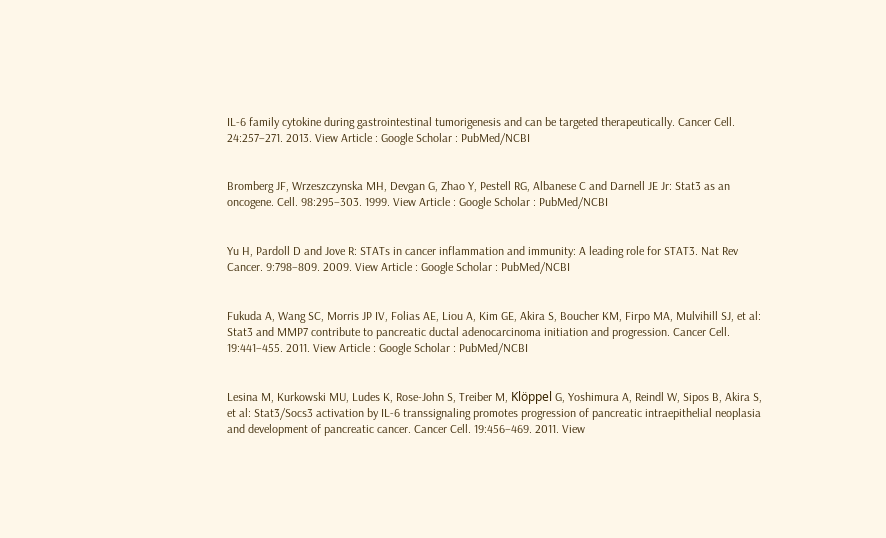IL-6 family cytokine during gastrointestinal tumorigenesis and can be targeted therapeutically. Cancer Cell. 24:257–271. 2013. View Article : Google Scholar : PubMed/NCBI


Bromberg JF, Wrzeszczynska MH, Devgan G, Zhao Y, Pestell RG, Albanese C and Darnell JE Jr: Stat3 as an oncogene. Cell. 98:295–303. 1999. View Article : Google Scholar : PubMed/NCBI


Yu H, Pardoll D and Jove R: STATs in cancer inflammation and immunity: A leading role for STAT3. Nat Rev Cancer. 9:798–809. 2009. View Article : Google Scholar : PubMed/NCBI


Fukuda A, Wang SC, Morris JP IV, Folias AE, Liou A, Kim GE, Akira S, Boucher KM, Firpo MA, Mulvihill SJ, et al: Stat3 and MMP7 contribute to pancreatic ductal adenocarcinoma initiation and progression. Cancer Cell. 19:441–455. 2011. View Article : Google Scholar : PubMed/NCBI


Lesina M, Kurkowski MU, Ludes K, Rose-John S, Treiber M, Klöppel G, Yoshimura A, Reindl W, Sipos B, Akira S, et al: Stat3/Socs3 activation by IL-6 transsignaling promotes progression of pancreatic intraepithelial neoplasia and development of pancreatic cancer. Cancer Cell. 19:456–469. 2011. View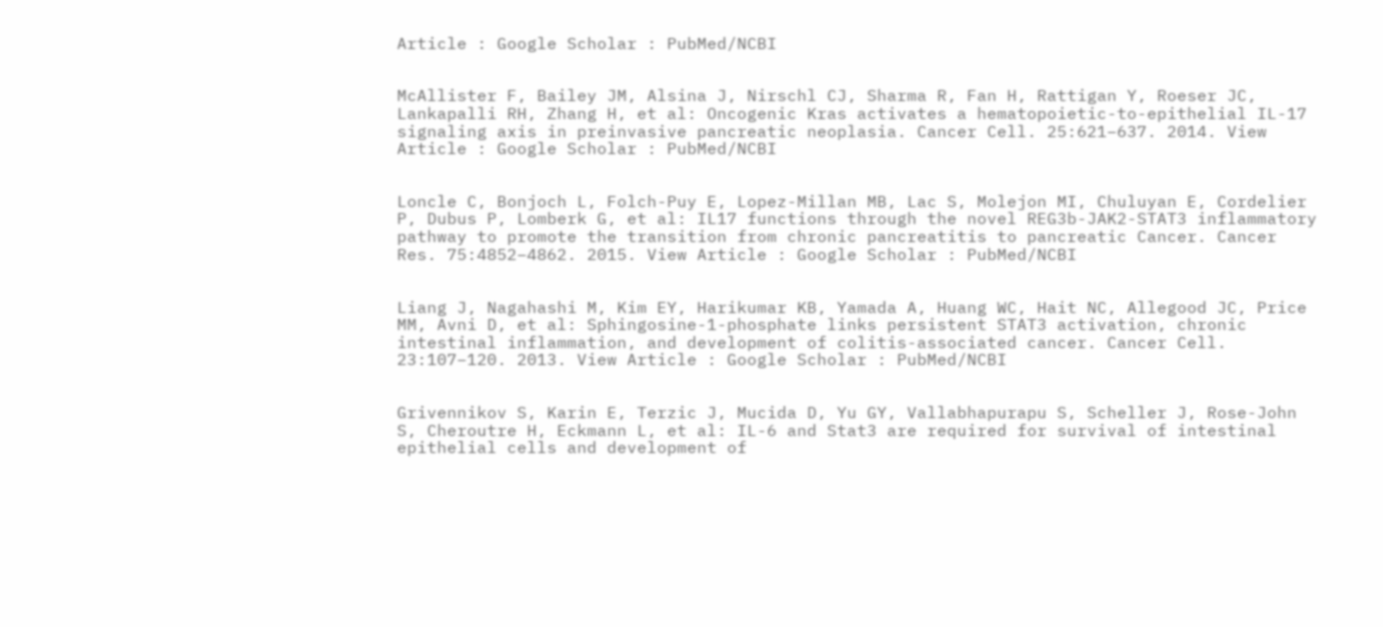Article : Google Scholar : PubMed/NCBI


McAllister F, Bailey JM, Alsina J, Nirschl CJ, Sharma R, Fan H, Rattigan Y, Roeser JC, Lankapalli RH, Zhang H, et al: Oncogenic Kras activates a hematopoietic-to-epithelial IL-17 signaling axis in preinvasive pancreatic neoplasia. Cancer Cell. 25:621–637. 2014. View Article : Google Scholar : PubMed/NCBI


Loncle C, Bonjoch L, Folch-Puy E, Lopez-Millan MB, Lac S, Molejon MI, Chuluyan E, Cordelier P, Dubus P, Lomberk G, et al: IL17 functions through the novel REG3b-JAK2-STAT3 inflammatory pathway to promote the transition from chronic pancreatitis to pancreatic Cancer. Cancer Res. 75:4852–4862. 2015. View Article : Google Scholar : PubMed/NCBI


Liang J, Nagahashi M, Kim EY, Harikumar KB, Yamada A, Huang WC, Hait NC, Allegood JC, Price MM, Avni D, et al: Sphingosine-1-phosphate links persistent STAT3 activation, chronic intestinal inflammation, and development of colitis-associated cancer. Cancer Cell. 23:107–120. 2013. View Article : Google Scholar : PubMed/NCBI


Grivennikov S, Karin E, Terzic J, Mucida D, Yu GY, Vallabhapurapu S, Scheller J, Rose-John S, Cheroutre H, Eckmann L, et al: IL-6 and Stat3 are required for survival of intestinal epithelial cells and development of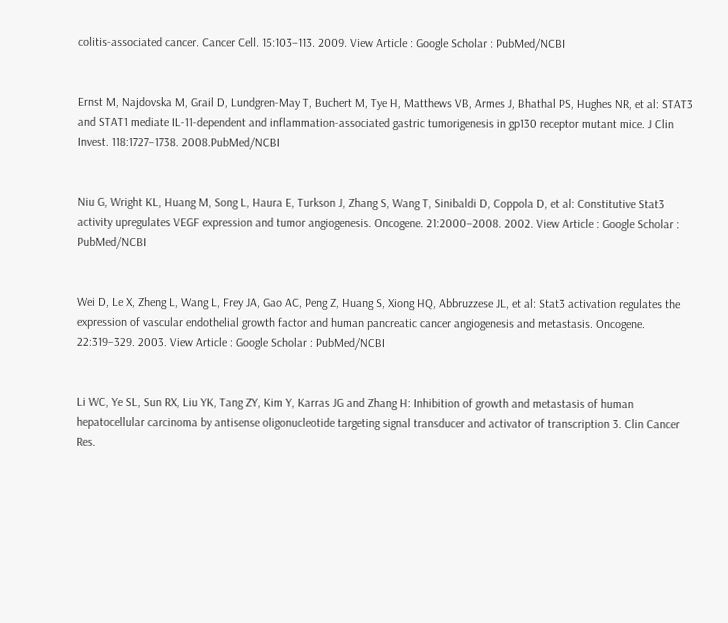colitis-associated cancer. Cancer Cell. 15:103–113. 2009. View Article : Google Scholar : PubMed/NCBI


Ernst M, Najdovska M, Grail D, Lundgren-May T, Buchert M, Tye H, Matthews VB, Armes J, Bhathal PS, Hughes NR, et al: STAT3 and STAT1 mediate IL-11-dependent and inflammation-associated gastric tumorigenesis in gp130 receptor mutant mice. J Clin Invest. 118:1727–1738. 2008.PubMed/NCBI


Niu G, Wright KL, Huang M, Song L, Haura E, Turkson J, Zhang S, Wang T, Sinibaldi D, Coppola D, et al: Constitutive Stat3 activity upregulates VEGF expression and tumor angiogenesis. Oncogene. 21:2000–2008. 2002. View Article : Google Scholar : PubMed/NCBI


Wei D, Le X, Zheng L, Wang L, Frey JA, Gao AC, Peng Z, Huang S, Xiong HQ, Abbruzzese JL, et al: Stat3 activation regulates the expression of vascular endothelial growth factor and human pancreatic cancer angiogenesis and metastasis. Oncogene. 22:319–329. 2003. View Article : Google Scholar : PubMed/NCBI


Li WC, Ye SL, Sun RX, Liu YK, Tang ZY, Kim Y, Karras JG and Zhang H: Inhibition of growth and metastasis of human hepatocellular carcinoma by antisense oligonucleotide targeting signal transducer and activator of transcription 3. Clin Cancer Res.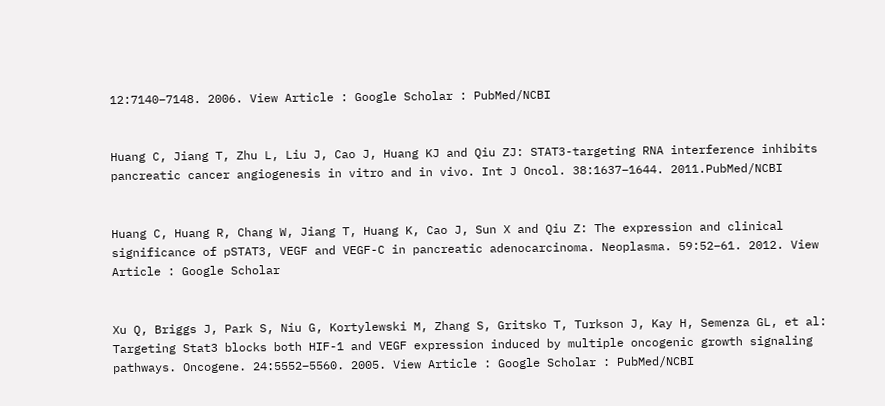12:7140–7148. 2006. View Article : Google Scholar : PubMed/NCBI


Huang C, Jiang T, Zhu L, Liu J, Cao J, Huang KJ and Qiu ZJ: STAT3-targeting RNA interference inhibits pancreatic cancer angiogenesis in vitro and in vivo. Int J Oncol. 38:1637–1644. 2011.PubMed/NCBI


Huang C, Huang R, Chang W, Jiang T, Huang K, Cao J, Sun X and Qiu Z: The expression and clinical significance of pSTAT3, VEGF and VEGF-C in pancreatic adenocarcinoma. Neoplasma. 59:52–61. 2012. View Article : Google Scholar


Xu Q, Briggs J, Park S, Niu G, Kortylewski M, Zhang S, Gritsko T, Turkson J, Kay H, Semenza GL, et al: Targeting Stat3 blocks both HIF-1 and VEGF expression induced by multiple oncogenic growth signaling pathways. Oncogene. 24:5552–5560. 2005. View Article : Google Scholar : PubMed/NCBI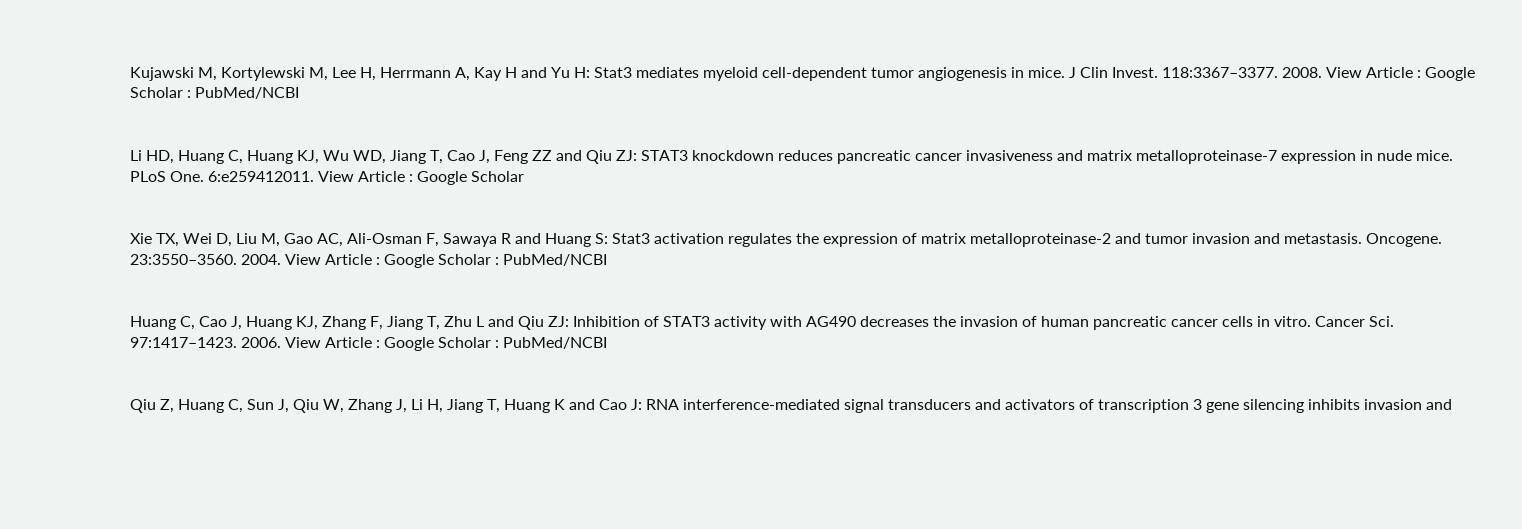Kujawski M, Kortylewski M, Lee H, Herrmann A, Kay H and Yu H: Stat3 mediates myeloid cell-dependent tumor angiogenesis in mice. J Clin Invest. 118:3367–3377. 2008. View Article : Google Scholar : PubMed/NCBI


Li HD, Huang C, Huang KJ, Wu WD, Jiang T, Cao J, Feng ZZ and Qiu ZJ: STAT3 knockdown reduces pancreatic cancer invasiveness and matrix metalloproteinase-7 expression in nude mice. PLoS One. 6:e259412011. View Article : Google Scholar


Xie TX, Wei D, Liu M, Gao AC, Ali-Osman F, Sawaya R and Huang S: Stat3 activation regulates the expression of matrix metalloproteinase-2 and tumor invasion and metastasis. Oncogene. 23:3550–3560. 2004. View Article : Google Scholar : PubMed/NCBI


Huang C, Cao J, Huang KJ, Zhang F, Jiang T, Zhu L and Qiu ZJ: Inhibition of STAT3 activity with AG490 decreases the invasion of human pancreatic cancer cells in vitro. Cancer Sci. 97:1417–1423. 2006. View Article : Google Scholar : PubMed/NCBI


Qiu Z, Huang C, Sun J, Qiu W, Zhang J, Li H, Jiang T, Huang K and Cao J: RNA interference-mediated signal transducers and activators of transcription 3 gene silencing inhibits invasion and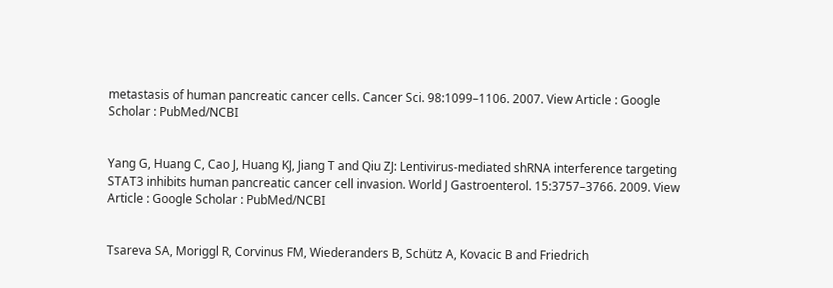metastasis of human pancreatic cancer cells. Cancer Sci. 98:1099–1106. 2007. View Article : Google Scholar : PubMed/NCBI


Yang G, Huang C, Cao J, Huang KJ, Jiang T and Qiu ZJ: Lentivirus-mediated shRNA interference targeting STAT3 inhibits human pancreatic cancer cell invasion. World J Gastroenterol. 15:3757–3766. 2009. View Article : Google Scholar : PubMed/NCBI


Tsareva SA, Moriggl R, Corvinus FM, Wiederanders B, Schütz A, Kovacic B and Friedrich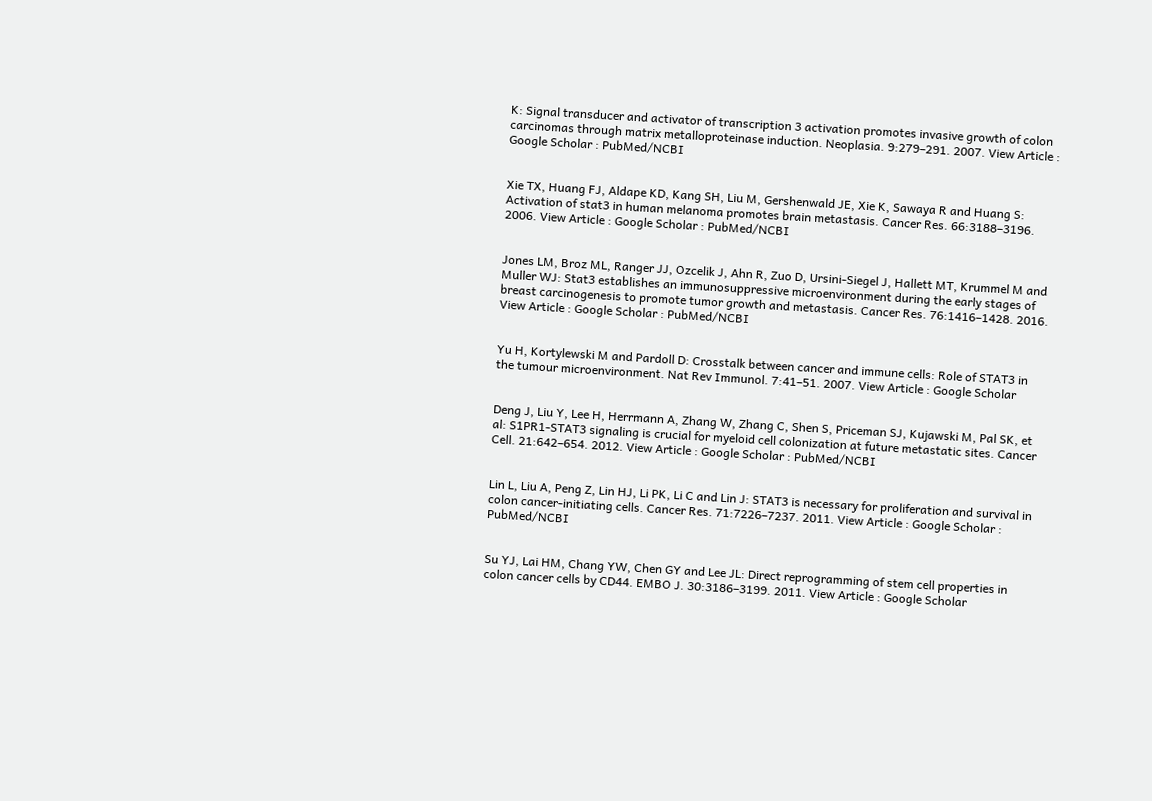K: Signal transducer and activator of transcription 3 activation promotes invasive growth of colon carcinomas through matrix metalloproteinase induction. Neoplasia. 9:279–291. 2007. View Article : Google Scholar : PubMed/NCBI


Xie TX, Huang FJ, Aldape KD, Kang SH, Liu M, Gershenwald JE, Xie K, Sawaya R and Huang S: Activation of stat3 in human melanoma promotes brain metastasis. Cancer Res. 66:3188–3196. 2006. View Article : Google Scholar : PubMed/NCBI


Jones LM, Broz ML, Ranger JJ, Ozcelik J, Ahn R, Zuo D, Ursini-Siegel J, Hallett MT, Krummel M and Muller WJ: Stat3 establishes an immunosuppressive microenvironment during the early stages of breast carcinogenesis to promote tumor growth and metastasis. Cancer Res. 76:1416–1428. 2016. View Article : Google Scholar : PubMed/NCBI


Yu H, Kortylewski M and Pardoll D: Crosstalk between cancer and immune cells: Role of STAT3 in the tumour microenvironment. Nat Rev Immunol. 7:41–51. 2007. View Article : Google Scholar


Deng J, Liu Y, Lee H, Herrmann A, Zhang W, Zhang C, Shen S, Priceman SJ, Kujawski M, Pal SK, et al: S1PR1-STAT3 signaling is crucial for myeloid cell colonization at future metastatic sites. Cancer Cell. 21:642–654. 2012. View Article : Google Scholar : PubMed/NCBI


Lin L, Liu A, Peng Z, Lin HJ, Li PK, Li C and Lin J: STAT3 is necessary for proliferation and survival in colon cancer-initiating cells. Cancer Res. 71:7226–7237. 2011. View Article : Google Scholar : PubMed/NCBI


Su YJ, Lai HM, Chang YW, Chen GY and Lee JL: Direct reprogramming of stem cell properties in colon cancer cells by CD44. EMBO J. 30:3186–3199. 2011. View Article : Google Scholar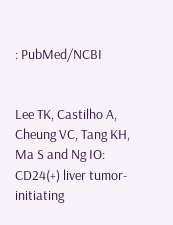: PubMed/NCBI


Lee TK, Castilho A, Cheung VC, Tang KH, Ma S and Ng IO: CD24(+) liver tumor-initiating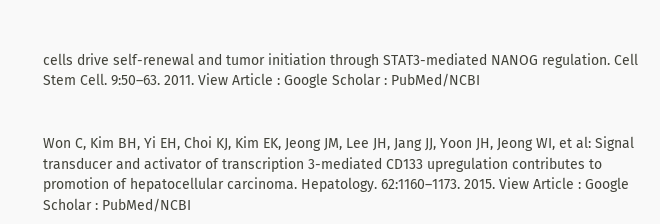cells drive self-renewal and tumor initiation through STAT3-mediated NANOG regulation. Cell Stem Cell. 9:50–63. 2011. View Article : Google Scholar : PubMed/NCBI


Won C, Kim BH, Yi EH, Choi KJ, Kim EK, Jeong JM, Lee JH, Jang JJ, Yoon JH, Jeong WI, et al: Signal transducer and activator of transcription 3-mediated CD133 upregulation contributes to promotion of hepatocellular carcinoma. Hepatology. 62:1160–1173. 2015. View Article : Google Scholar : PubMed/NCBI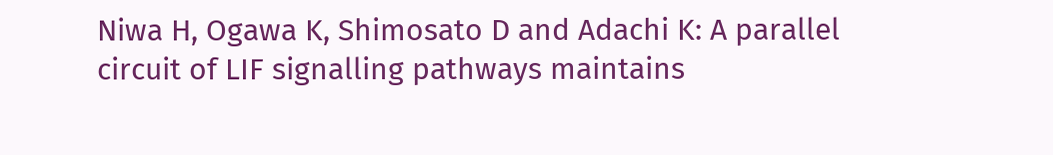Niwa H, Ogawa K, Shimosato D and Adachi K: A parallel circuit of LIF signalling pathways maintains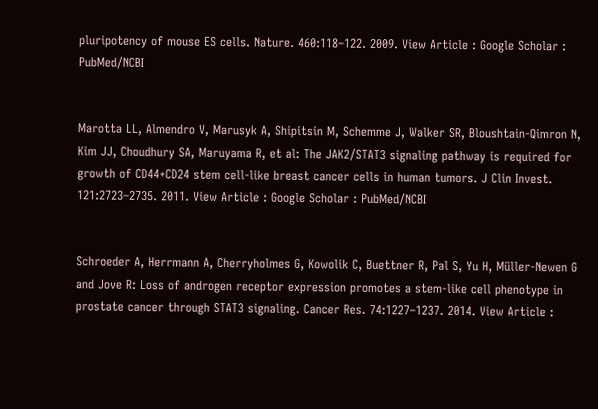pluripotency of mouse ES cells. Nature. 460:118–122. 2009. View Article : Google Scholar : PubMed/NCBI


Marotta LL, Almendro V, Marusyk A, Shipitsin M, Schemme J, Walker SR, Bloushtain-Qimron N, Kim JJ, Choudhury SA, Maruyama R, et al: The JAK2/STAT3 signaling pathway is required for growth of CD44+CD24 stem cell-like breast cancer cells in human tumors. J Clin Invest. 121:2723–2735. 2011. View Article : Google Scholar : PubMed/NCBI


Schroeder A, Herrmann A, Cherryholmes G, Kowolik C, Buettner R, Pal S, Yu H, Müller-Newen G and Jove R: Loss of androgen receptor expression promotes a stem-like cell phenotype in prostate cancer through STAT3 signaling. Cancer Res. 74:1227–1237. 2014. View Article :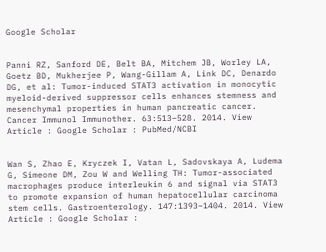Google Scholar


Panni RZ, Sanford DE, Belt BA, Mitchem JB, Worley LA, Goetz BD, Mukherjee P, Wang-Gillam A, Link DC, Denardo DG, et al: Tumor-induced STAT3 activation in monocytic myeloid-derived suppressor cells enhances stemness and mesenchymal properties in human pancreatic cancer. Cancer Immunol Immunother. 63:513–528. 2014. View Article : Google Scholar : PubMed/NCBI


Wan S, Zhao E, Kryczek I, Vatan L, Sadovskaya A, Ludema G, Simeone DM, Zou W and Welling TH: Tumor-associated macrophages produce interleukin 6 and signal via STAT3 to promote expansion of human hepatocellular carcinoma stem cells. Gastroenterology. 147:1393–1404. 2014. View Article : Google Scholar :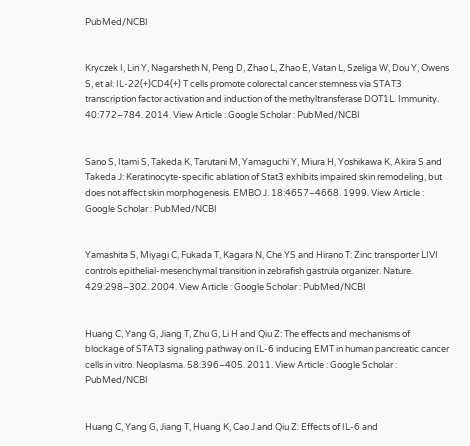PubMed/NCBI


Kryczek I, Lin Y, Nagarsheth N, Peng D, Zhao L, Zhao E, Vatan L, Szeliga W, Dou Y, Owens S, et al: IL-22(+)CD4(+) T cells promote colorectal cancer stemness via STAT3 transcription factor activation and induction of the methyltransferase DOT1L. Immunity. 40:772–784. 2014. View Article : Google Scholar : PubMed/NCBI


Sano S, Itami S, Takeda K, Tarutani M, Yamaguchi Y, Miura H, Yoshikawa K, Akira S and Takeda J: Keratinocyte-specific ablation of Stat3 exhibits impaired skin remodeling, but does not affect skin morphogenesis. EMBO J. 18:4657–4668. 1999. View Article : Google Scholar : PubMed/NCBI


Yamashita S, Miyagi C, Fukada T, Kagara N, Che YS and Hirano T: Zinc transporter LIVI controls epithelial-mesenchymal transition in zebrafish gastrula organizer. Nature. 429:298–302. 2004. View Article : Google Scholar : PubMed/NCBI


Huang C, Yang G, Jiang T, Zhu G, Li H and Qiu Z: The effects and mechanisms of blockage of STAT3 signaling pathway on IL-6 inducing EMT in human pancreatic cancer cells in vitro. Neoplasma. 58:396–405. 2011. View Article : Google Scholar : PubMed/NCBI


Huang C, Yang G, Jiang T, Huang K, Cao J and Qiu Z: Effects of IL-6 and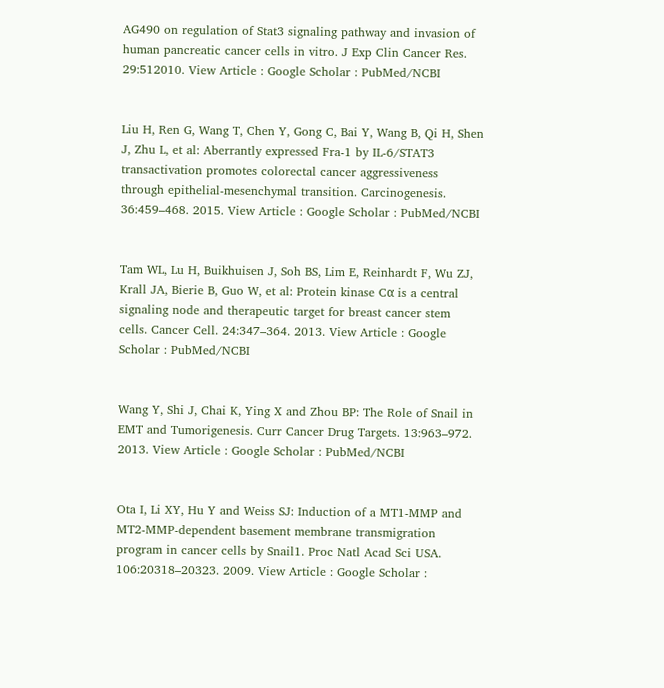AG490 on regulation of Stat3 signaling pathway and invasion of human pancreatic cancer cells in vitro. J Exp Clin Cancer Res. 29:512010. View Article : Google Scholar : PubMed/NCBI


Liu H, Ren G, Wang T, Chen Y, Gong C, Bai Y, Wang B, Qi H, Shen J, Zhu L, et al: Aberrantly expressed Fra-1 by IL-6/STAT3 transactivation promotes colorectal cancer aggressiveness through epithelial-mesenchymal transition. Carcinogenesis. 36:459–468. 2015. View Article : Google Scholar : PubMed/NCBI


Tam WL, Lu H, Buikhuisen J, Soh BS, Lim E, Reinhardt F, Wu ZJ, Krall JA, Bierie B, Guo W, et al: Protein kinase Cα is a central signaling node and therapeutic target for breast cancer stem cells. Cancer Cell. 24:347–364. 2013. View Article : Google Scholar : PubMed/NCBI


Wang Y, Shi J, Chai K, Ying X and Zhou BP: The Role of Snail in EMT and Tumorigenesis. Curr Cancer Drug Targets. 13:963–972. 2013. View Article : Google Scholar : PubMed/NCBI


Ota I, Li XY, Hu Y and Weiss SJ: Induction of a MT1-MMP and MT2-MMP-dependent basement membrane transmigration program in cancer cells by Snail1. Proc Natl Acad Sci USA. 106:20318–20323. 2009. View Article : Google Scholar :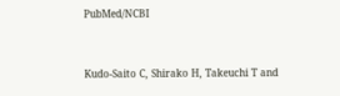PubMed/NCBI


Kudo-Saito C, Shirako H, Takeuchi T and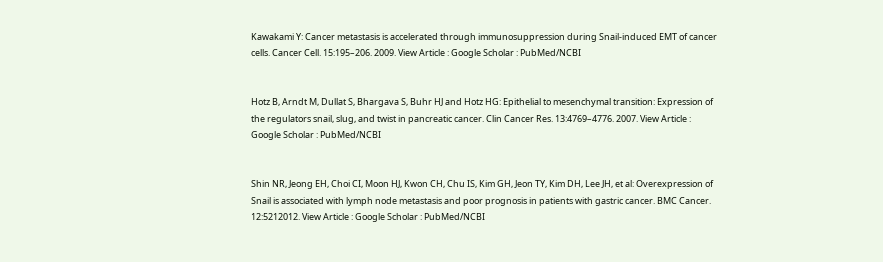Kawakami Y: Cancer metastasis is accelerated through immunosuppression during Snail-induced EMT of cancer cells. Cancer Cell. 15:195–206. 2009. View Article : Google Scholar : PubMed/NCBI


Hotz B, Arndt M, Dullat S, Bhargava S, Buhr HJ and Hotz HG: Epithelial to mesenchymal transition: Expression of the regulators snail, slug, and twist in pancreatic cancer. Clin Cancer Res. 13:4769–4776. 2007. View Article : Google Scholar : PubMed/NCBI


Shin NR, Jeong EH, Choi CI, Moon HJ, Kwon CH, Chu IS, Kim GH, Jeon TY, Kim DH, Lee JH, et al: Overexpression of Snail is associated with lymph node metastasis and poor prognosis in patients with gastric cancer. BMC Cancer. 12:5212012. View Article : Google Scholar : PubMed/NCBI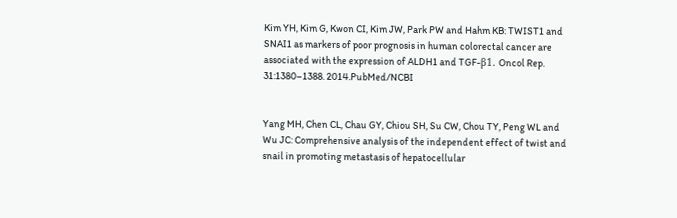Kim YH, Kim G, Kwon CI, Kim JW, Park PW and Hahm KB: TWIST1 and SNAI1 as markers of poor prognosis in human colorectal cancer are associated with the expression of ALDH1 and TGF-β1. Oncol Rep. 31:1380–1388. 2014.PubMed/NCBI


Yang MH, Chen CL, Chau GY, Chiou SH, Su CW, Chou TY, Peng WL and Wu JC: Comprehensive analysis of the independent effect of twist and snail in promoting metastasis of hepatocellular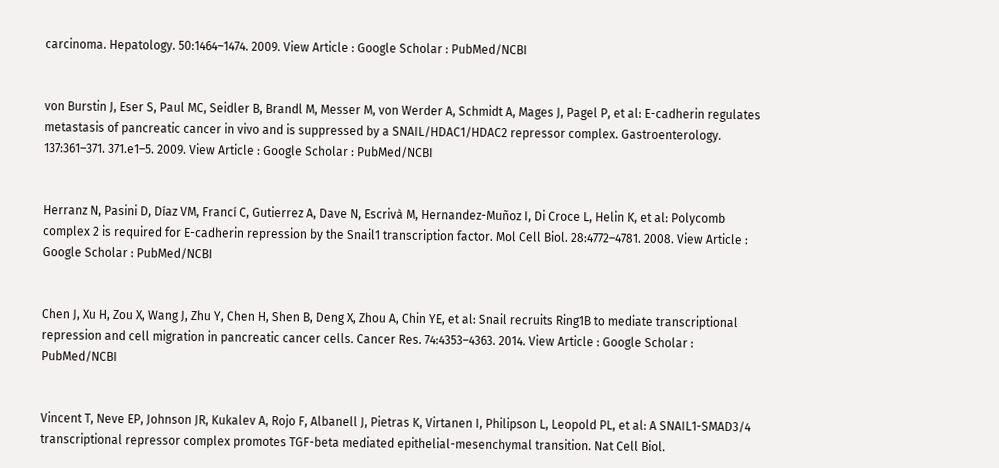carcinoma. Hepatology. 50:1464–1474. 2009. View Article : Google Scholar : PubMed/NCBI


von Burstin J, Eser S, Paul MC, Seidler B, Brandl M, Messer M, von Werder A, Schmidt A, Mages J, Pagel P, et al: E-cadherin regulates metastasis of pancreatic cancer in vivo and is suppressed by a SNAIL/HDAC1/HDAC2 repressor complex. Gastroenterology. 137:361–371. 371.e1–5. 2009. View Article : Google Scholar : PubMed/NCBI


Herranz N, Pasini D, Díaz VM, Francí C, Gutierrez A, Dave N, Escrivà M, Hernandez-Muñoz I, Di Croce L, Helin K, et al: Polycomb complex 2 is required for E-cadherin repression by the Snail1 transcription factor. Mol Cell Biol. 28:4772–4781. 2008. View Article : Google Scholar : PubMed/NCBI


Chen J, Xu H, Zou X, Wang J, Zhu Y, Chen H, Shen B, Deng X, Zhou A, Chin YE, et al: Snail recruits Ring1B to mediate transcriptional repression and cell migration in pancreatic cancer cells. Cancer Res. 74:4353–4363. 2014. View Article : Google Scholar : PubMed/NCBI


Vincent T, Neve EP, Johnson JR, Kukalev A, Rojo F, Albanell J, Pietras K, Virtanen I, Philipson L, Leopold PL, et al: A SNAIL1-SMAD3/4 transcriptional repressor complex promotes TGF-beta mediated epithelial-mesenchymal transition. Nat Cell Biol.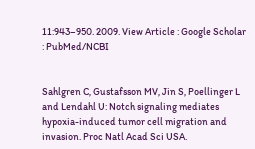11:943–950. 2009. View Article : Google Scholar : PubMed/NCBI


Sahlgren C, Gustafsson MV, Jin S, Poellinger L and Lendahl U: Notch signaling mediates hypoxia-induced tumor cell migration and invasion. Proc Natl Acad Sci USA.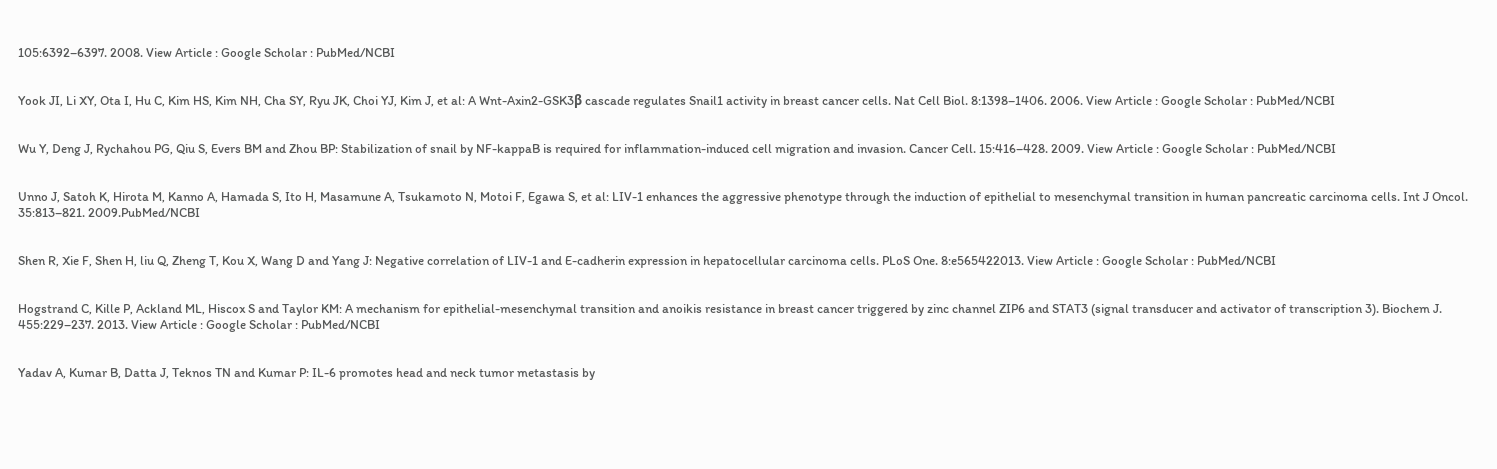105:6392–6397. 2008. View Article : Google Scholar : PubMed/NCBI


Yook JI, Li XY, Ota I, Hu C, Kim HS, Kim NH, Cha SY, Ryu JK, Choi YJ, Kim J, et al: A Wnt-Axin2-GSK3β cascade regulates Snail1 activity in breast cancer cells. Nat Cell Biol. 8:1398–1406. 2006. View Article : Google Scholar : PubMed/NCBI


Wu Y, Deng J, Rychahou PG, Qiu S, Evers BM and Zhou BP: Stabilization of snail by NF-kappaB is required for inflammation-induced cell migration and invasion. Cancer Cell. 15:416–428. 2009. View Article : Google Scholar : PubMed/NCBI


Unno J, Satoh K, Hirota M, Kanno A, Hamada S, Ito H, Masamune A, Tsukamoto N, Motoi F, Egawa S, et al: LIV-1 enhances the aggressive phenotype through the induction of epithelial to mesenchymal transition in human pancreatic carcinoma cells. Int J Oncol. 35:813–821. 2009.PubMed/NCBI


Shen R, Xie F, Shen H, liu Q, Zheng T, Kou X, Wang D and Yang J: Negative correlation of LIV-1 and E-cadherin expression in hepatocellular carcinoma cells. PLoS One. 8:e565422013. View Article : Google Scholar : PubMed/NCBI


Hogstrand C, Kille P, Ackland ML, Hiscox S and Taylor KM: A mechanism for epithelial-mesenchymal transition and anoikis resistance in breast cancer triggered by zinc channel ZIP6 and STAT3 (signal transducer and activator of transcription 3). Biochem J. 455:229–237. 2013. View Article : Google Scholar : PubMed/NCBI


Yadav A, Kumar B, Datta J, Teknos TN and Kumar P: IL-6 promotes head and neck tumor metastasis by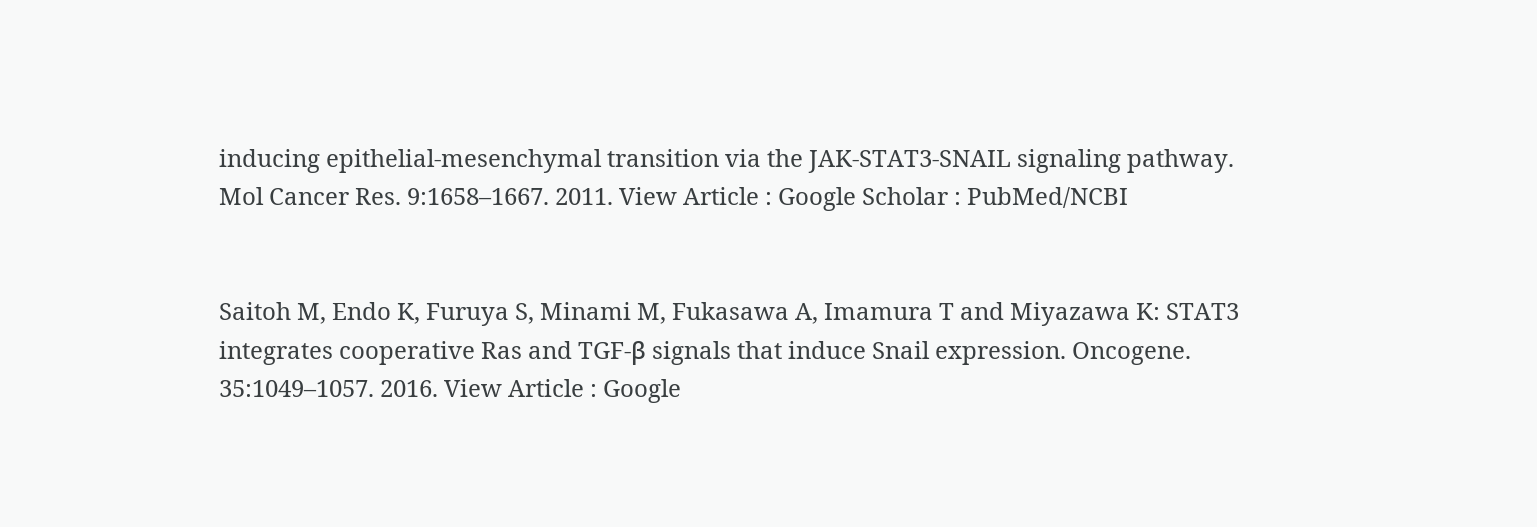inducing epithelial-mesenchymal transition via the JAK-STAT3-SNAIL signaling pathway. Mol Cancer Res. 9:1658–1667. 2011. View Article : Google Scholar : PubMed/NCBI


Saitoh M, Endo K, Furuya S, Minami M, Fukasawa A, Imamura T and Miyazawa K: STAT3 integrates cooperative Ras and TGF-β signals that induce Snail expression. Oncogene. 35:1049–1057. 2016. View Article : Google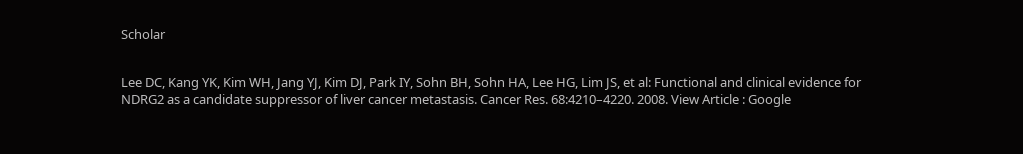Scholar


Lee DC, Kang YK, Kim WH, Jang YJ, Kim DJ, Park IY, Sohn BH, Sohn HA, Lee HG, Lim JS, et al: Functional and clinical evidence for NDRG2 as a candidate suppressor of liver cancer metastasis. Cancer Res. 68:4210–4220. 2008. View Article : Google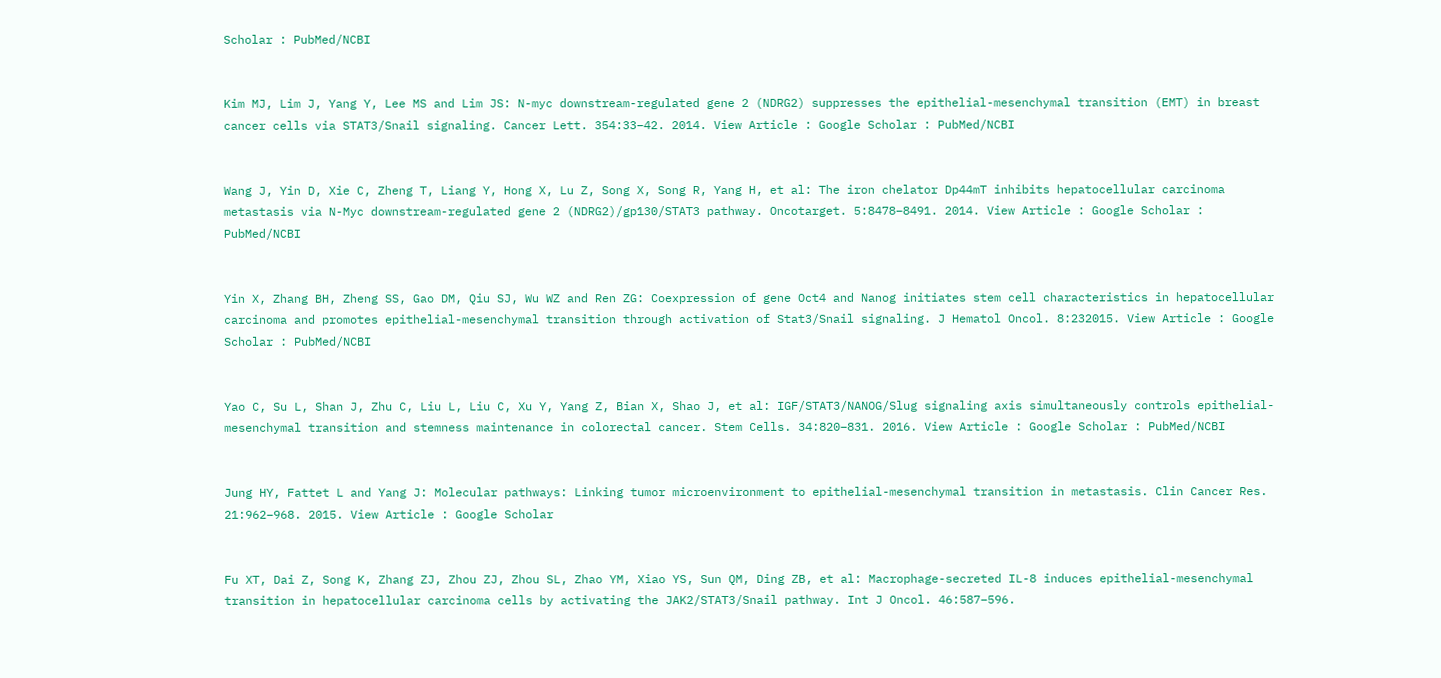Scholar : PubMed/NCBI


Kim MJ, Lim J, Yang Y, Lee MS and Lim JS: N-myc downstream-regulated gene 2 (NDRG2) suppresses the epithelial-mesenchymal transition (EMT) in breast cancer cells via STAT3/Snail signaling. Cancer Lett. 354:33–42. 2014. View Article : Google Scholar : PubMed/NCBI


Wang J, Yin D, Xie C, Zheng T, Liang Y, Hong X, Lu Z, Song X, Song R, Yang H, et al: The iron chelator Dp44mT inhibits hepatocellular carcinoma metastasis via N-Myc downstream-regulated gene 2 (NDRG2)/gp130/STAT3 pathway. Oncotarget. 5:8478–8491. 2014. View Article : Google Scholar : PubMed/NCBI


Yin X, Zhang BH, Zheng SS, Gao DM, Qiu SJ, Wu WZ and Ren ZG: Coexpression of gene Oct4 and Nanog initiates stem cell characteristics in hepatocellular carcinoma and promotes epithelial-mesenchymal transition through activation of Stat3/Snail signaling. J Hematol Oncol. 8:232015. View Article : Google Scholar : PubMed/NCBI


Yao C, Su L, Shan J, Zhu C, Liu L, Liu C, Xu Y, Yang Z, Bian X, Shao J, et al: IGF/STAT3/NANOG/Slug signaling axis simultaneously controls epithelial-mesenchymal transition and stemness maintenance in colorectal cancer. Stem Cells. 34:820–831. 2016. View Article : Google Scholar : PubMed/NCBI


Jung HY, Fattet L and Yang J: Molecular pathways: Linking tumor microenvironment to epithelial-mesenchymal transition in metastasis. Clin Cancer Res. 21:962–968. 2015. View Article : Google Scholar


Fu XT, Dai Z, Song K, Zhang ZJ, Zhou ZJ, Zhou SL, Zhao YM, Xiao YS, Sun QM, Ding ZB, et al: Macrophage-secreted IL-8 induces epithelial-mesenchymal transition in hepatocellular carcinoma cells by activating the JAK2/STAT3/Snail pathway. Int J Oncol. 46:587–596.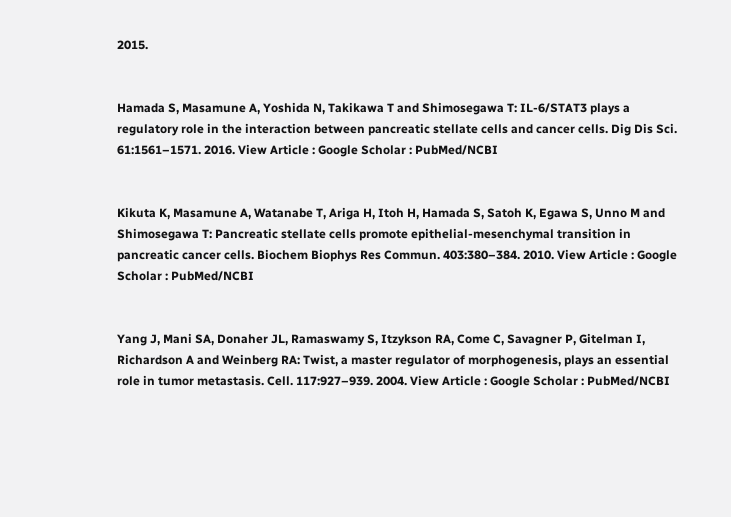2015.


Hamada S, Masamune A, Yoshida N, Takikawa T and Shimosegawa T: IL-6/STAT3 plays a regulatory role in the interaction between pancreatic stellate cells and cancer cells. Dig Dis Sci. 61:1561–1571. 2016. View Article : Google Scholar : PubMed/NCBI


Kikuta K, Masamune A, Watanabe T, Ariga H, Itoh H, Hamada S, Satoh K, Egawa S, Unno M and Shimosegawa T: Pancreatic stellate cells promote epithelial-mesenchymal transition in pancreatic cancer cells. Biochem Biophys Res Commun. 403:380–384. 2010. View Article : Google Scholar : PubMed/NCBI


Yang J, Mani SA, Donaher JL, Ramaswamy S, Itzykson RA, Come C, Savagner P, Gitelman I, Richardson A and Weinberg RA: Twist, a master regulator of morphogenesis, plays an essential role in tumor metastasis. Cell. 117:927–939. 2004. View Article : Google Scholar : PubMed/NCBI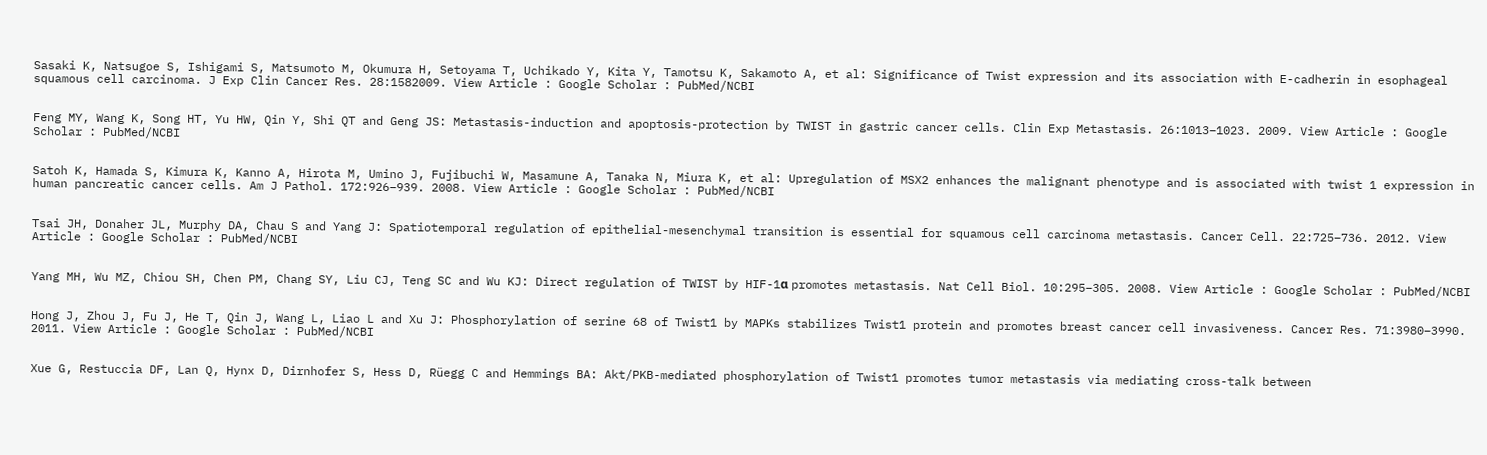Sasaki K, Natsugoe S, Ishigami S, Matsumoto M, Okumura H, Setoyama T, Uchikado Y, Kita Y, Tamotsu K, Sakamoto A, et al: Significance of Twist expression and its association with E-cadherin in esophageal squamous cell carcinoma. J Exp Clin Cancer Res. 28:1582009. View Article : Google Scholar : PubMed/NCBI


Feng MY, Wang K, Song HT, Yu HW, Qin Y, Shi QT and Geng JS: Metastasis-induction and apoptosis-protection by TWIST in gastric cancer cells. Clin Exp Metastasis. 26:1013–1023. 2009. View Article : Google Scholar : PubMed/NCBI


Satoh K, Hamada S, Kimura K, Kanno A, Hirota M, Umino J, Fujibuchi W, Masamune A, Tanaka N, Miura K, et al: Upregulation of MSX2 enhances the malignant phenotype and is associated with twist 1 expression in human pancreatic cancer cells. Am J Pathol. 172:926–939. 2008. View Article : Google Scholar : PubMed/NCBI


Tsai JH, Donaher JL, Murphy DA, Chau S and Yang J: Spatiotemporal regulation of epithelial-mesenchymal transition is essential for squamous cell carcinoma metastasis. Cancer Cell. 22:725–736. 2012. View Article : Google Scholar : PubMed/NCBI


Yang MH, Wu MZ, Chiou SH, Chen PM, Chang SY, Liu CJ, Teng SC and Wu KJ: Direct regulation of TWIST by HIF-1α promotes metastasis. Nat Cell Biol. 10:295–305. 2008. View Article : Google Scholar : PubMed/NCBI


Hong J, Zhou J, Fu J, He T, Qin J, Wang L, Liao L and Xu J: Phosphorylation of serine 68 of Twist1 by MAPKs stabilizes Twist1 protein and promotes breast cancer cell invasiveness. Cancer Res. 71:3980–3990. 2011. View Article : Google Scholar : PubMed/NCBI


Xue G, Restuccia DF, Lan Q, Hynx D, Dirnhofer S, Hess D, Rüegg C and Hemmings BA: Akt/PKB-mediated phosphorylation of Twist1 promotes tumor metastasis via mediating cross-talk between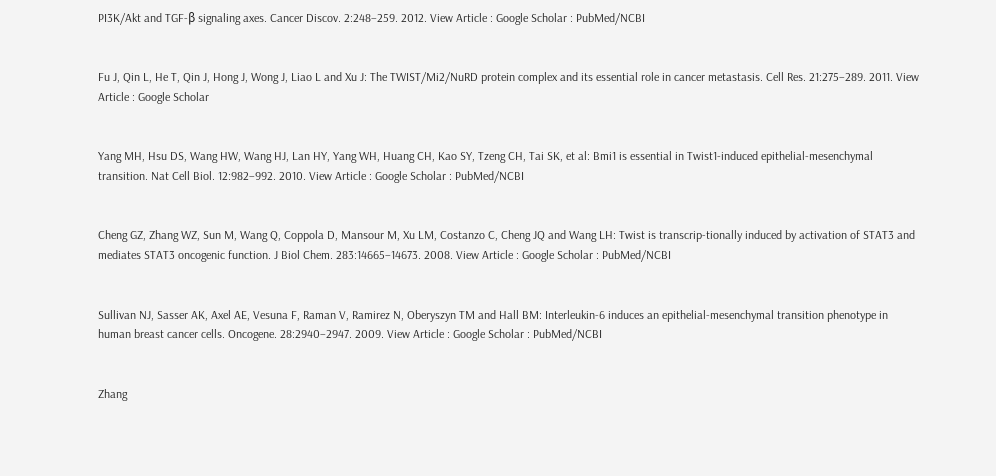PI3K/Akt and TGF-β signaling axes. Cancer Discov. 2:248–259. 2012. View Article : Google Scholar : PubMed/NCBI


Fu J, Qin L, He T, Qin J, Hong J, Wong J, Liao L and Xu J: The TWIST/Mi2/NuRD protein complex and its essential role in cancer metastasis. Cell Res. 21:275–289. 2011. View Article : Google Scholar


Yang MH, Hsu DS, Wang HW, Wang HJ, Lan HY, Yang WH, Huang CH, Kao SY, Tzeng CH, Tai SK, et al: Bmi1 is essential in Twist1-induced epithelial-mesenchymal transition. Nat Cell Biol. 12:982–992. 2010. View Article : Google Scholar : PubMed/NCBI


Cheng GZ, Zhang WZ, Sun M, Wang Q, Coppola D, Mansour M, Xu LM, Costanzo C, Cheng JQ and Wang LH: Twist is transcrip-tionally induced by activation of STAT3 and mediates STAT3 oncogenic function. J Biol Chem. 283:14665–14673. 2008. View Article : Google Scholar : PubMed/NCBI


Sullivan NJ, Sasser AK, Axel AE, Vesuna F, Raman V, Ramirez N, Oberyszyn TM and Hall BM: Interleukin-6 induces an epithelial-mesenchymal transition phenotype in human breast cancer cells. Oncogene. 28:2940–2947. 2009. View Article : Google Scholar : PubMed/NCBI


Zhang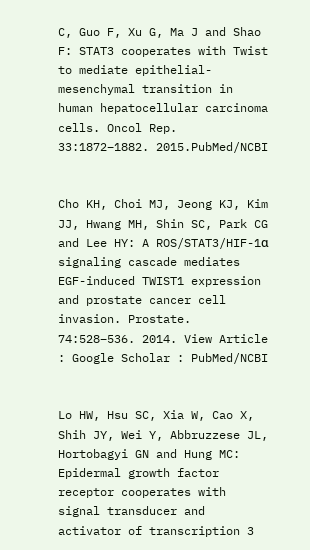C, Guo F, Xu G, Ma J and Shao F: STAT3 cooperates with Twist to mediate epithelial-mesenchymal transition in human hepatocellular carcinoma cells. Oncol Rep. 33:1872–1882. 2015.PubMed/NCBI


Cho KH, Choi MJ, Jeong KJ, Kim JJ, Hwang MH, Shin SC, Park CG and Lee HY: A ROS/STAT3/HIF-1α signaling cascade mediates EGF-induced TWIST1 expression and prostate cancer cell invasion. Prostate. 74:528–536. 2014. View Article : Google Scholar : PubMed/NCBI


Lo HW, Hsu SC, Xia W, Cao X, Shih JY, Wei Y, Abbruzzese JL, Hortobagyi GN and Hung MC: Epidermal growth factor receptor cooperates with signal transducer and activator of transcription 3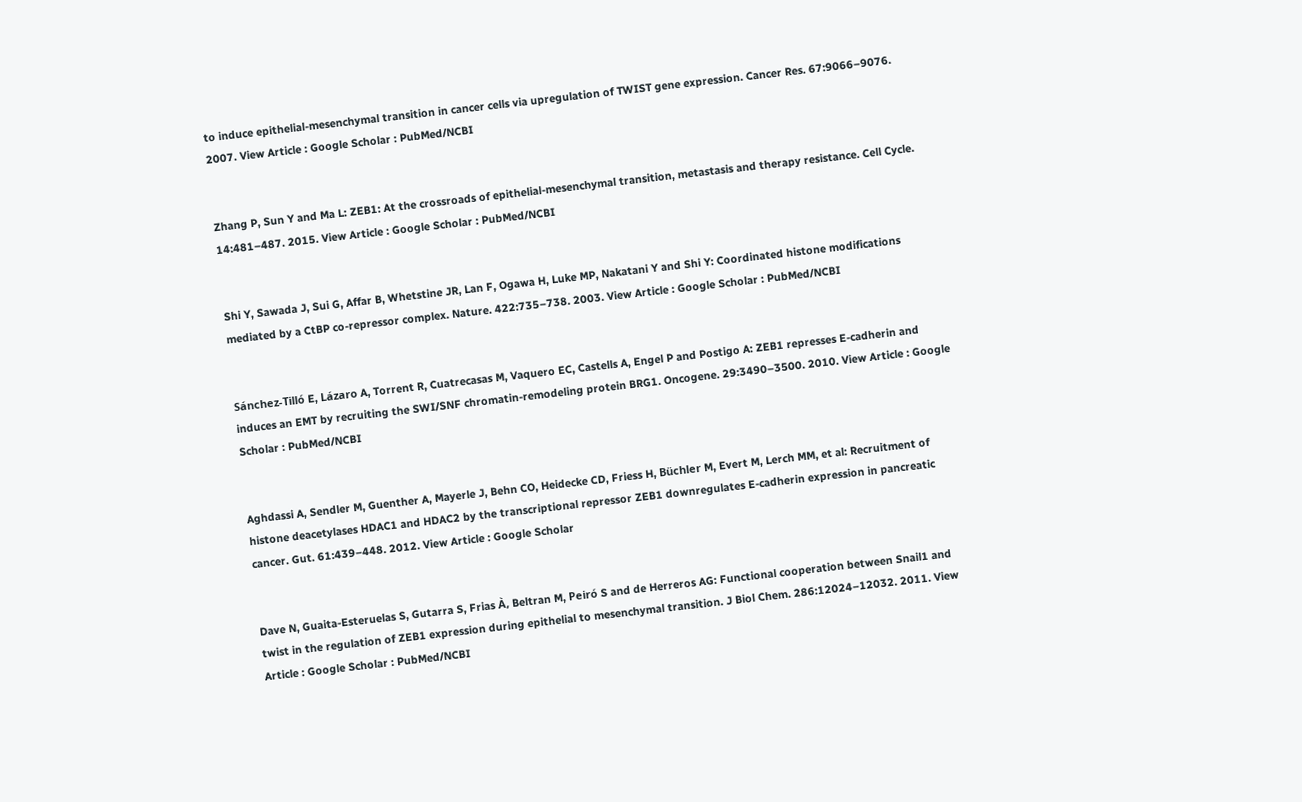to induce epithelial-mesenchymal transition in cancer cells via upregulation of TWIST gene expression. Cancer Res. 67:9066–9076. 2007. View Article : Google Scholar : PubMed/NCBI


Zhang P, Sun Y and Ma L: ZEB1: At the crossroads of epithelial-mesenchymal transition, metastasis and therapy resistance. Cell Cycle. 14:481–487. 2015. View Article : Google Scholar : PubMed/NCBI


Shi Y, Sawada J, Sui G, Affar B, Whetstine JR, Lan F, Ogawa H, Luke MP, Nakatani Y and Shi Y: Coordinated histone modifications mediated by a CtBP co-repressor complex. Nature. 422:735–738. 2003. View Article : Google Scholar : PubMed/NCBI


Sánchez-Tilló E, Lázaro A, Torrent R, Cuatrecasas M, Vaquero EC, Castells A, Engel P and Postigo A: ZEB1 represses E-cadherin and induces an EMT by recruiting the SWI/SNF chromatin-remodeling protein BRG1. Oncogene. 29:3490–3500. 2010. View Article : Google Scholar : PubMed/NCBI


Aghdassi A, Sendler M, Guenther A, Mayerle J, Behn CO, Heidecke CD, Friess H, Büchler M, Evert M, Lerch MM, et al: Recruitment of histone deacetylases HDAC1 and HDAC2 by the transcriptional repressor ZEB1 downregulates E-cadherin expression in pancreatic cancer. Gut. 61:439–448. 2012. View Article : Google Scholar


Dave N, Guaita-Esteruelas S, Gutarra S, Frias À, Beltran M, Peiró S and de Herreros AG: Functional cooperation between Snail1 and twist in the regulation of ZEB1 expression during epithelial to mesenchymal transition. J Biol Chem. 286:12024–12032. 2011. View Article : Google Scholar : PubMed/NCBI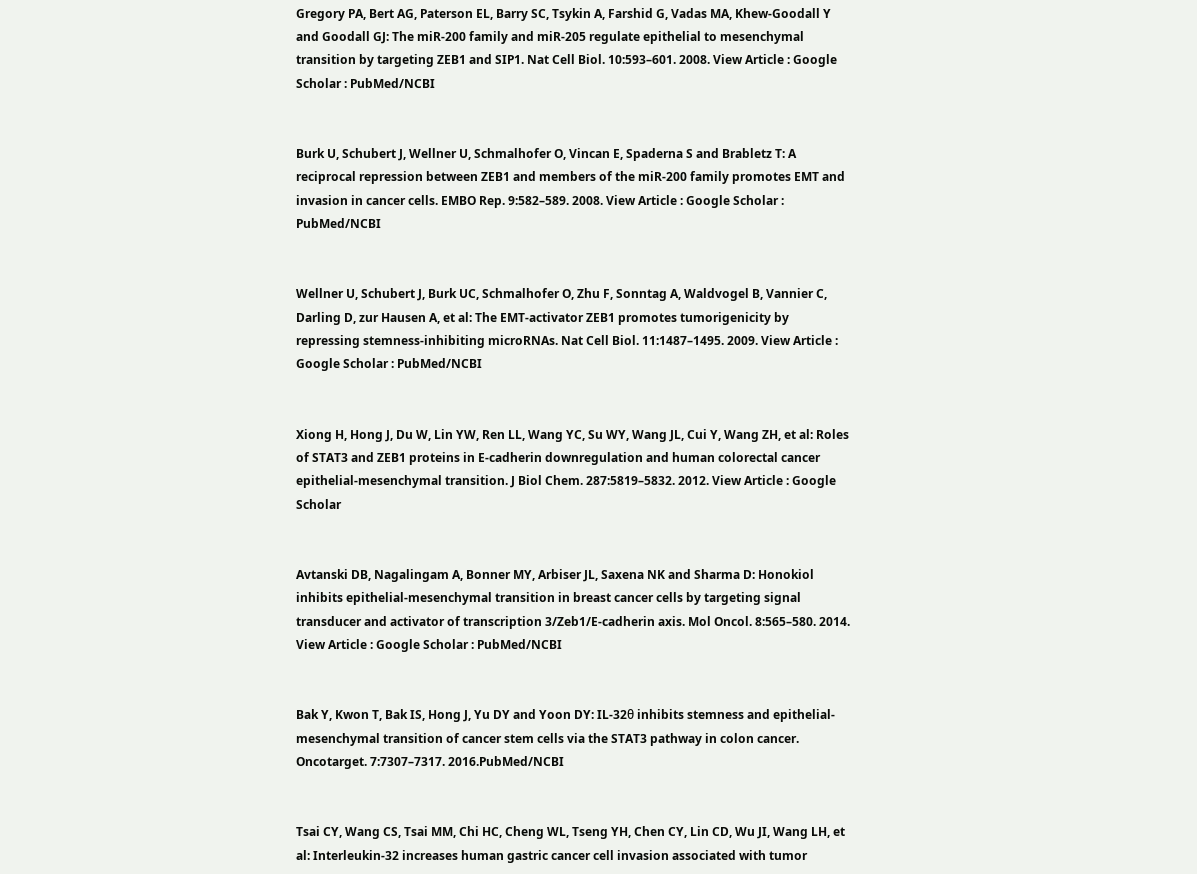Gregory PA, Bert AG, Paterson EL, Barry SC, Tsykin A, Farshid G, Vadas MA, Khew-Goodall Y and Goodall GJ: The miR-200 family and miR-205 regulate epithelial to mesenchymal transition by targeting ZEB1 and SIP1. Nat Cell Biol. 10:593–601. 2008. View Article : Google Scholar : PubMed/NCBI


Burk U, Schubert J, Wellner U, Schmalhofer O, Vincan E, Spaderna S and Brabletz T: A reciprocal repression between ZEB1 and members of the miR-200 family promotes EMT and invasion in cancer cells. EMBO Rep. 9:582–589. 2008. View Article : Google Scholar : PubMed/NCBI


Wellner U, Schubert J, Burk UC, Schmalhofer O, Zhu F, Sonntag A, Waldvogel B, Vannier C, Darling D, zur Hausen A, et al: The EMT-activator ZEB1 promotes tumorigenicity by repressing stemness-inhibiting microRNAs. Nat Cell Biol. 11:1487–1495. 2009. View Article : Google Scholar : PubMed/NCBI


Xiong H, Hong J, Du W, Lin YW, Ren LL, Wang YC, Su WY, Wang JL, Cui Y, Wang ZH, et al: Roles of STAT3 and ZEB1 proteins in E-cadherin downregulation and human colorectal cancer epithelial-mesenchymal transition. J Biol Chem. 287:5819–5832. 2012. View Article : Google Scholar


Avtanski DB, Nagalingam A, Bonner MY, Arbiser JL, Saxena NK and Sharma D: Honokiol inhibits epithelial-mesenchymal transition in breast cancer cells by targeting signal transducer and activator of transcription 3/Zeb1/E-cadherin axis. Mol Oncol. 8:565–580. 2014. View Article : Google Scholar : PubMed/NCBI


Bak Y, Kwon T, Bak IS, Hong J, Yu DY and Yoon DY: IL-32θ inhibits stemness and epithelial-mesenchymal transition of cancer stem cells via the STAT3 pathway in colon cancer. Oncotarget. 7:7307–7317. 2016.PubMed/NCBI


Tsai CY, Wang CS, Tsai MM, Chi HC, Cheng WL, Tseng YH, Chen CY, Lin CD, Wu JI, Wang LH, et al: Interleukin-32 increases human gastric cancer cell invasion associated with tumor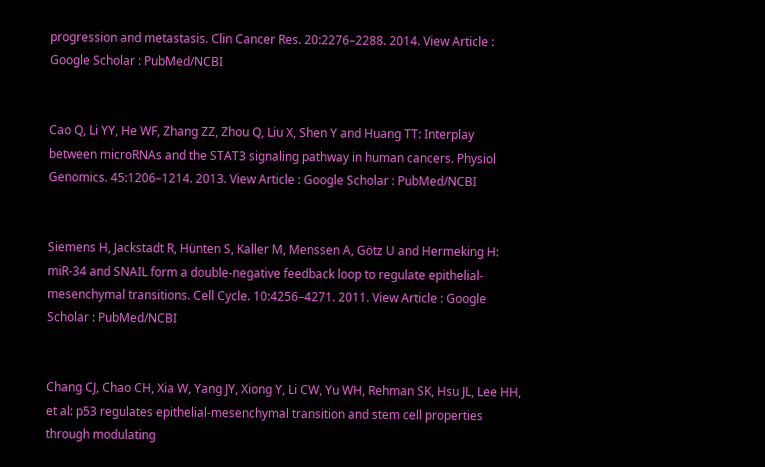progression and metastasis. Clin Cancer Res. 20:2276–2288. 2014. View Article : Google Scholar : PubMed/NCBI


Cao Q, Li YY, He WF, Zhang ZZ, Zhou Q, Liu X, Shen Y and Huang TT: Interplay between microRNAs and the STAT3 signaling pathway in human cancers. Physiol Genomics. 45:1206–1214. 2013. View Article : Google Scholar : PubMed/NCBI


Siemens H, Jackstadt R, Hünten S, Kaller M, Menssen A, Götz U and Hermeking H: miR-34 and SNAIL form a double-negative feedback loop to regulate epithelial-mesenchymal transitions. Cell Cycle. 10:4256–4271. 2011. View Article : Google Scholar : PubMed/NCBI


Chang CJ, Chao CH, Xia W, Yang JY, Xiong Y, Li CW, Yu WH, Rehman SK, Hsu JL, Lee HH, et al: p53 regulates epithelial-mesenchymal transition and stem cell properties through modulating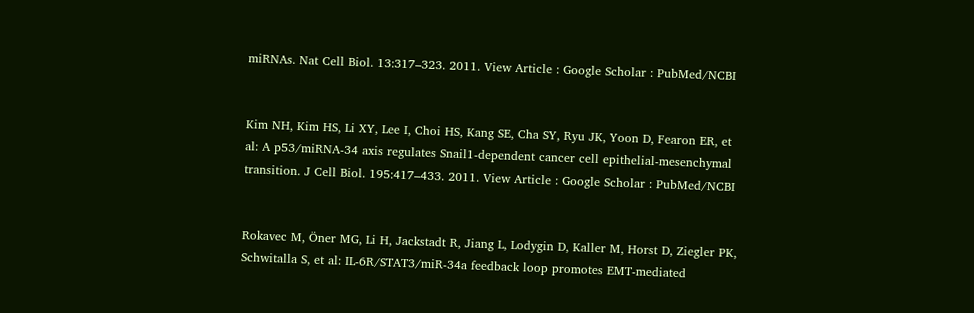miRNAs. Nat Cell Biol. 13:317–323. 2011. View Article : Google Scholar : PubMed/NCBI


Kim NH, Kim HS, Li XY, Lee I, Choi HS, Kang SE, Cha SY, Ryu JK, Yoon D, Fearon ER, et al: A p53/miRNA-34 axis regulates Snail1-dependent cancer cell epithelial-mesenchymal transition. J Cell Biol. 195:417–433. 2011. View Article : Google Scholar : PubMed/NCBI


Rokavec M, Öner MG, Li H, Jackstadt R, Jiang L, Lodygin D, Kaller M, Horst D, Ziegler PK, Schwitalla S, et al: IL-6R/STAT3/miR-34a feedback loop promotes EMT-mediated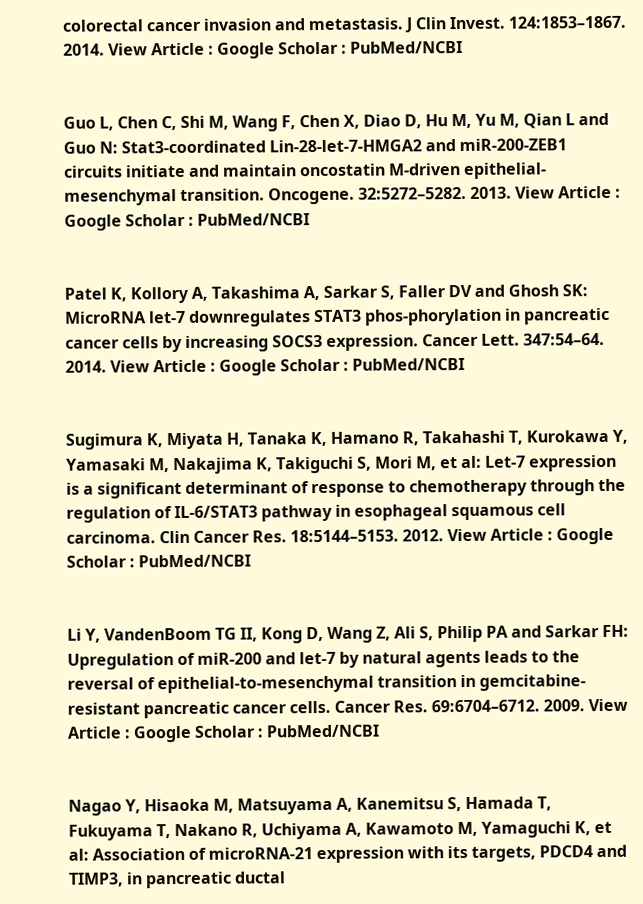colorectal cancer invasion and metastasis. J Clin Invest. 124:1853–1867. 2014. View Article : Google Scholar : PubMed/NCBI


Guo L, Chen C, Shi M, Wang F, Chen X, Diao D, Hu M, Yu M, Qian L and Guo N: Stat3-coordinated Lin-28-let-7-HMGA2 and miR-200-ZEB1 circuits initiate and maintain oncostatin M-driven epithelial-mesenchymal transition. Oncogene. 32:5272–5282. 2013. View Article : Google Scholar : PubMed/NCBI


Patel K, Kollory A, Takashima A, Sarkar S, Faller DV and Ghosh SK: MicroRNA let-7 downregulates STAT3 phos-phorylation in pancreatic cancer cells by increasing SOCS3 expression. Cancer Lett. 347:54–64. 2014. View Article : Google Scholar : PubMed/NCBI


Sugimura K, Miyata H, Tanaka K, Hamano R, Takahashi T, Kurokawa Y, Yamasaki M, Nakajima K, Takiguchi S, Mori M, et al: Let-7 expression is a significant determinant of response to chemotherapy through the regulation of IL-6/STAT3 pathway in esophageal squamous cell carcinoma. Clin Cancer Res. 18:5144–5153. 2012. View Article : Google Scholar : PubMed/NCBI


Li Y, VandenBoom TG II, Kong D, Wang Z, Ali S, Philip PA and Sarkar FH: Upregulation of miR-200 and let-7 by natural agents leads to the reversal of epithelial-to-mesenchymal transition in gemcitabine-resistant pancreatic cancer cells. Cancer Res. 69:6704–6712. 2009. View Article : Google Scholar : PubMed/NCBI


Nagao Y, Hisaoka M, Matsuyama A, Kanemitsu S, Hamada T, Fukuyama T, Nakano R, Uchiyama A, Kawamoto M, Yamaguchi K, et al: Association of microRNA-21 expression with its targets, PDCD4 and TIMP3, in pancreatic ductal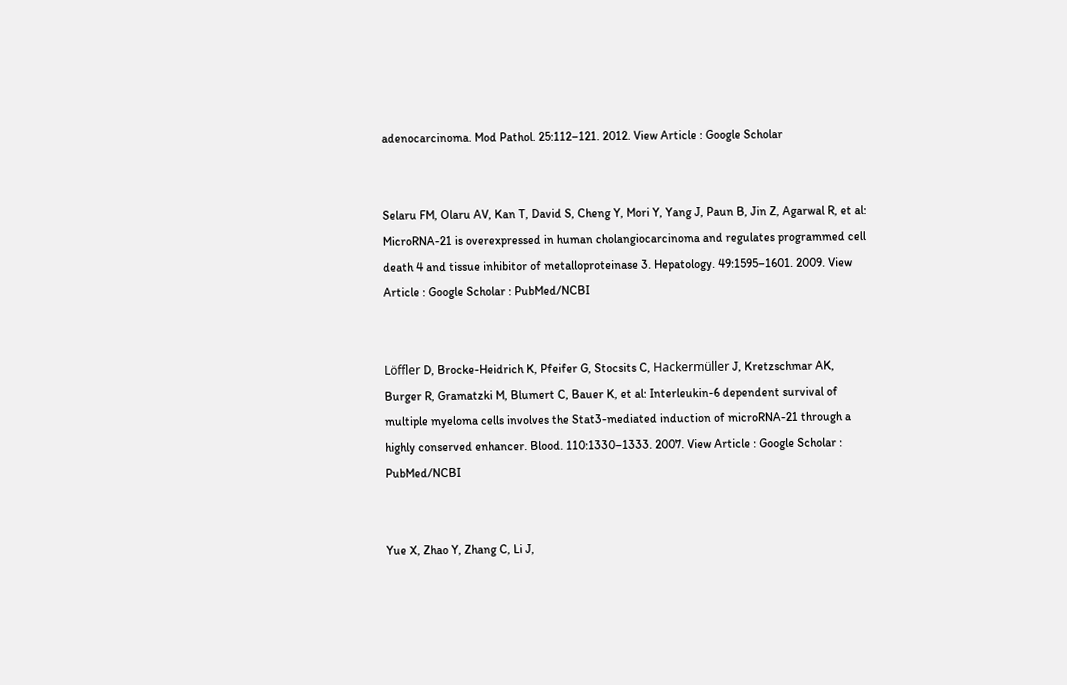adenocarcinoma. Mod Pathol. 25:112–121. 2012. View Article : Google Scholar


Selaru FM, Olaru AV, Kan T, David S, Cheng Y, Mori Y, Yang J, Paun B, Jin Z, Agarwal R, et al: MicroRNA-21 is overexpressed in human cholangiocarcinoma and regulates programmed cell death 4 and tissue inhibitor of metalloproteinase 3. Hepatology. 49:1595–1601. 2009. View Article : Google Scholar : PubMed/NCBI


Löffler D, Brocke-Heidrich K, Pfeifer G, Stocsits C, Hackermüller J, Kretzschmar AK, Burger R, Gramatzki M, Blumert C, Bauer K, et al: Interleukin-6 dependent survival of multiple myeloma cells involves the Stat3-mediated induction of microRNA-21 through a highly conserved enhancer. Blood. 110:1330–1333. 2007. View Article : Google Scholar : PubMed/NCBI


Yue X, Zhao Y, Zhang C, Li J,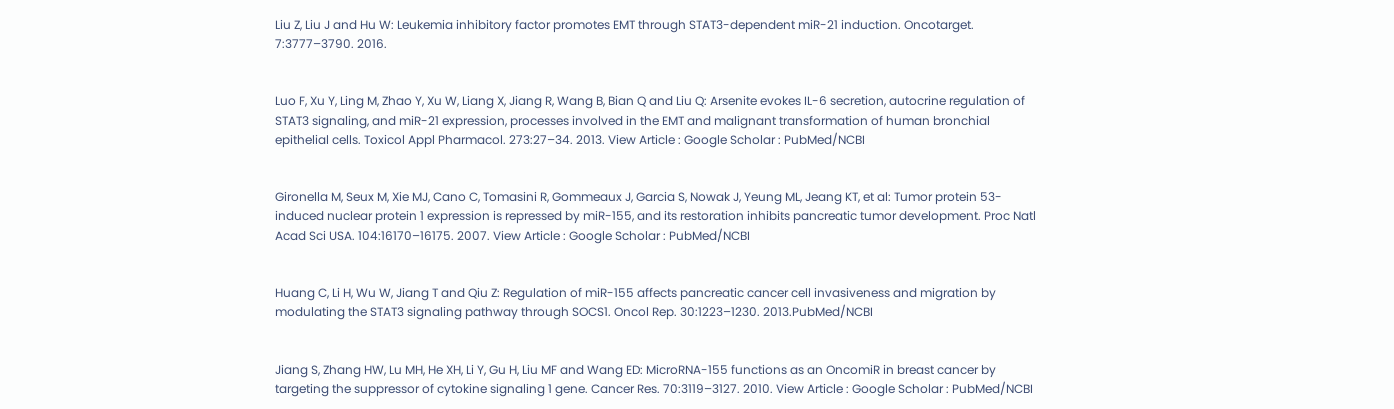Liu Z, Liu J and Hu W: Leukemia inhibitory factor promotes EMT through STAT3-dependent miR-21 induction. Oncotarget. 7:3777–3790. 2016.


Luo F, Xu Y, Ling M, Zhao Y, Xu W, Liang X, Jiang R, Wang B, Bian Q and Liu Q: Arsenite evokes IL-6 secretion, autocrine regulation of STAT3 signaling, and miR-21 expression, processes involved in the EMT and malignant transformation of human bronchial epithelial cells. Toxicol Appl Pharmacol. 273:27–34. 2013. View Article : Google Scholar : PubMed/NCBI


Gironella M, Seux M, Xie MJ, Cano C, Tomasini R, Gommeaux J, Garcia S, Nowak J, Yeung ML, Jeang KT, et al: Tumor protein 53-induced nuclear protein 1 expression is repressed by miR-155, and its restoration inhibits pancreatic tumor development. Proc Natl Acad Sci USA. 104:16170–16175. 2007. View Article : Google Scholar : PubMed/NCBI


Huang C, Li H, Wu W, Jiang T and Qiu Z: Regulation of miR-155 affects pancreatic cancer cell invasiveness and migration by modulating the STAT3 signaling pathway through SOCS1. Oncol Rep. 30:1223–1230. 2013.PubMed/NCBI


Jiang S, Zhang HW, Lu MH, He XH, Li Y, Gu H, Liu MF and Wang ED: MicroRNA-155 functions as an OncomiR in breast cancer by targeting the suppressor of cytokine signaling 1 gene. Cancer Res. 70:3119–3127. 2010. View Article : Google Scholar : PubMed/NCBI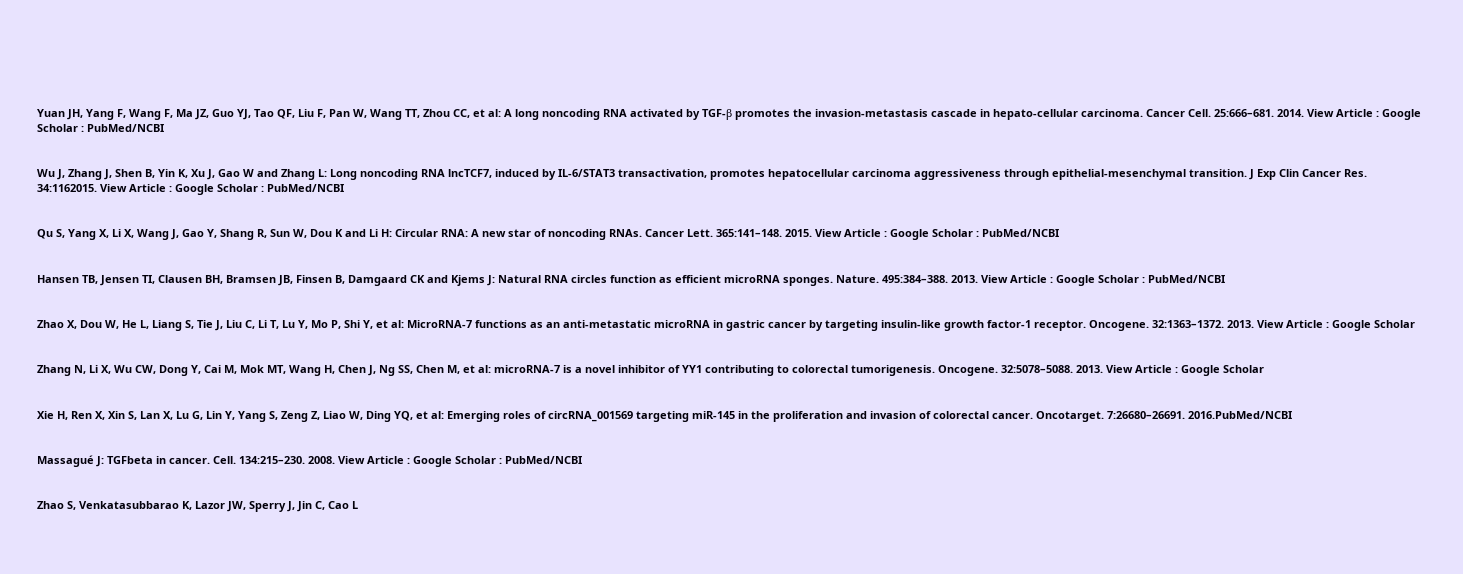Yuan JH, Yang F, Wang F, Ma JZ, Guo YJ, Tao QF, Liu F, Pan W, Wang TT, Zhou CC, et al: A long noncoding RNA activated by TGF-β promotes the invasion-metastasis cascade in hepato-cellular carcinoma. Cancer Cell. 25:666–681. 2014. View Article : Google Scholar : PubMed/NCBI


Wu J, Zhang J, Shen B, Yin K, Xu J, Gao W and Zhang L: Long noncoding RNA lncTCF7, induced by IL-6/STAT3 transactivation, promotes hepatocellular carcinoma aggressiveness through epithelial-mesenchymal transition. J Exp Clin Cancer Res. 34:1162015. View Article : Google Scholar : PubMed/NCBI


Qu S, Yang X, Li X, Wang J, Gao Y, Shang R, Sun W, Dou K and Li H: Circular RNA: A new star of noncoding RNAs. Cancer Lett. 365:141–148. 2015. View Article : Google Scholar : PubMed/NCBI


Hansen TB, Jensen TI, Clausen BH, Bramsen JB, Finsen B, Damgaard CK and Kjems J: Natural RNA circles function as efficient microRNA sponges. Nature. 495:384–388. 2013. View Article : Google Scholar : PubMed/NCBI


Zhao X, Dou W, He L, Liang S, Tie J, Liu C, Li T, Lu Y, Mo P, Shi Y, et al: MicroRNA-7 functions as an anti-metastatic microRNA in gastric cancer by targeting insulin-like growth factor-1 receptor. Oncogene. 32:1363–1372. 2013. View Article : Google Scholar


Zhang N, Li X, Wu CW, Dong Y, Cai M, Mok MT, Wang H, Chen J, Ng SS, Chen M, et al: microRNA-7 is a novel inhibitor of YY1 contributing to colorectal tumorigenesis. Oncogene. 32:5078–5088. 2013. View Article : Google Scholar


Xie H, Ren X, Xin S, Lan X, Lu G, Lin Y, Yang S, Zeng Z, Liao W, Ding YQ, et al: Emerging roles of circRNA_001569 targeting miR-145 in the proliferation and invasion of colorectal cancer. Oncotarget. 7:26680–26691. 2016.PubMed/NCBI


Massagué J: TGFbeta in cancer. Cell. 134:215–230. 2008. View Article : Google Scholar : PubMed/NCBI


Zhao S, Venkatasubbarao K, Lazor JW, Sperry J, Jin C, Cao L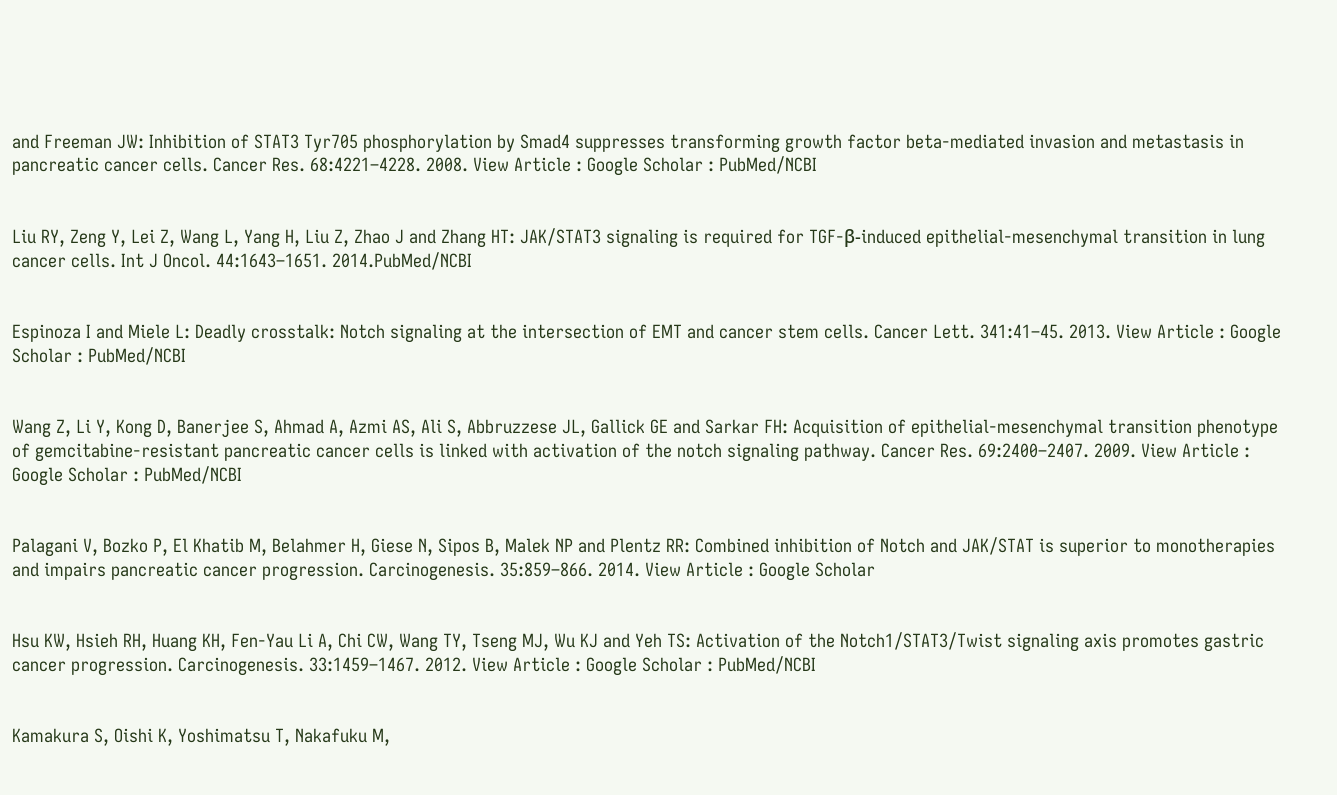and Freeman JW: Inhibition of STAT3 Tyr705 phosphorylation by Smad4 suppresses transforming growth factor beta-mediated invasion and metastasis in pancreatic cancer cells. Cancer Res. 68:4221–4228. 2008. View Article : Google Scholar : PubMed/NCBI


Liu RY, Zeng Y, Lei Z, Wang L, Yang H, Liu Z, Zhao J and Zhang HT: JAK/STAT3 signaling is required for TGF-β-induced epithelial-mesenchymal transition in lung cancer cells. Int J Oncol. 44:1643–1651. 2014.PubMed/NCBI


Espinoza I and Miele L: Deadly crosstalk: Notch signaling at the intersection of EMT and cancer stem cells. Cancer Lett. 341:41–45. 2013. View Article : Google Scholar : PubMed/NCBI


Wang Z, Li Y, Kong D, Banerjee S, Ahmad A, Azmi AS, Ali S, Abbruzzese JL, Gallick GE and Sarkar FH: Acquisition of epithelial-mesenchymal transition phenotype of gemcitabine-resistant pancreatic cancer cells is linked with activation of the notch signaling pathway. Cancer Res. 69:2400–2407. 2009. View Article : Google Scholar : PubMed/NCBI


Palagani V, Bozko P, El Khatib M, Belahmer H, Giese N, Sipos B, Malek NP and Plentz RR: Combined inhibition of Notch and JAK/STAT is superior to monotherapies and impairs pancreatic cancer progression. Carcinogenesis. 35:859–866. 2014. View Article : Google Scholar


Hsu KW, Hsieh RH, Huang KH, Fen-Yau Li A, Chi CW, Wang TY, Tseng MJ, Wu KJ and Yeh TS: Activation of the Notch1/STAT3/Twist signaling axis promotes gastric cancer progression. Carcinogenesis. 33:1459–1467. 2012. View Article : Google Scholar : PubMed/NCBI


Kamakura S, Oishi K, Yoshimatsu T, Nakafuku M,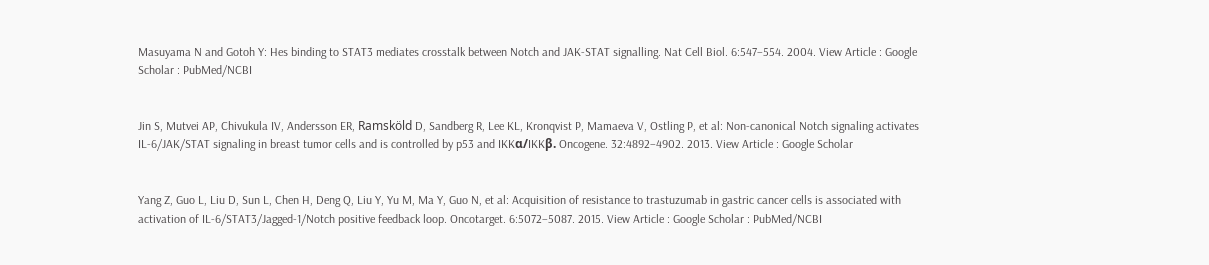Masuyama N and Gotoh Y: Hes binding to STAT3 mediates crosstalk between Notch and JAK-STAT signalling. Nat Cell Biol. 6:547–554. 2004. View Article : Google Scholar : PubMed/NCBI


Jin S, Mutvei AP, Chivukula IV, Andersson ER, Ramsköld D, Sandberg R, Lee KL, Kronqvist P, Mamaeva V, Ostling P, et al: Non-canonical Notch signaling activates IL-6/JAK/STAT signaling in breast tumor cells and is controlled by p53 and IKKα/IKKβ. Oncogene. 32:4892–4902. 2013. View Article : Google Scholar


Yang Z, Guo L, Liu D, Sun L, Chen H, Deng Q, Liu Y, Yu M, Ma Y, Guo N, et al: Acquisition of resistance to trastuzumab in gastric cancer cells is associated with activation of IL-6/STAT3/Jagged-1/Notch positive feedback loop. Oncotarget. 6:5072–5087. 2015. View Article : Google Scholar : PubMed/NCBI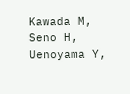Kawada M, Seno H, Uenoyama Y,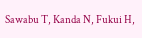Sawabu T, Kanda N, Fukui H,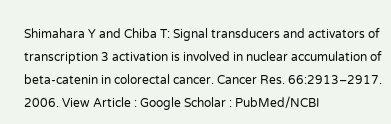Shimahara Y and Chiba T: Signal transducers and activators of transcription 3 activation is involved in nuclear accumulation of beta-catenin in colorectal cancer. Cancer Res. 66:2913–2917. 2006. View Article : Google Scholar : PubMed/NCBI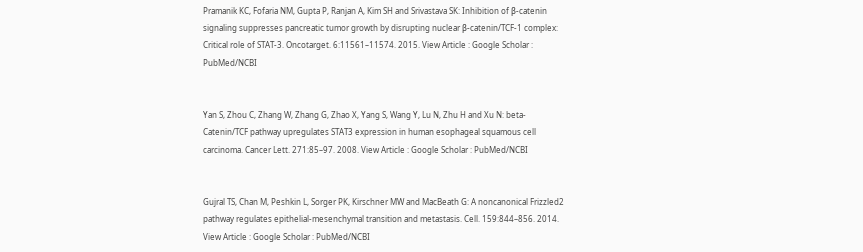Pramanik KC, Fofaria NM, Gupta P, Ranjan A, Kim SH and Srivastava SK: Inhibition of β-catenin signaling suppresses pancreatic tumor growth by disrupting nuclear β-catenin/TCF-1 complex: Critical role of STAT-3. Oncotarget. 6:11561–11574. 2015. View Article : Google Scholar : PubMed/NCBI


Yan S, Zhou C, Zhang W, Zhang G, Zhao X, Yang S, Wang Y, Lu N, Zhu H and Xu N: beta-Catenin/TCF pathway upregulates STAT3 expression in human esophageal squamous cell carcinoma. Cancer Lett. 271:85–97. 2008. View Article : Google Scholar : PubMed/NCBI


Gujral TS, Chan M, Peshkin L, Sorger PK, Kirschner MW and MacBeath G: A noncanonical Frizzled2 pathway regulates epithelial-mesenchymal transition and metastasis. Cell. 159:844–856. 2014. View Article : Google Scholar : PubMed/NCBI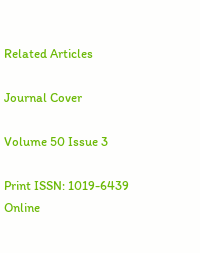Related Articles

Journal Cover

Volume 50 Issue 3

Print ISSN: 1019-6439
Online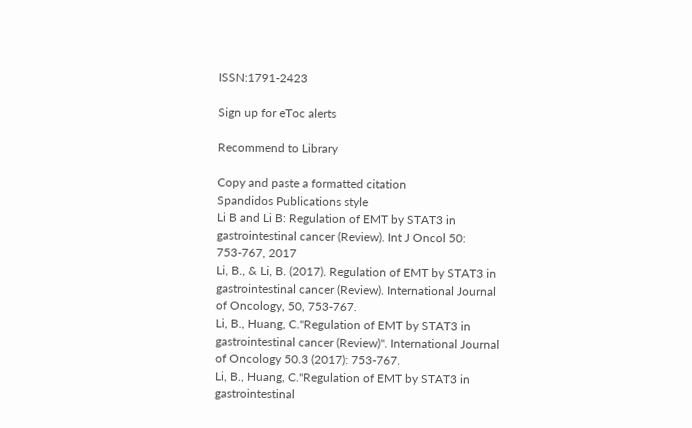ISSN:1791-2423

Sign up for eToc alerts

Recommend to Library

Copy and paste a formatted citation
Spandidos Publications style
Li B and Li B: Regulation of EMT by STAT3 in gastrointestinal cancer (Review). Int J Oncol 50: 753-767, 2017
Li, B., & Li, B. (2017). Regulation of EMT by STAT3 in gastrointestinal cancer (Review). International Journal of Oncology, 50, 753-767.
Li, B., Huang, C."Regulation of EMT by STAT3 in gastrointestinal cancer (Review)". International Journal of Oncology 50.3 (2017): 753-767.
Li, B., Huang, C."Regulation of EMT by STAT3 in gastrointestinal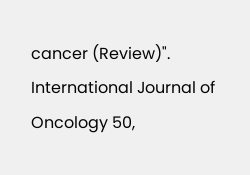cancer (Review)". International Journal of Oncology 50,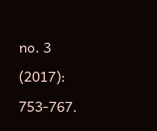no. 3 (2017): 753-767.